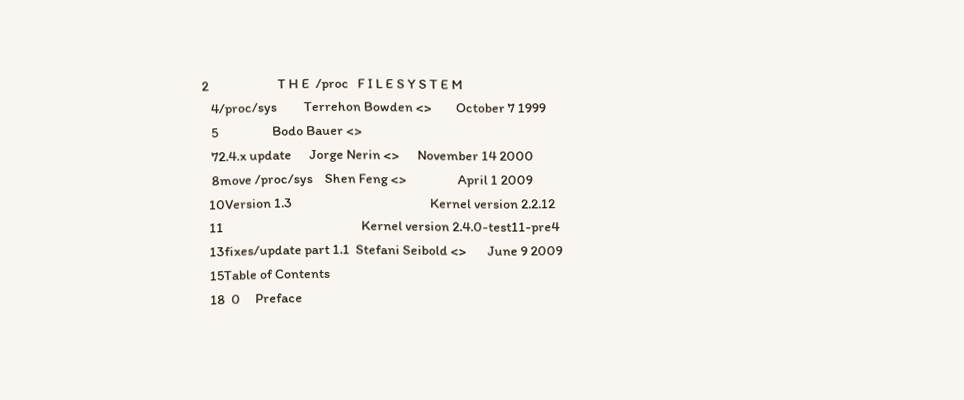2                       T H E  /proc   F I L E S Y S T E M
   4/proc/sys         Terrehon Bowden <>        October 7 1999
   5                  Bodo Bauer <>
   72.4.x update      Jorge Nerin <>      November 14 2000
   8move /proc/sys    Shen Feng <>                 April 1 2009
  10Version 1.3                                              Kernel version 2.2.12
  11                                              Kernel version 2.4.0-test11-pre4
  13fixes/update part 1.1  Stefani Seibold <>       June 9 2009
  15Table of Contents
  18  0     Preface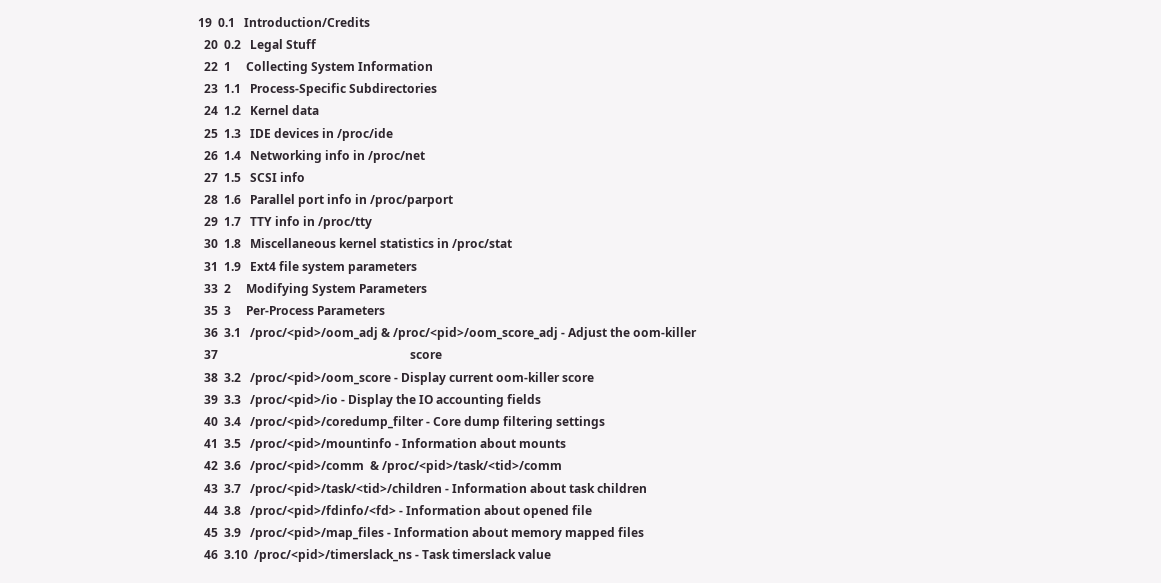19  0.1   Introduction/Credits
  20  0.2   Legal Stuff
  22  1     Collecting System Information
  23  1.1   Process-Specific Subdirectories
  24  1.2   Kernel data
  25  1.3   IDE devices in /proc/ide
  26  1.4   Networking info in /proc/net
  27  1.5   SCSI info
  28  1.6   Parallel port info in /proc/parport
  29  1.7   TTY info in /proc/tty
  30  1.8   Miscellaneous kernel statistics in /proc/stat
  31  1.9   Ext4 file system parameters
  33  2     Modifying System Parameters
  35  3     Per-Process Parameters
  36  3.1   /proc/<pid>/oom_adj & /proc/<pid>/oom_score_adj - Adjust the oom-killer
  37                                                                score
  38  3.2   /proc/<pid>/oom_score - Display current oom-killer score
  39  3.3   /proc/<pid>/io - Display the IO accounting fields
  40  3.4   /proc/<pid>/coredump_filter - Core dump filtering settings
  41  3.5   /proc/<pid>/mountinfo - Information about mounts
  42  3.6   /proc/<pid>/comm  & /proc/<pid>/task/<tid>/comm
  43  3.7   /proc/<pid>/task/<tid>/children - Information about task children
  44  3.8   /proc/<pid>/fdinfo/<fd> - Information about opened file
  45  3.9   /proc/<pid>/map_files - Information about memory mapped files
  46  3.10  /proc/<pid>/timerslack_ns - Task timerslack value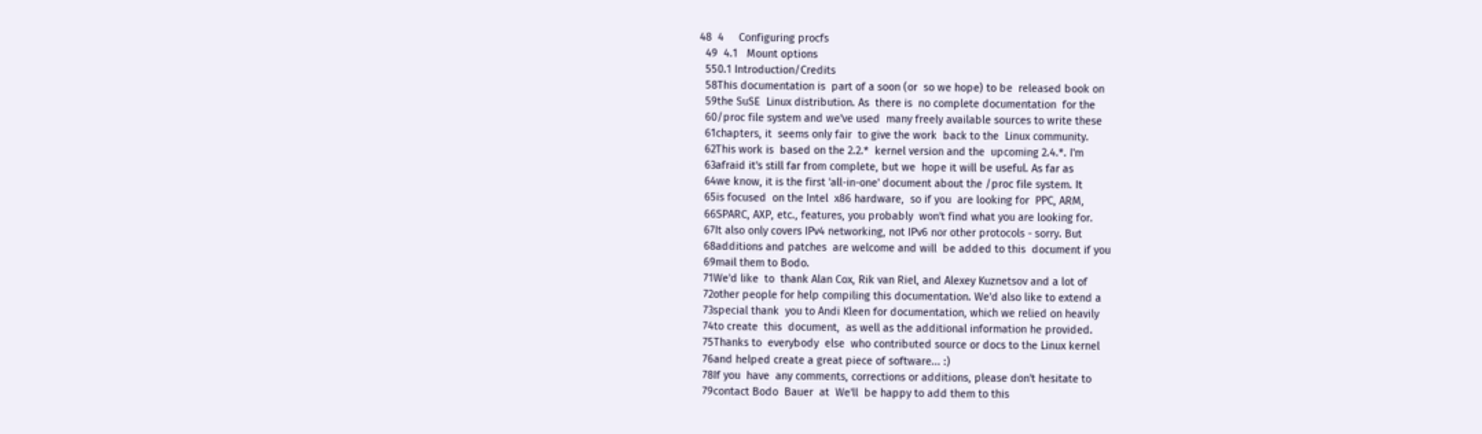48  4     Configuring procfs
  49  4.1   Mount options
  550.1 Introduction/Credits
  58This documentation is  part of a soon (or  so we hope) to be  released book on
  59the SuSE  Linux distribution. As  there is  no complete documentation  for the
  60/proc file system and we've used  many freely available sources to write these
  61chapters, it  seems only fair  to give the work  back to the  Linux community.
  62This work is  based on the 2.2.*  kernel version and the  upcoming 2.4.*. I'm
  63afraid it's still far from complete, but we  hope it will be useful. As far as
  64we know, it is the first 'all-in-one' document about the /proc file system. It
  65is focused  on the Intel  x86 hardware,  so if you  are looking for  PPC, ARM,
  66SPARC, AXP, etc., features, you probably  won't find what you are looking for.
  67It also only covers IPv4 networking, not IPv6 nor other protocols - sorry. But
  68additions and patches  are welcome and will  be added to this  document if you
  69mail them to Bodo.
  71We'd like  to  thank Alan Cox, Rik van Riel, and Alexey Kuznetsov and a lot of
  72other people for help compiling this documentation. We'd also like to extend a
  73special thank  you to Andi Kleen for documentation, which we relied on heavily
  74to create  this  document,  as well as the additional information he provided.
  75Thanks to  everybody  else  who contributed source or docs to the Linux kernel
  76and helped create a great piece of software... :)
  78If you  have  any comments, corrections or additions, please don't hesitate to
  79contact Bodo  Bauer  at  We'll  be happy to add them to this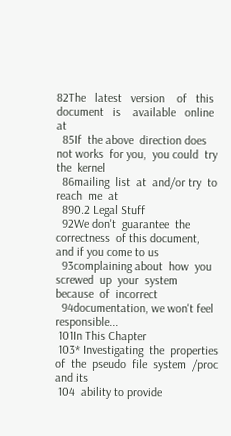82The   latest   version    of   this   document   is    available   online   at
  85If  the above  direction does  not works  for you,  you could  try the  kernel
  86mailing  list  at  and/or try  to  reach  me  at
  890.2 Legal Stuff
  92We don't  guarantee  the  correctness  of this document, and if you come to us
  93complaining about  how  you  screwed  up  your  system  because  of  incorrect
  94documentation, we won't feel responsible...
 101In This Chapter
 103* Investigating  the  properties  of  the  pseudo  file  system  /proc and its
 104  ability to provide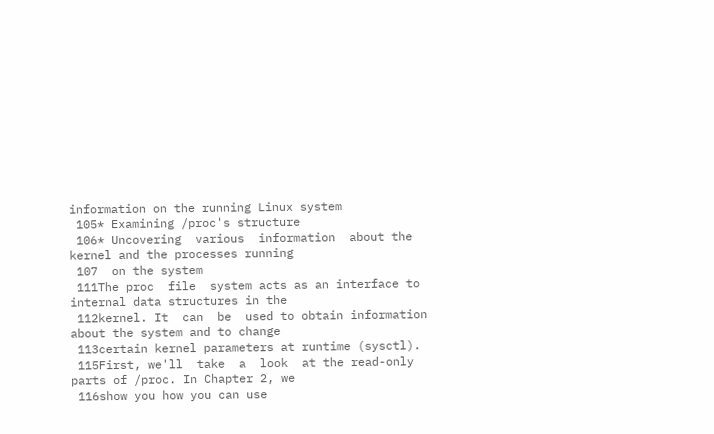information on the running Linux system
 105* Examining /proc's structure
 106* Uncovering  various  information  about the kernel and the processes running
 107  on the system
 111The proc  file  system acts as an interface to internal data structures in the
 112kernel. It  can  be  used to obtain information about the system and to change
 113certain kernel parameters at runtime (sysctl).
 115First, we'll  take  a  look  at the read-only parts of /proc. In Chapter 2, we
 116show you how you can use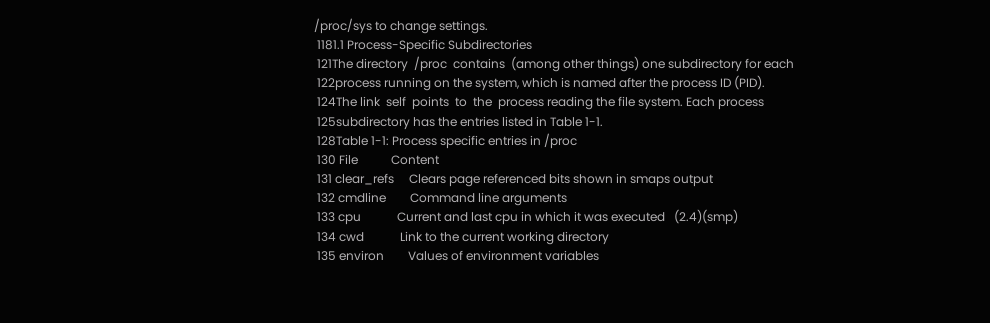/proc/sys to change settings.
 1181.1 Process-Specific Subdirectories
 121The directory  /proc  contains  (among other things) one subdirectory for each
 122process running on the system, which is named after the process ID (PID).
 124The link  self  points  to  the  process reading the file system. Each process
 125subdirectory has the entries listed in Table 1-1.
 128Table 1-1: Process specific entries in /proc
 130 File           Content
 131 clear_refs     Clears page referenced bits shown in smaps output
 132 cmdline        Command line arguments
 133 cpu            Current and last cpu in which it was executed   (2.4)(smp)
 134 cwd            Link to the current working directory
 135 environ        Values of environment variables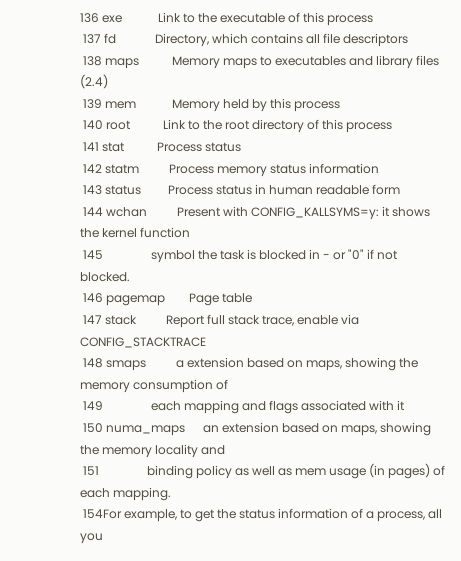136 exe            Link to the executable of this process
 137 fd             Directory, which contains all file descriptors
 138 maps           Memory maps to executables and library files    (2.4)
 139 mem            Memory held by this process
 140 root           Link to the root directory of this process
 141 stat           Process status
 142 statm          Process memory status information
 143 status         Process status in human readable form
 144 wchan          Present with CONFIG_KALLSYMS=y: it shows the kernel function
 145                symbol the task is blocked in - or "0" if not blocked.
 146 pagemap        Page table
 147 stack          Report full stack trace, enable via CONFIG_STACKTRACE
 148 smaps          a extension based on maps, showing the memory consumption of
 149                each mapping and flags associated with it
 150 numa_maps      an extension based on maps, showing the memory locality and
 151                binding policy as well as mem usage (in pages) of each mapping.
 154For example, to get the status information of a process, all you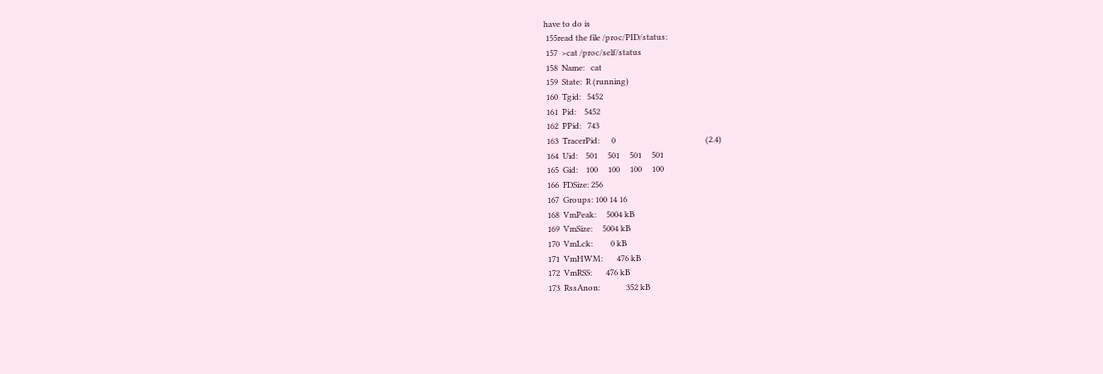have to do is
 155read the file /proc/PID/status:
 157  >cat /proc/self/status
 158  Name:   cat
 159  State:  R (running)
 160  Tgid:   5452
 161  Pid:    5452
 162  PPid:   743
 163  TracerPid:      0                                             (2.4)
 164  Uid:    501     501     501     501
 165  Gid:    100     100     100     100
 166  FDSize: 256
 167  Groups: 100 14 16
 168  VmPeak:     5004 kB
 169  VmSize:     5004 kB
 170  VmLck:         0 kB
 171  VmHWM:       476 kB
 172  VmRSS:       476 kB
 173  RssAnon:             352 kB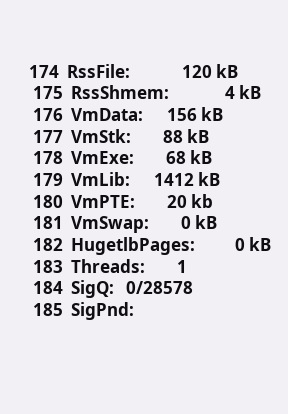174  RssFile:             120 kB
 175  RssShmem:              4 kB
 176  VmData:      156 kB
 177  VmStk:        88 kB
 178  VmExe:        68 kB
 179  VmLib:      1412 kB
 180  VmPTE:        20 kb
 181  VmSwap:        0 kB
 182  HugetlbPages:          0 kB
 183  Threads:        1
 184  SigQ:   0/28578
 185  SigPnd: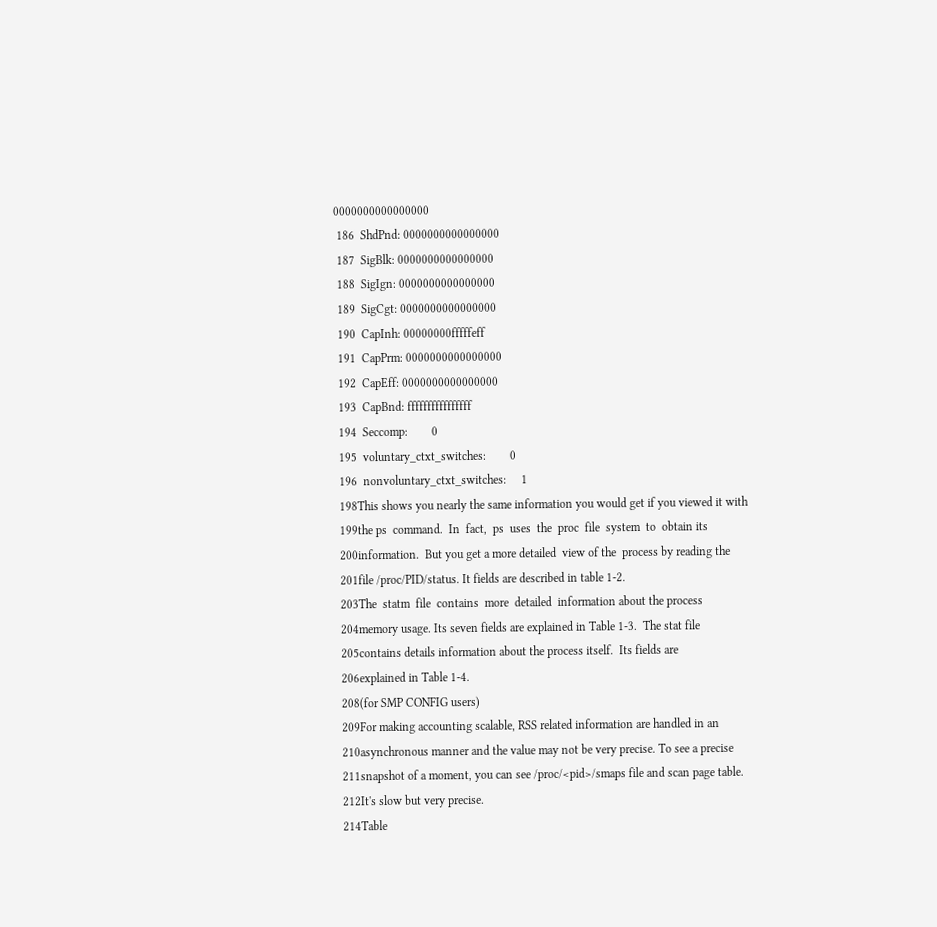0000000000000000
 186  ShdPnd: 0000000000000000
 187  SigBlk: 0000000000000000
 188  SigIgn: 0000000000000000
 189  SigCgt: 0000000000000000
 190  CapInh: 00000000fffffeff
 191  CapPrm: 0000000000000000
 192  CapEff: 0000000000000000
 193  CapBnd: ffffffffffffffff
 194  Seccomp:        0
 195  voluntary_ctxt_switches:        0
 196  nonvoluntary_ctxt_switches:     1
 198This shows you nearly the same information you would get if you viewed it with
 199the ps  command.  In  fact,  ps  uses  the  proc  file  system  to  obtain its
 200information.  But you get a more detailed  view of the  process by reading the
 201file /proc/PID/status. It fields are described in table 1-2.
 203The  statm  file  contains  more  detailed  information about the process
 204memory usage. Its seven fields are explained in Table 1-3.  The stat file
 205contains details information about the process itself.  Its fields are
 206explained in Table 1-4.
 208(for SMP CONFIG users)
 209For making accounting scalable, RSS related information are handled in an
 210asynchronous manner and the value may not be very precise. To see a precise
 211snapshot of a moment, you can see /proc/<pid>/smaps file and scan page table.
 212It's slow but very precise.
 214Table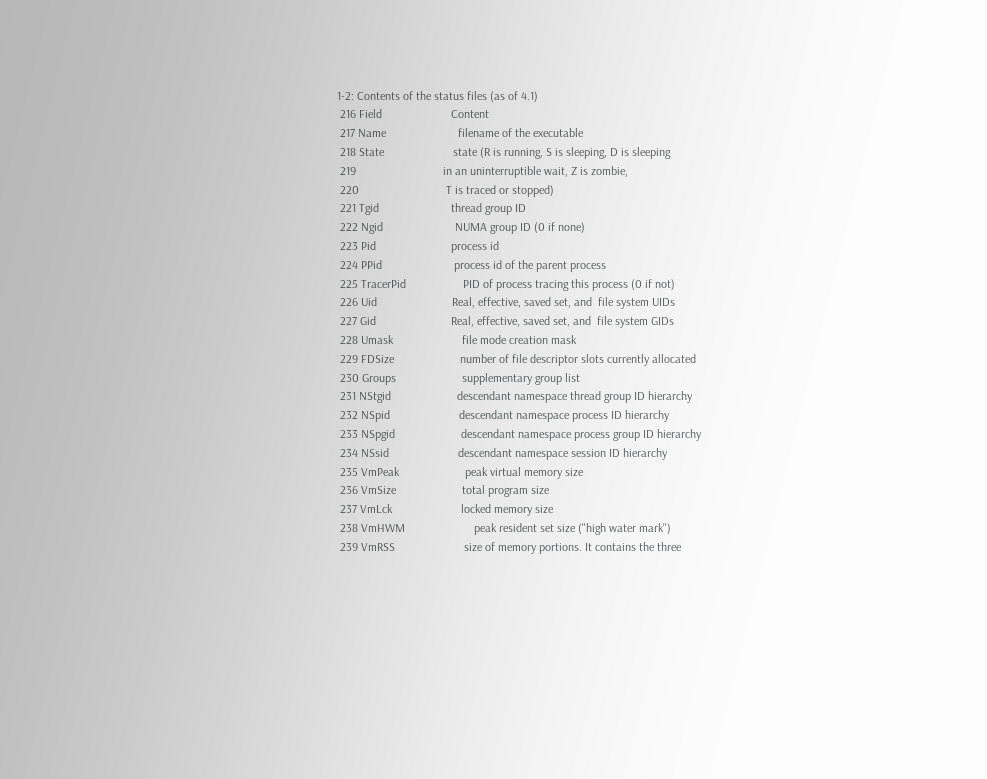1-2: Contents of the status files (as of 4.1)
 216 Field                       Content
 217 Name                        filename of the executable
 218 State                       state (R is running, S is sleeping, D is sleeping
 219                             in an uninterruptible wait, Z is zombie,
 220                             T is traced or stopped)
 221 Tgid                        thread group ID
 222 Ngid                        NUMA group ID (0 if none)
 223 Pid                         process id
 224 PPid                        process id of the parent process
 225 TracerPid                   PID of process tracing this process (0 if not)
 226 Uid                         Real, effective, saved set, and  file system UIDs
 227 Gid                         Real, effective, saved set, and  file system GIDs
 228 Umask                       file mode creation mask
 229 FDSize                      number of file descriptor slots currently allocated
 230 Groups                      supplementary group list
 231 NStgid                      descendant namespace thread group ID hierarchy
 232 NSpid                       descendant namespace process ID hierarchy
 233 NSpgid                      descendant namespace process group ID hierarchy
 234 NSsid                       descendant namespace session ID hierarchy
 235 VmPeak                      peak virtual memory size
 236 VmSize                      total program size
 237 VmLck                       locked memory size
 238 VmHWM                       peak resident set size ("high water mark")
 239 VmRSS                       size of memory portions. It contains the three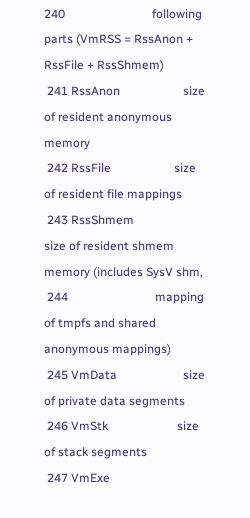240                             following parts (VmRSS = RssAnon + RssFile + RssShmem)
 241 RssAnon                     size of resident anonymous memory
 242 RssFile                     size of resident file mappings
 243 RssShmem                    size of resident shmem memory (includes SysV shm,
 244                             mapping of tmpfs and shared anonymous mappings)
 245 VmData                      size of private data segments
 246 VmStk                       size of stack segments
 247 VmExe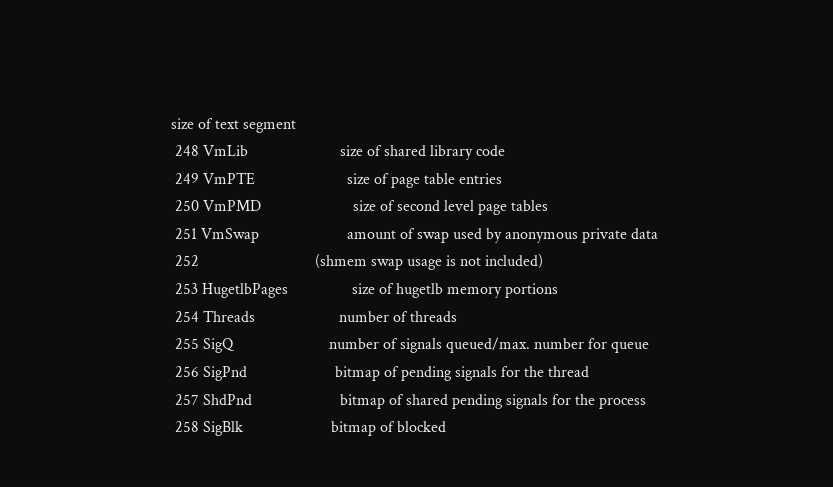size of text segment
 248 VmLib                       size of shared library code
 249 VmPTE                       size of page table entries
 250 VmPMD                       size of second level page tables
 251 VmSwap                      amount of swap used by anonymous private data
 252                             (shmem swap usage is not included)
 253 HugetlbPages                size of hugetlb memory portions
 254 Threads                     number of threads
 255 SigQ                        number of signals queued/max. number for queue
 256 SigPnd                      bitmap of pending signals for the thread
 257 ShdPnd                      bitmap of shared pending signals for the process
 258 SigBlk                      bitmap of blocked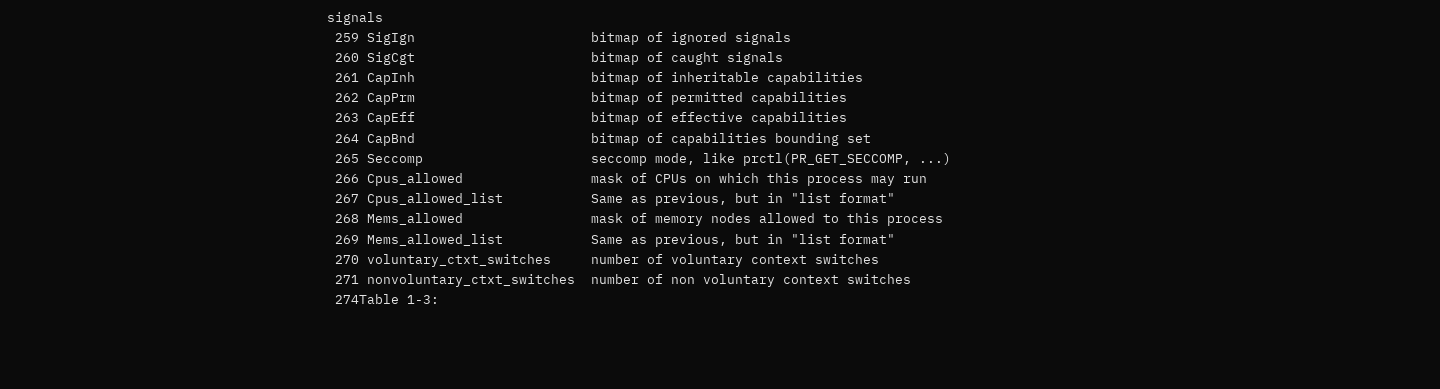signals
 259 SigIgn                      bitmap of ignored signals
 260 SigCgt                      bitmap of caught signals
 261 CapInh                      bitmap of inheritable capabilities
 262 CapPrm                      bitmap of permitted capabilities
 263 CapEff                      bitmap of effective capabilities
 264 CapBnd                      bitmap of capabilities bounding set
 265 Seccomp                     seccomp mode, like prctl(PR_GET_SECCOMP, ...)
 266 Cpus_allowed                mask of CPUs on which this process may run
 267 Cpus_allowed_list           Same as previous, but in "list format"
 268 Mems_allowed                mask of memory nodes allowed to this process
 269 Mems_allowed_list           Same as previous, but in "list format"
 270 voluntary_ctxt_switches     number of voluntary context switches
 271 nonvoluntary_ctxt_switches  number of non voluntary context switches
 274Table 1-3: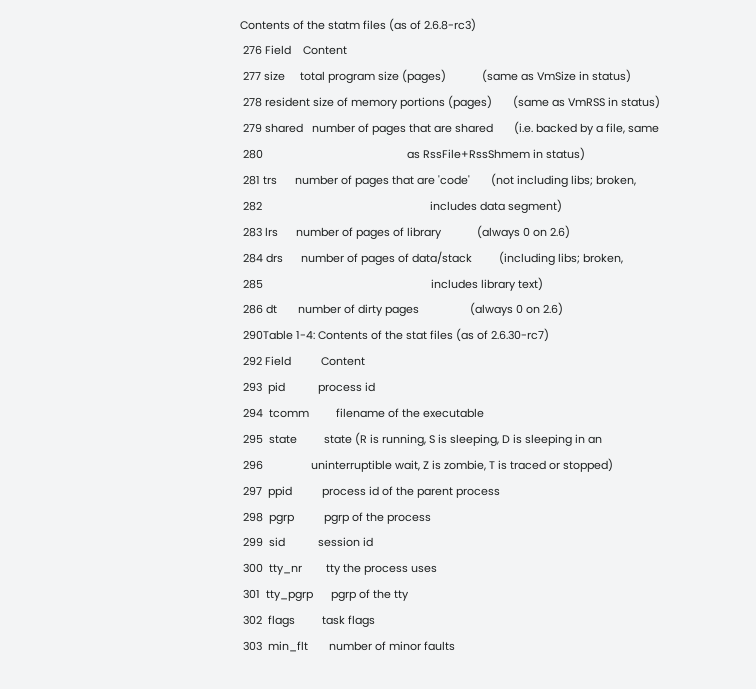Contents of the statm files (as of 2.6.8-rc3)
 276 Field    Content
 277 size     total program size (pages)            (same as VmSize in status)
 278 resident size of memory portions (pages)       (same as VmRSS in status)
 279 shared   number of pages that are shared       (i.e. backed by a file, same
 280                                                as RssFile+RssShmem in status)
 281 trs      number of pages that are 'code'       (not including libs; broken,
 282                                                        includes data segment)
 283 lrs      number of pages of library            (always 0 on 2.6)
 284 drs      number of pages of data/stack         (including libs; broken,
 285                                                        includes library text)
 286 dt       number of dirty pages                 (always 0 on 2.6)
 290Table 1-4: Contents of the stat files (as of 2.6.30-rc7)
 292 Field          Content
 293  pid           process id
 294  tcomm         filename of the executable
 295  state         state (R is running, S is sleeping, D is sleeping in an
 296                uninterruptible wait, Z is zombie, T is traced or stopped)
 297  ppid          process id of the parent process
 298  pgrp          pgrp of the process
 299  sid           session id
 300  tty_nr        tty the process uses
 301  tty_pgrp      pgrp of the tty
 302  flags         task flags
 303  min_flt       number of minor faults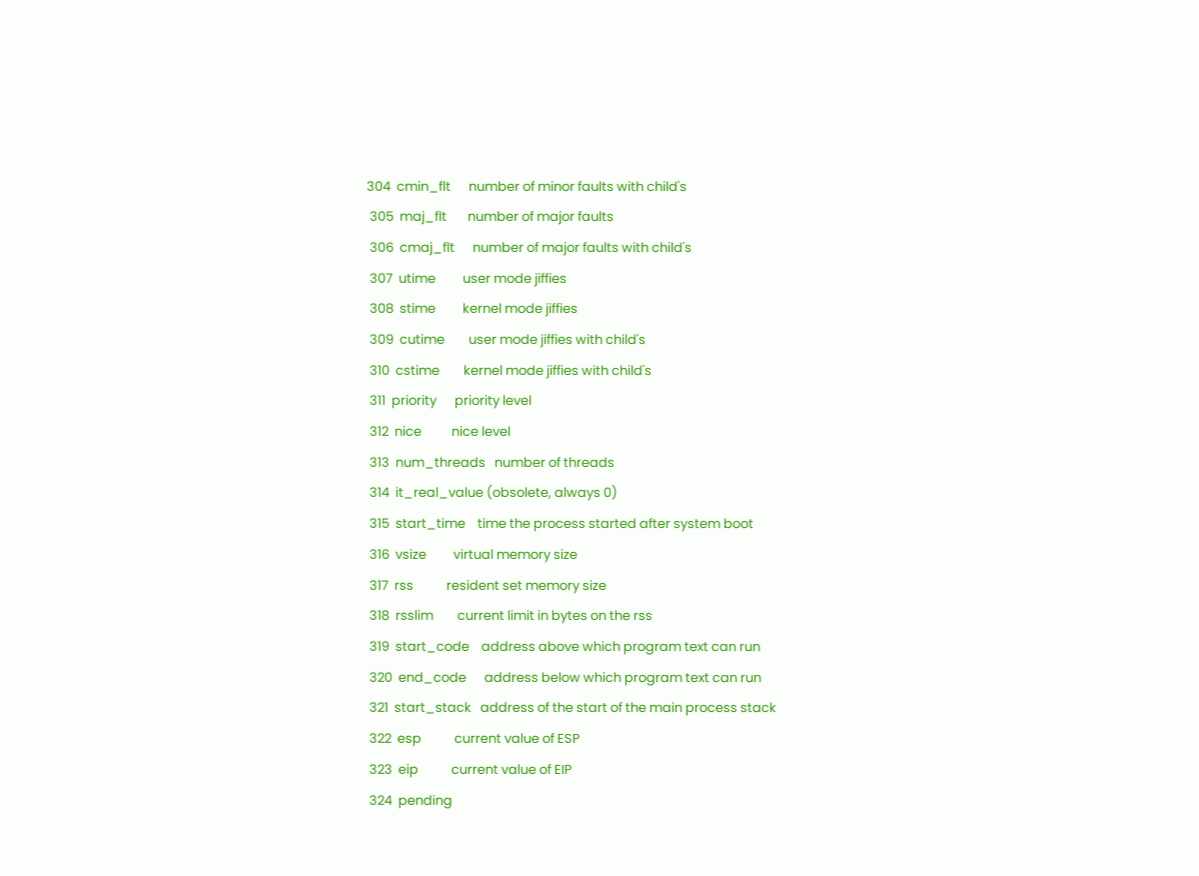304  cmin_flt      number of minor faults with child's
 305  maj_flt       number of major faults
 306  cmaj_flt      number of major faults with child's
 307  utime         user mode jiffies
 308  stime         kernel mode jiffies
 309  cutime        user mode jiffies with child's
 310  cstime        kernel mode jiffies with child's
 311  priority      priority level
 312  nice          nice level
 313  num_threads   number of threads
 314  it_real_value (obsolete, always 0)
 315  start_time    time the process started after system boot
 316  vsize         virtual memory size
 317  rss           resident set memory size
 318  rsslim        current limit in bytes on the rss
 319  start_code    address above which program text can run
 320  end_code      address below which program text can run
 321  start_stack   address of the start of the main process stack
 322  esp           current value of ESP
 323  eip           current value of EIP
 324  pending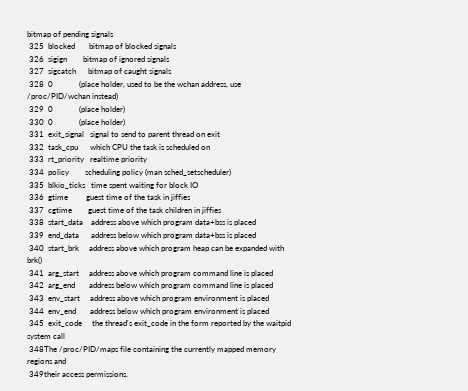bitmap of pending signals
 325  blocked       bitmap of blocked signals
 326  sigign        bitmap of ignored signals
 327  sigcatch      bitmap of caught signals
 328  0             (place holder, used to be the wchan address, use /proc/PID/wchan instead)
 329  0             (place holder)
 330  0             (place holder)
 331  exit_signal   signal to send to parent thread on exit
 332  task_cpu      which CPU the task is scheduled on
 333  rt_priority   realtime priority
 334  policy        scheduling policy (man sched_setscheduler)
 335  blkio_ticks   time spent waiting for block IO
 336  gtime         guest time of the task in jiffies
 337  cgtime        guest time of the task children in jiffies
 338  start_data    address above which program data+bss is placed
 339  end_data      address below which program data+bss is placed
 340  start_brk     address above which program heap can be expanded with brk()
 341  arg_start     address above which program command line is placed
 342  arg_end       address below which program command line is placed
 343  env_start     address above which program environment is placed
 344  env_end       address below which program environment is placed
 345  exit_code     the thread's exit_code in the form reported by the waitpid system call
 348The /proc/PID/maps file containing the currently mapped memory regions and
 349their access permissions.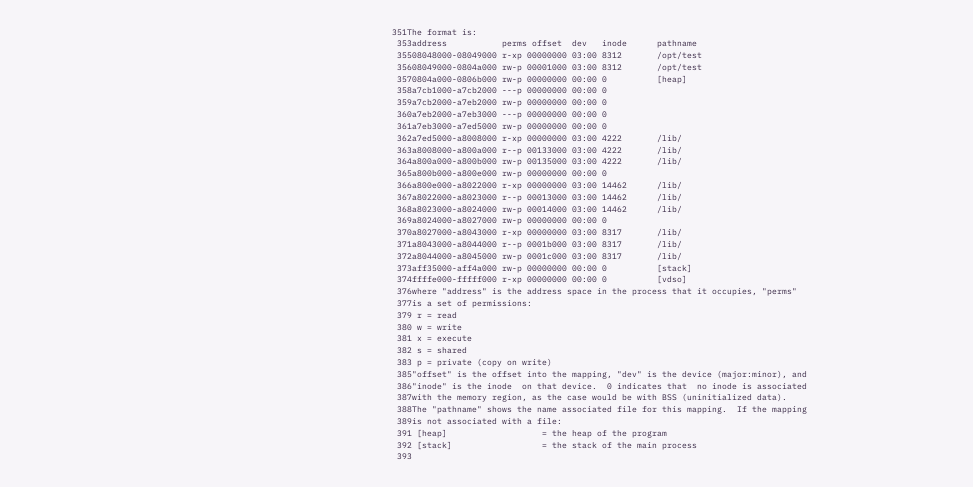351The format is:
 353address           perms offset  dev   inode      pathname
 35508048000-08049000 r-xp 00000000 03:00 8312       /opt/test
 35608049000-0804a000 rw-p 00001000 03:00 8312       /opt/test
 3570804a000-0806b000 rw-p 00000000 00:00 0          [heap]
 358a7cb1000-a7cb2000 ---p 00000000 00:00 0
 359a7cb2000-a7eb2000 rw-p 00000000 00:00 0
 360a7eb2000-a7eb3000 ---p 00000000 00:00 0
 361a7eb3000-a7ed5000 rw-p 00000000 00:00 0
 362a7ed5000-a8008000 r-xp 00000000 03:00 4222       /lib/
 363a8008000-a800a000 r--p 00133000 03:00 4222       /lib/
 364a800a000-a800b000 rw-p 00135000 03:00 4222       /lib/
 365a800b000-a800e000 rw-p 00000000 00:00 0
 366a800e000-a8022000 r-xp 00000000 03:00 14462      /lib/
 367a8022000-a8023000 r--p 00013000 03:00 14462      /lib/
 368a8023000-a8024000 rw-p 00014000 03:00 14462      /lib/
 369a8024000-a8027000 rw-p 00000000 00:00 0
 370a8027000-a8043000 r-xp 00000000 03:00 8317       /lib/
 371a8043000-a8044000 r--p 0001b000 03:00 8317       /lib/
 372a8044000-a8045000 rw-p 0001c000 03:00 8317       /lib/
 373aff35000-aff4a000 rw-p 00000000 00:00 0          [stack]
 374ffffe000-fffff000 r-xp 00000000 00:00 0          [vdso]
 376where "address" is the address space in the process that it occupies, "perms"
 377is a set of permissions:
 379 r = read
 380 w = write
 381 x = execute
 382 s = shared
 383 p = private (copy on write)
 385"offset" is the offset into the mapping, "dev" is the device (major:minor), and
 386"inode" is the inode  on that device.  0 indicates that  no inode is associated
 387with the memory region, as the case would be with BSS (uninitialized data).
 388The "pathname" shows the name associated file for this mapping.  If the mapping
 389is not associated with a file:
 391 [heap]                   = the heap of the program
 392 [stack]                  = the stack of the main process
 393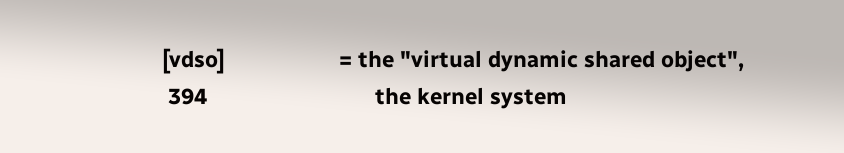[vdso]                   = the "virtual dynamic shared object",
 394                            the kernel system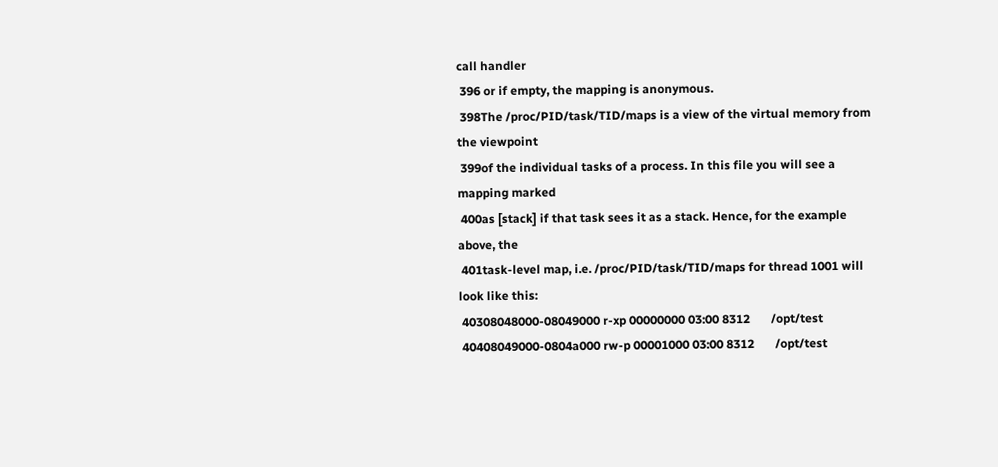call handler
 396 or if empty, the mapping is anonymous.
 398The /proc/PID/task/TID/maps is a view of the virtual memory from the viewpoint
 399of the individual tasks of a process. In this file you will see a mapping marked
 400as [stack] if that task sees it as a stack. Hence, for the example above, the
 401task-level map, i.e. /proc/PID/task/TID/maps for thread 1001 will look like this:
 40308048000-08049000 r-xp 00000000 03:00 8312       /opt/test
 40408049000-0804a000 rw-p 00001000 03:00 8312       /opt/test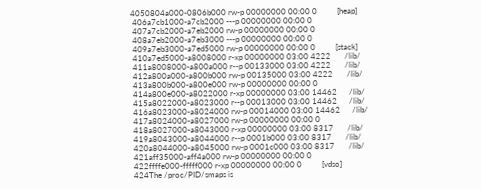4050804a000-0806b000 rw-p 00000000 00:00 0          [heap]
 406a7cb1000-a7cb2000 ---p 00000000 00:00 0
 407a7cb2000-a7eb2000 rw-p 00000000 00:00 0
 408a7eb2000-a7eb3000 ---p 00000000 00:00 0
 409a7eb3000-a7ed5000 rw-p 00000000 00:00 0          [stack]
 410a7ed5000-a8008000 r-xp 00000000 03:00 4222       /lib/
 411a8008000-a800a000 r--p 00133000 03:00 4222       /lib/
 412a800a000-a800b000 rw-p 00135000 03:00 4222       /lib/
 413a800b000-a800e000 rw-p 00000000 00:00 0
 414a800e000-a8022000 r-xp 00000000 03:00 14462      /lib/
 415a8022000-a8023000 r--p 00013000 03:00 14462      /lib/
 416a8023000-a8024000 rw-p 00014000 03:00 14462      /lib/
 417a8024000-a8027000 rw-p 00000000 00:00 0
 418a8027000-a8043000 r-xp 00000000 03:00 8317       /lib/
 419a8043000-a8044000 r--p 0001b000 03:00 8317       /lib/
 420a8044000-a8045000 rw-p 0001c000 03:00 8317       /lib/
 421aff35000-aff4a000 rw-p 00000000 00:00 0
 422ffffe000-fffff000 r-xp 00000000 00:00 0          [vdso]
 424The /proc/PID/smaps is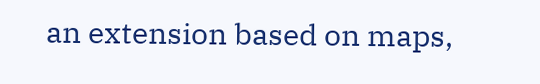an extension based on maps,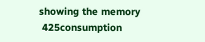showing the memory
 425consumption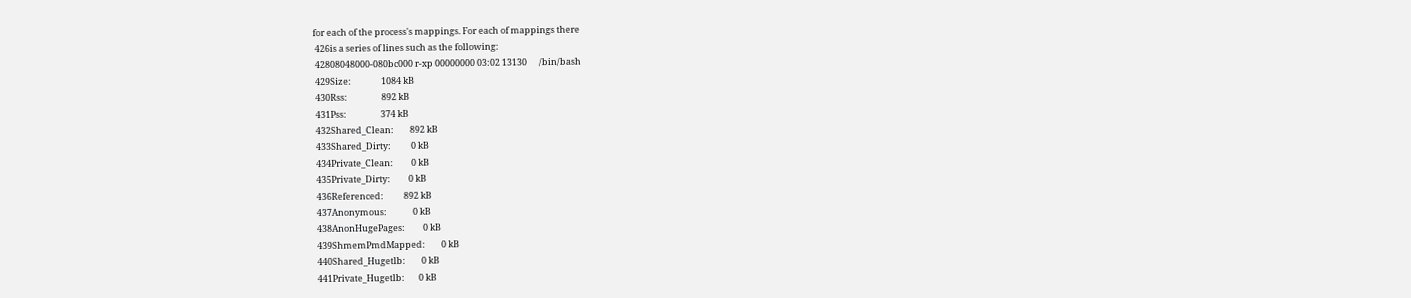for each of the process's mappings. For each of mappings there
 426is a series of lines such as the following:
 42808048000-080bc000 r-xp 00000000 03:02 13130      /bin/bash
 429Size:               1084 kB
 430Rss:                 892 kB
 431Pss:                 374 kB
 432Shared_Clean:        892 kB
 433Shared_Dirty:          0 kB
 434Private_Clean:         0 kB
 435Private_Dirty:         0 kB
 436Referenced:          892 kB
 437Anonymous:             0 kB
 438AnonHugePages:         0 kB
 439ShmemPmdMapped:        0 kB
 440Shared_Hugetlb:        0 kB
 441Private_Hugetlb:       0 kB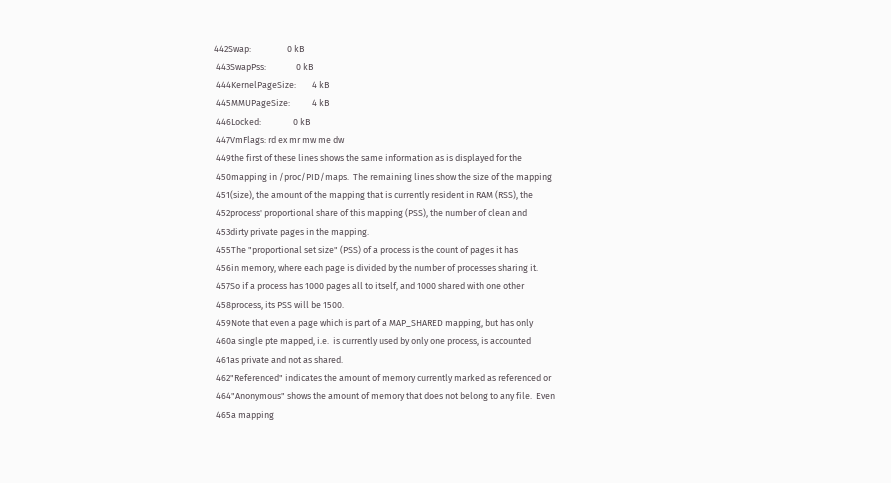442Swap:                  0 kB
 443SwapPss:               0 kB
 444KernelPageSize:        4 kB
 445MMUPageSize:           4 kB
 446Locked:                0 kB
 447VmFlags: rd ex mr mw me dw
 449the first of these lines shows the same information as is displayed for the
 450mapping in /proc/PID/maps.  The remaining lines show the size of the mapping
 451(size), the amount of the mapping that is currently resident in RAM (RSS), the
 452process' proportional share of this mapping (PSS), the number of clean and
 453dirty private pages in the mapping.
 455The "proportional set size" (PSS) of a process is the count of pages it has
 456in memory, where each page is divided by the number of processes sharing it.
 457So if a process has 1000 pages all to itself, and 1000 shared with one other
 458process, its PSS will be 1500.
 459Note that even a page which is part of a MAP_SHARED mapping, but has only
 460a single pte mapped, i.e.  is currently used by only one process, is accounted
 461as private and not as shared.
 462"Referenced" indicates the amount of memory currently marked as referenced or
 464"Anonymous" shows the amount of memory that does not belong to any file.  Even
 465a mapping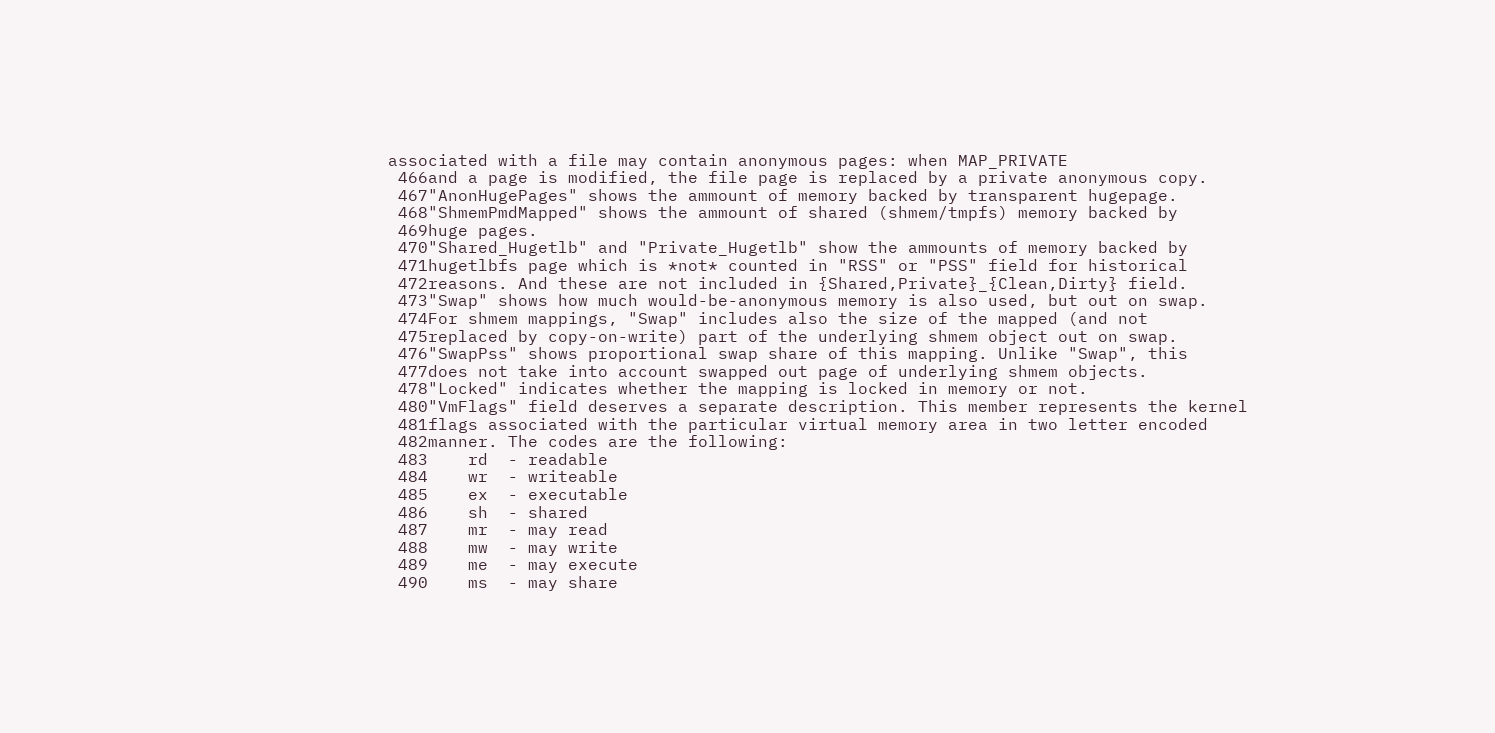associated with a file may contain anonymous pages: when MAP_PRIVATE
 466and a page is modified, the file page is replaced by a private anonymous copy.
 467"AnonHugePages" shows the ammount of memory backed by transparent hugepage.
 468"ShmemPmdMapped" shows the ammount of shared (shmem/tmpfs) memory backed by
 469huge pages.
 470"Shared_Hugetlb" and "Private_Hugetlb" show the ammounts of memory backed by
 471hugetlbfs page which is *not* counted in "RSS" or "PSS" field for historical
 472reasons. And these are not included in {Shared,Private}_{Clean,Dirty} field.
 473"Swap" shows how much would-be-anonymous memory is also used, but out on swap.
 474For shmem mappings, "Swap" includes also the size of the mapped (and not
 475replaced by copy-on-write) part of the underlying shmem object out on swap.
 476"SwapPss" shows proportional swap share of this mapping. Unlike "Swap", this
 477does not take into account swapped out page of underlying shmem objects.
 478"Locked" indicates whether the mapping is locked in memory or not.
 480"VmFlags" field deserves a separate description. This member represents the kernel
 481flags associated with the particular virtual memory area in two letter encoded
 482manner. The codes are the following:
 483    rd  - readable
 484    wr  - writeable
 485    ex  - executable
 486    sh  - shared
 487    mr  - may read
 488    mw  - may write
 489    me  - may execute
 490    ms  - may share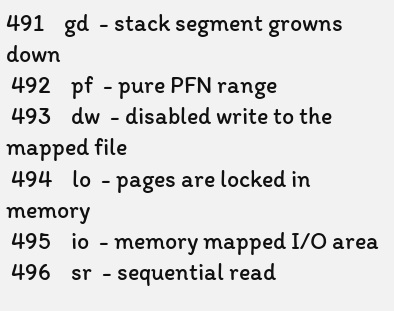491    gd  - stack segment growns down
 492    pf  - pure PFN range
 493    dw  - disabled write to the mapped file
 494    lo  - pages are locked in memory
 495    io  - memory mapped I/O area
 496    sr  - sequential read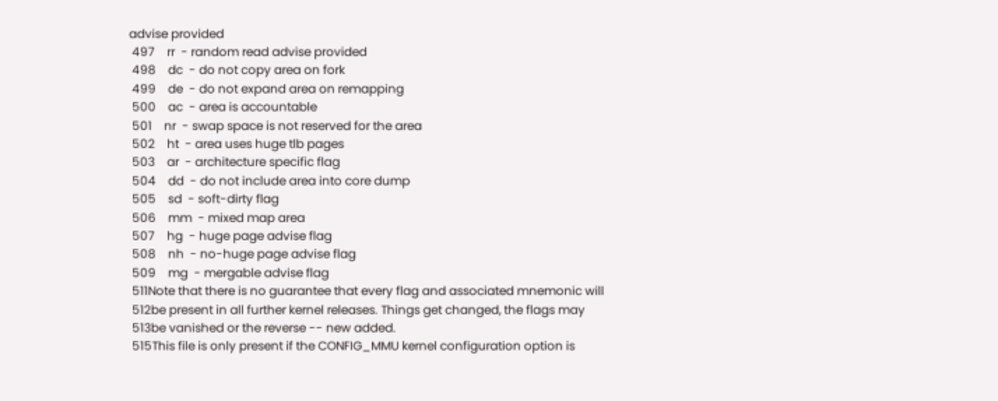advise provided
 497    rr  - random read advise provided
 498    dc  - do not copy area on fork
 499    de  - do not expand area on remapping
 500    ac  - area is accountable
 501    nr  - swap space is not reserved for the area
 502    ht  - area uses huge tlb pages
 503    ar  - architecture specific flag
 504    dd  - do not include area into core dump
 505    sd  - soft-dirty flag
 506    mm  - mixed map area
 507    hg  - huge page advise flag
 508    nh  - no-huge page advise flag
 509    mg  - mergable advise flag
 511Note that there is no guarantee that every flag and associated mnemonic will
 512be present in all further kernel releases. Things get changed, the flags may
 513be vanished or the reverse -- new added.
 515This file is only present if the CONFIG_MMU kernel configuration option is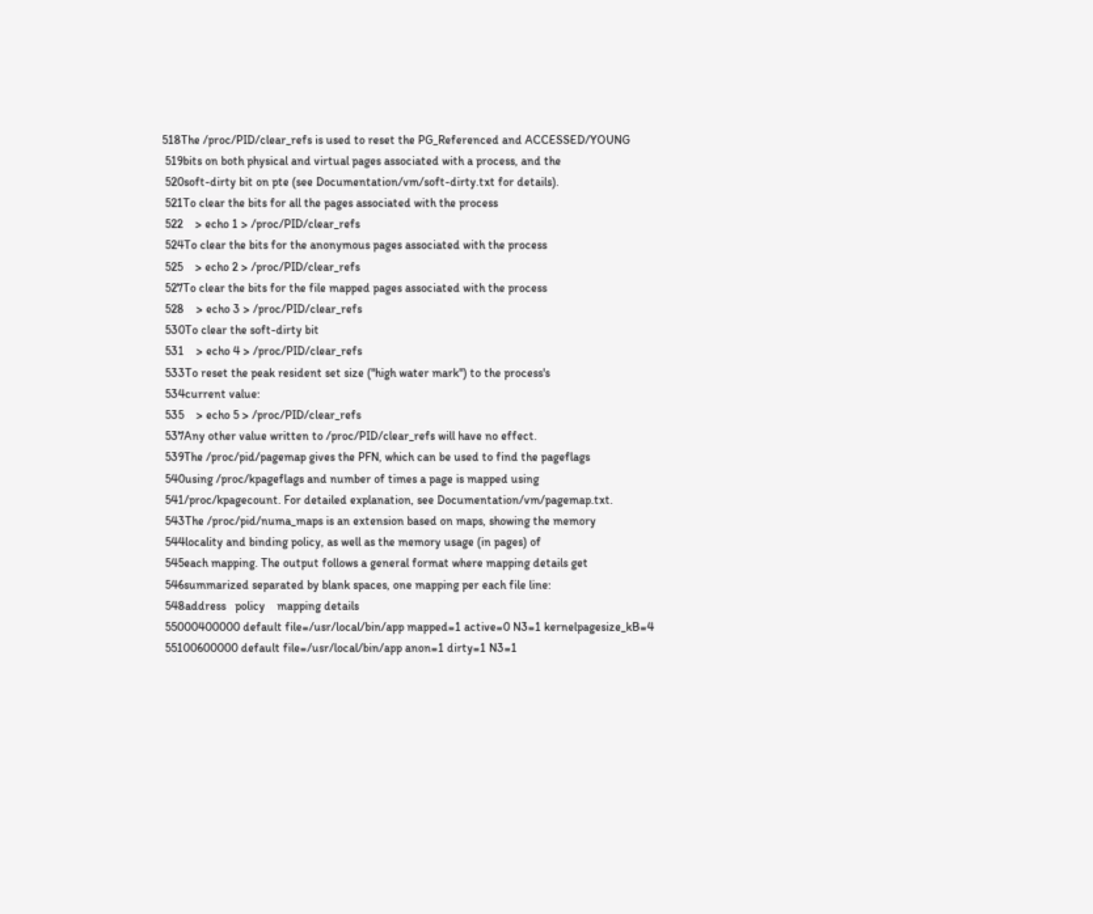518The /proc/PID/clear_refs is used to reset the PG_Referenced and ACCESSED/YOUNG
 519bits on both physical and virtual pages associated with a process, and the
 520soft-dirty bit on pte (see Documentation/vm/soft-dirty.txt for details).
 521To clear the bits for all the pages associated with the process
 522    > echo 1 > /proc/PID/clear_refs
 524To clear the bits for the anonymous pages associated with the process
 525    > echo 2 > /proc/PID/clear_refs
 527To clear the bits for the file mapped pages associated with the process
 528    > echo 3 > /proc/PID/clear_refs
 530To clear the soft-dirty bit
 531    > echo 4 > /proc/PID/clear_refs
 533To reset the peak resident set size ("high water mark") to the process's
 534current value:
 535    > echo 5 > /proc/PID/clear_refs
 537Any other value written to /proc/PID/clear_refs will have no effect.
 539The /proc/pid/pagemap gives the PFN, which can be used to find the pageflags
 540using /proc/kpageflags and number of times a page is mapped using
 541/proc/kpagecount. For detailed explanation, see Documentation/vm/pagemap.txt.
 543The /proc/pid/numa_maps is an extension based on maps, showing the memory
 544locality and binding policy, as well as the memory usage (in pages) of
 545each mapping. The output follows a general format where mapping details get
 546summarized separated by blank spaces, one mapping per each file line:
 548address   policy    mapping details
 55000400000 default file=/usr/local/bin/app mapped=1 active=0 N3=1 kernelpagesize_kB=4
 55100600000 default file=/usr/local/bin/app anon=1 dirty=1 N3=1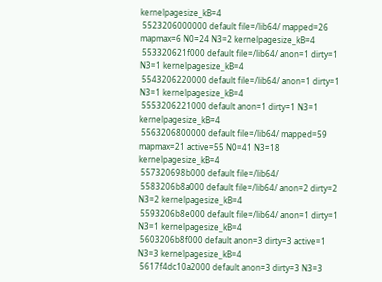kernelpagesize_kB=4
 5523206000000 default file=/lib64/ mapped=26 mapmax=6 N0=24 N3=2 kernelpagesize_kB=4
 553320621f000 default file=/lib64/ anon=1 dirty=1 N3=1 kernelpagesize_kB=4
 5543206220000 default file=/lib64/ anon=1 dirty=1 N3=1 kernelpagesize_kB=4
 5553206221000 default anon=1 dirty=1 N3=1 kernelpagesize_kB=4
 5563206800000 default file=/lib64/ mapped=59 mapmax=21 active=55 N0=41 N3=18 kernelpagesize_kB=4
 557320698b000 default file=/lib64/
 5583206b8a000 default file=/lib64/ anon=2 dirty=2 N3=2 kernelpagesize_kB=4
 5593206b8e000 default file=/lib64/ anon=1 dirty=1 N3=1 kernelpagesize_kB=4
 5603206b8f000 default anon=3 dirty=3 active=1 N3=3 kernelpagesize_kB=4
 5617f4dc10a2000 default anon=3 dirty=3 N3=3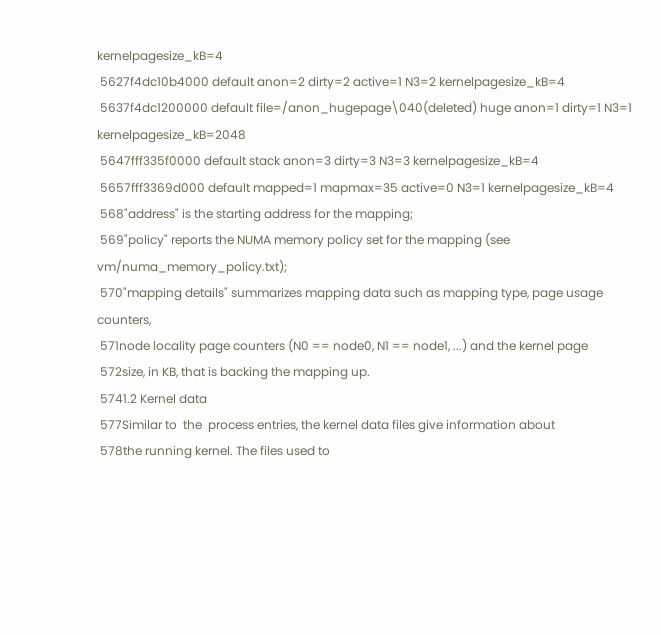kernelpagesize_kB=4
 5627f4dc10b4000 default anon=2 dirty=2 active=1 N3=2 kernelpagesize_kB=4
 5637f4dc1200000 default file=/anon_hugepage\040(deleted) huge anon=1 dirty=1 N3=1 kernelpagesize_kB=2048
 5647fff335f0000 default stack anon=3 dirty=3 N3=3 kernelpagesize_kB=4
 5657fff3369d000 default mapped=1 mapmax=35 active=0 N3=1 kernelpagesize_kB=4
 568"address" is the starting address for the mapping;
 569"policy" reports the NUMA memory policy set for the mapping (see vm/numa_memory_policy.txt);
 570"mapping details" summarizes mapping data such as mapping type, page usage counters,
 571node locality page counters (N0 == node0, N1 == node1, ...) and the kernel page
 572size, in KB, that is backing the mapping up.
 5741.2 Kernel data
 577Similar to  the  process entries, the kernel data files give information about
 578the running kernel. The files used to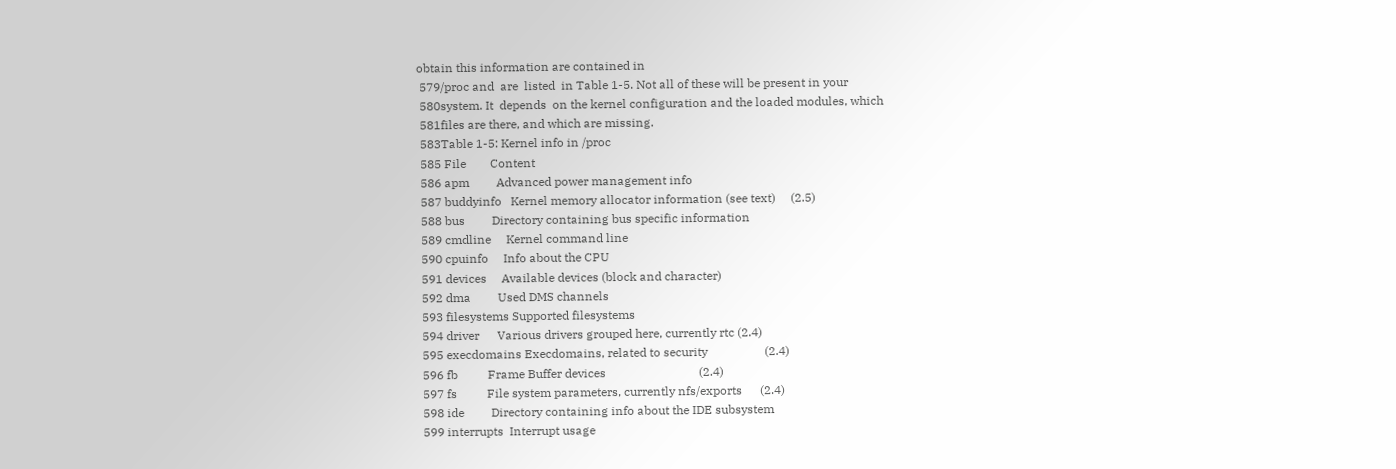obtain this information are contained in
 579/proc and  are  listed  in Table 1-5. Not all of these will be present in your
 580system. It  depends  on the kernel configuration and the loaded modules, which
 581files are there, and which are missing.
 583Table 1-5: Kernel info in /proc
 585 File        Content
 586 apm         Advanced power management info
 587 buddyinfo   Kernel memory allocator information (see text)     (2.5)
 588 bus         Directory containing bus specific information
 589 cmdline     Kernel command line
 590 cpuinfo     Info about the CPU
 591 devices     Available devices (block and character)
 592 dma         Used DMS channels
 593 filesystems Supported filesystems
 594 driver      Various drivers grouped here, currently rtc (2.4)
 595 execdomains Execdomains, related to security                   (2.4)
 596 fb          Frame Buffer devices                               (2.4)
 597 fs          File system parameters, currently nfs/exports      (2.4)
 598 ide         Directory containing info about the IDE subsystem
 599 interrupts  Interrupt usage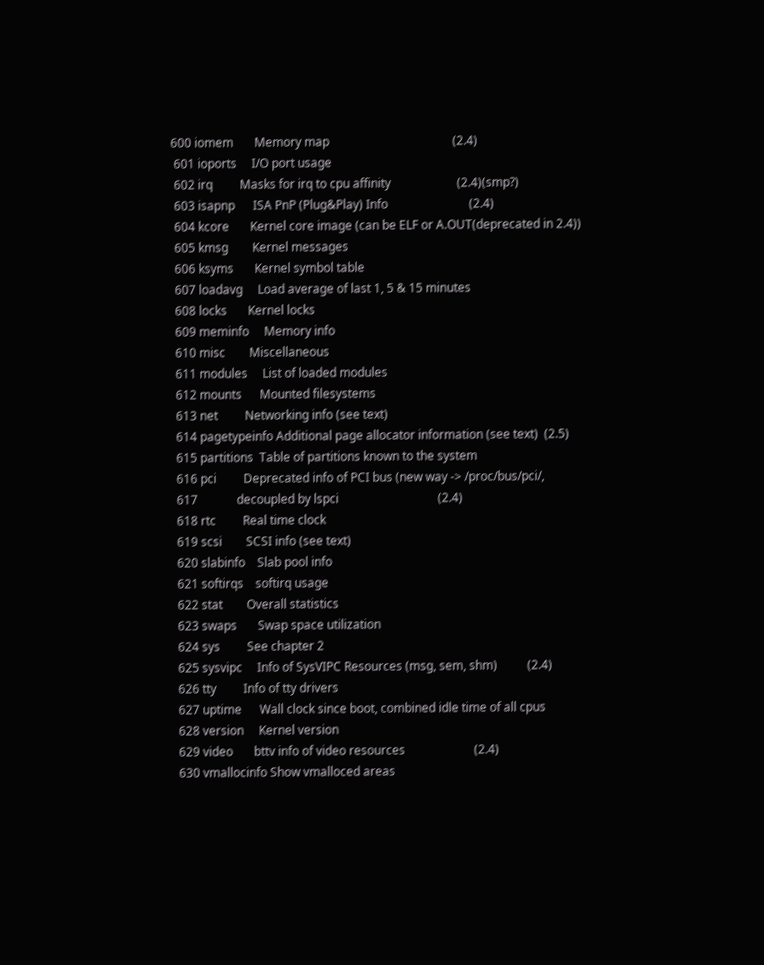600 iomem       Memory map                                         (2.4)
 601 ioports     I/O port usage
 602 irq         Masks for irq to cpu affinity                      (2.4)(smp?)
 603 isapnp      ISA PnP (Plug&Play) Info                           (2.4)
 604 kcore       Kernel core image (can be ELF or A.OUT(deprecated in 2.4))
 605 kmsg        Kernel messages
 606 ksyms       Kernel symbol table
 607 loadavg     Load average of last 1, 5 & 15 minutes
 608 locks       Kernel locks
 609 meminfo     Memory info
 610 misc        Miscellaneous
 611 modules     List of loaded modules
 612 mounts      Mounted filesystems
 613 net         Networking info (see text)
 614 pagetypeinfo Additional page allocator information (see text)  (2.5)
 615 partitions  Table of partitions known to the system
 616 pci         Deprecated info of PCI bus (new way -> /proc/bus/pci/,
 617             decoupled by lspci                                 (2.4)
 618 rtc         Real time clock
 619 scsi        SCSI info (see text)
 620 slabinfo    Slab pool info
 621 softirqs    softirq usage
 622 stat        Overall statistics
 623 swaps       Swap space utilization
 624 sys         See chapter 2
 625 sysvipc     Info of SysVIPC Resources (msg, sem, shm)          (2.4)
 626 tty         Info of tty drivers
 627 uptime      Wall clock since boot, combined idle time of all cpus
 628 version     Kernel version
 629 video       bttv info of video resources                       (2.4)
 630 vmallocinfo Show vmalloced areas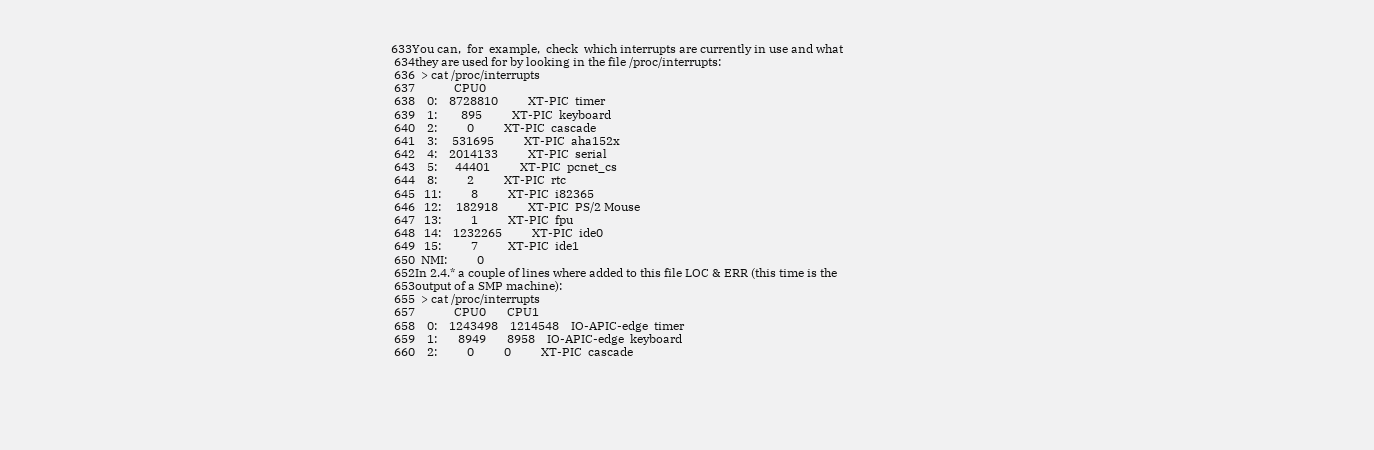633You can,  for  example,  check  which interrupts are currently in use and what
 634they are used for by looking in the file /proc/interrupts:
 636  > cat /proc/interrupts
 637             CPU0
 638    0:    8728810          XT-PIC  timer
 639    1:        895          XT-PIC  keyboard
 640    2:          0          XT-PIC  cascade
 641    3:     531695          XT-PIC  aha152x
 642    4:    2014133          XT-PIC  serial
 643    5:      44401          XT-PIC  pcnet_cs
 644    8:          2          XT-PIC  rtc
 645   11:          8          XT-PIC  i82365
 646   12:     182918          XT-PIC  PS/2 Mouse
 647   13:          1          XT-PIC  fpu
 648   14:    1232265          XT-PIC  ide0
 649   15:          7          XT-PIC  ide1
 650  NMI:          0
 652In 2.4.* a couple of lines where added to this file LOC & ERR (this time is the
 653output of a SMP machine):
 655  > cat /proc/interrupts
 657             CPU0       CPU1
 658    0:    1243498    1214548    IO-APIC-edge  timer
 659    1:       8949       8958    IO-APIC-edge  keyboard
 660    2:          0          0          XT-PIC  cascade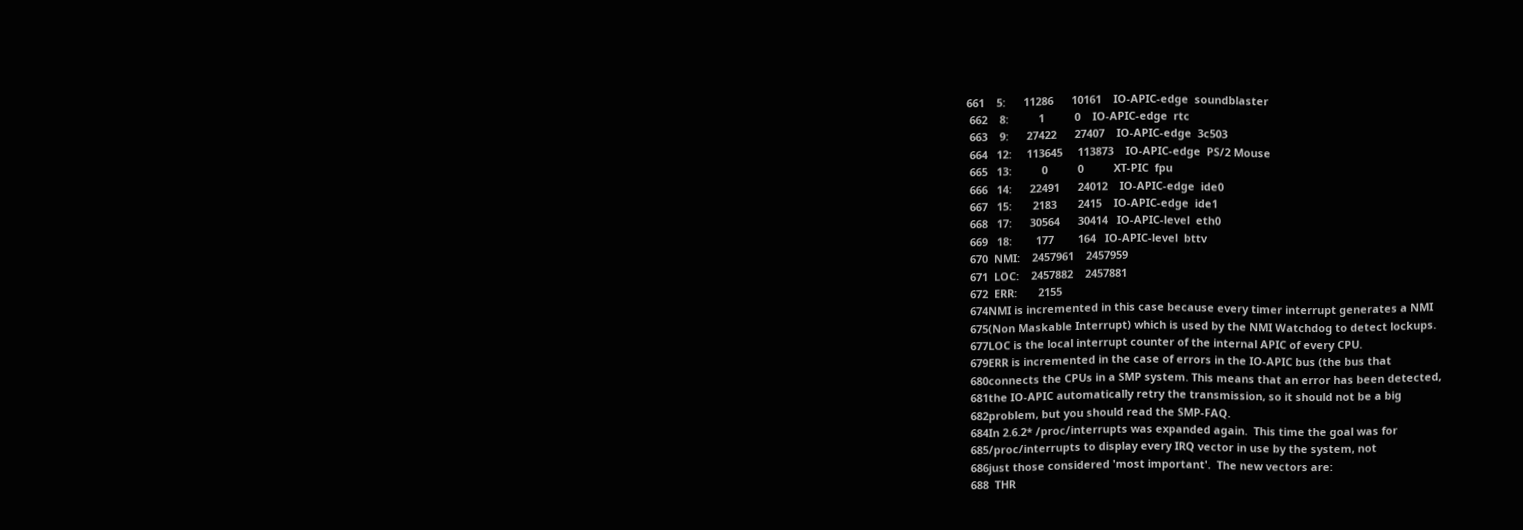661    5:      11286      10161    IO-APIC-edge  soundblaster
 662    8:          1          0    IO-APIC-edge  rtc
 663    9:      27422      27407    IO-APIC-edge  3c503
 664   12:     113645     113873    IO-APIC-edge  PS/2 Mouse
 665   13:          0          0          XT-PIC  fpu
 666   14:      22491      24012    IO-APIC-edge  ide0
 667   15:       2183       2415    IO-APIC-edge  ide1
 668   17:      30564      30414   IO-APIC-level  eth0
 669   18:        177        164   IO-APIC-level  bttv
 670  NMI:    2457961    2457959
 671  LOC:    2457882    2457881
 672  ERR:       2155
 674NMI is incremented in this case because every timer interrupt generates a NMI
 675(Non Maskable Interrupt) which is used by the NMI Watchdog to detect lockups.
 677LOC is the local interrupt counter of the internal APIC of every CPU.
 679ERR is incremented in the case of errors in the IO-APIC bus (the bus that
 680connects the CPUs in a SMP system. This means that an error has been detected,
 681the IO-APIC automatically retry the transmission, so it should not be a big
 682problem, but you should read the SMP-FAQ.
 684In 2.6.2* /proc/interrupts was expanded again.  This time the goal was for
 685/proc/interrupts to display every IRQ vector in use by the system, not
 686just those considered 'most important'.  The new vectors are:
 688  THR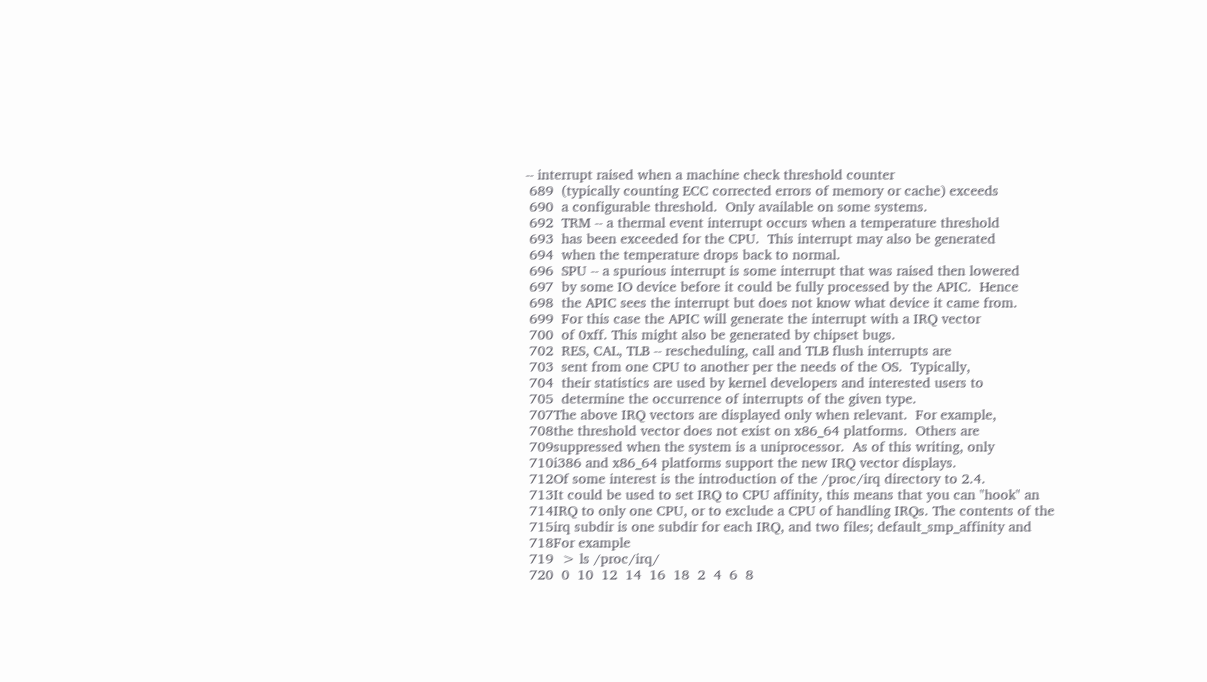-- interrupt raised when a machine check threshold counter
 689  (typically counting ECC corrected errors of memory or cache) exceeds
 690  a configurable threshold.  Only available on some systems.
 692  TRM -- a thermal event interrupt occurs when a temperature threshold
 693  has been exceeded for the CPU.  This interrupt may also be generated
 694  when the temperature drops back to normal.
 696  SPU -- a spurious interrupt is some interrupt that was raised then lowered
 697  by some IO device before it could be fully processed by the APIC.  Hence
 698  the APIC sees the interrupt but does not know what device it came from.
 699  For this case the APIC will generate the interrupt with a IRQ vector
 700  of 0xff. This might also be generated by chipset bugs.
 702  RES, CAL, TLB -- rescheduling, call and TLB flush interrupts are
 703  sent from one CPU to another per the needs of the OS.  Typically,
 704  their statistics are used by kernel developers and interested users to
 705  determine the occurrence of interrupts of the given type.
 707The above IRQ vectors are displayed only when relevant.  For example,
 708the threshold vector does not exist on x86_64 platforms.  Others are
 709suppressed when the system is a uniprocessor.  As of this writing, only
 710i386 and x86_64 platforms support the new IRQ vector displays.
 712Of some interest is the introduction of the /proc/irq directory to 2.4.
 713It could be used to set IRQ to CPU affinity, this means that you can "hook" an
 714IRQ to only one CPU, or to exclude a CPU of handling IRQs. The contents of the
 715irq subdir is one subdir for each IRQ, and two files; default_smp_affinity and
 718For example
 719  > ls /proc/irq/
 720  0  10  12  14  16  18  2  4  6  8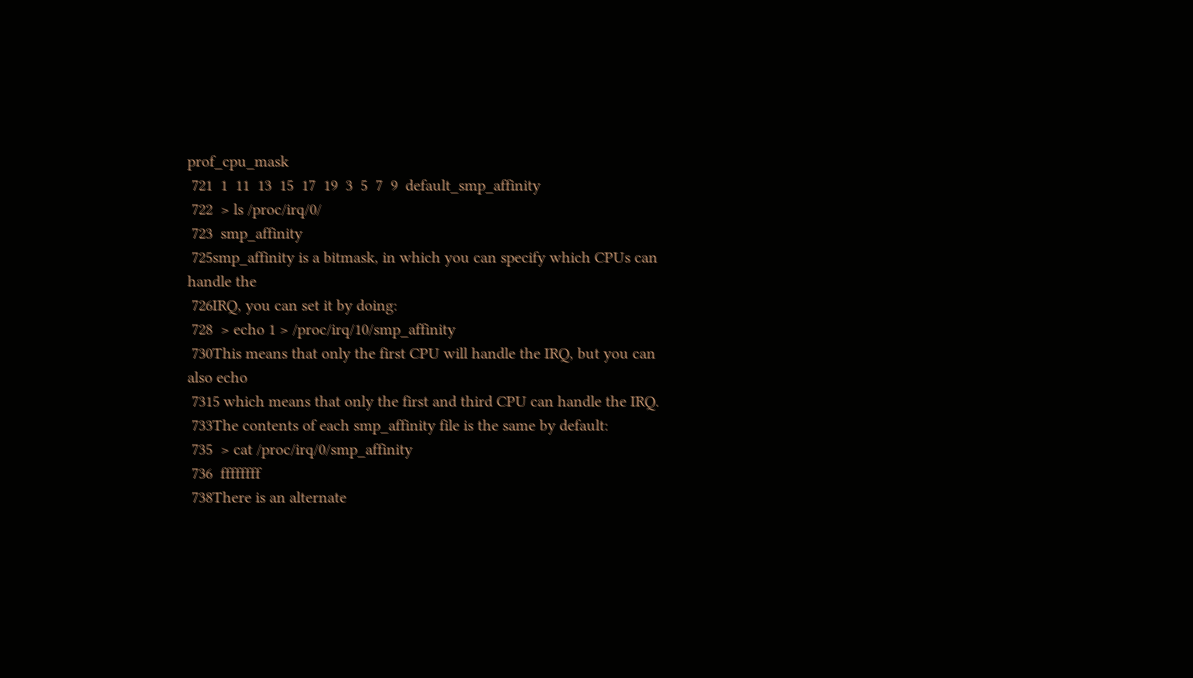prof_cpu_mask
 721  1  11  13  15  17  19  3  5  7  9  default_smp_affinity
 722  > ls /proc/irq/0/
 723  smp_affinity
 725smp_affinity is a bitmask, in which you can specify which CPUs can handle the
 726IRQ, you can set it by doing:
 728  > echo 1 > /proc/irq/10/smp_affinity
 730This means that only the first CPU will handle the IRQ, but you can also echo
 7315 which means that only the first and third CPU can handle the IRQ.
 733The contents of each smp_affinity file is the same by default:
 735  > cat /proc/irq/0/smp_affinity
 736  ffffffff
 738There is an alternate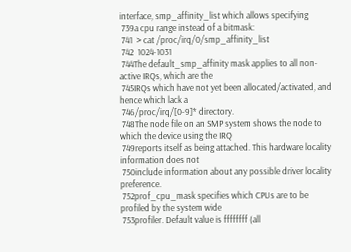interface, smp_affinity_list which allows specifying
 739a cpu range instead of a bitmask:
 741  > cat /proc/irq/0/smp_affinity_list
 742  1024-1031
 744The default_smp_affinity mask applies to all non-active IRQs, which are the
 745IRQs which have not yet been allocated/activated, and hence which lack a
 746/proc/irq/[0-9]* directory.
 748The node file on an SMP system shows the node to which the device using the IRQ
 749reports itself as being attached. This hardware locality information does not
 750include information about any possible driver locality preference.
 752prof_cpu_mask specifies which CPUs are to be profiled by the system wide
 753profiler. Default value is ffffffff (all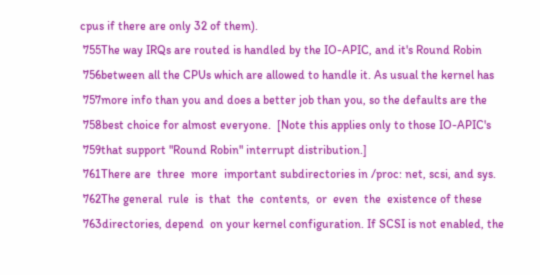cpus if there are only 32 of them).
 755The way IRQs are routed is handled by the IO-APIC, and it's Round Robin
 756between all the CPUs which are allowed to handle it. As usual the kernel has
 757more info than you and does a better job than you, so the defaults are the
 758best choice for almost everyone.  [Note this applies only to those IO-APIC's
 759that support "Round Robin" interrupt distribution.]
 761There are  three  more  important subdirectories in /proc: net, scsi, and sys.
 762The general  rule  is  that  the  contents,  or  even  the  existence of these
 763directories, depend  on your kernel configuration. If SCSI is not enabled, the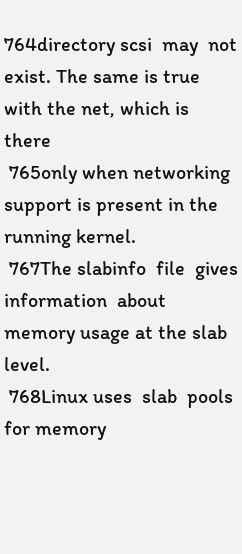764directory scsi  may  not  exist. The same is true with the net, which is there
 765only when networking support is present in the running kernel.
 767The slabinfo  file  gives  information  about  memory usage at the slab level.
 768Linux uses  slab  pools for memory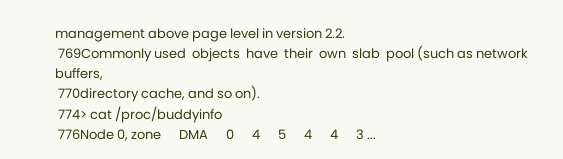management above page level in version 2.2.
 769Commonly used  objects  have  their  own  slab  pool (such as network buffers,
 770directory cache, and so on).
 774> cat /proc/buddyinfo
 776Node 0, zone      DMA      0      4      5      4      4      3 ...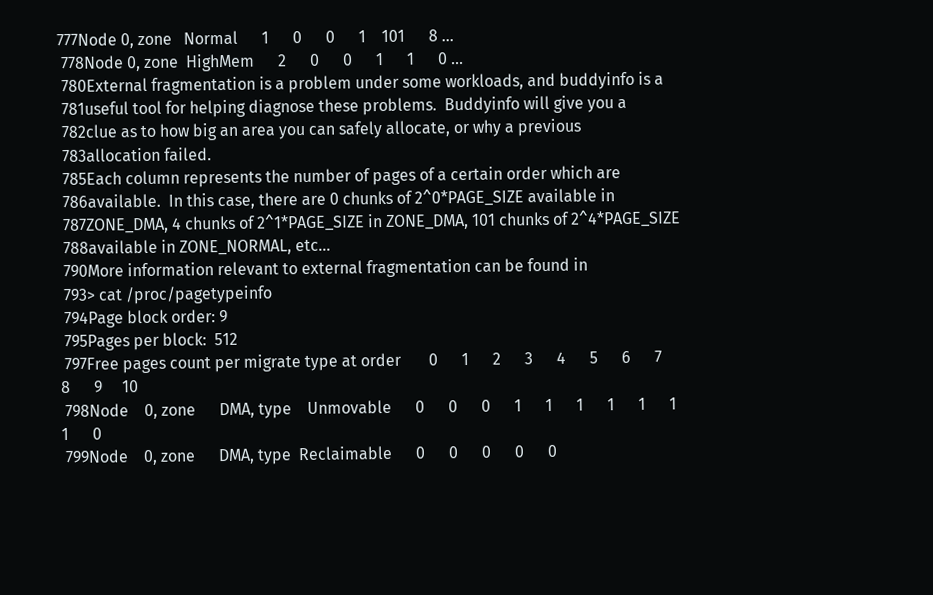777Node 0, zone   Normal      1      0      0      1    101      8 ...
 778Node 0, zone  HighMem      2      0      0      1      1      0 ...
 780External fragmentation is a problem under some workloads, and buddyinfo is a
 781useful tool for helping diagnose these problems.  Buddyinfo will give you a
 782clue as to how big an area you can safely allocate, or why a previous
 783allocation failed.
 785Each column represents the number of pages of a certain order which are
 786available.  In this case, there are 0 chunks of 2^0*PAGE_SIZE available in
 787ZONE_DMA, 4 chunks of 2^1*PAGE_SIZE in ZONE_DMA, 101 chunks of 2^4*PAGE_SIZE
 788available in ZONE_NORMAL, etc...
 790More information relevant to external fragmentation can be found in
 793> cat /proc/pagetypeinfo
 794Page block order: 9
 795Pages per block:  512
 797Free pages count per migrate type at order       0      1      2      3      4      5      6      7      8      9     10
 798Node    0, zone      DMA, type    Unmovable      0      0      0      1      1      1      1      1      1      1      0
 799Node    0, zone      DMA, type  Reclaimable      0      0      0      0      0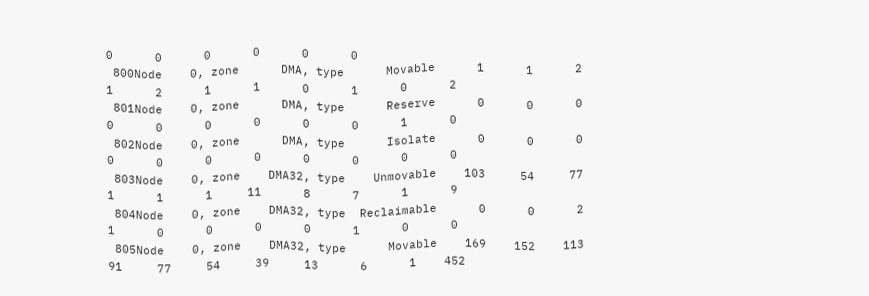0      0      0      0      0      0
 800Node    0, zone      DMA, type      Movable      1      1      2      1      2      1      1      0      1      0      2
 801Node    0, zone      DMA, type      Reserve      0      0      0      0      0      0      0      0      0      1      0
 802Node    0, zone      DMA, type      Isolate      0      0      0      0      0      0      0      0      0      0      0
 803Node    0, zone    DMA32, type    Unmovable    103     54     77      1      1      1     11      8      7      1      9
 804Node    0, zone    DMA32, type  Reclaimable      0      0      2      1      0      0      0      0      1      0      0
 805Node    0, zone    DMA32, type      Movable    169    152    113     91     77     54     39     13      6      1    452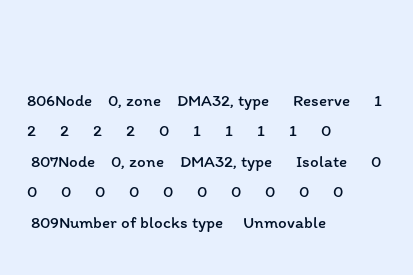806Node    0, zone    DMA32, type      Reserve      1      2      2      2      2      0      1      1      1      1      0
 807Node    0, zone    DMA32, type      Isolate      0      0      0      0      0      0      0      0      0      0      0
 809Number of blocks type     Unmovable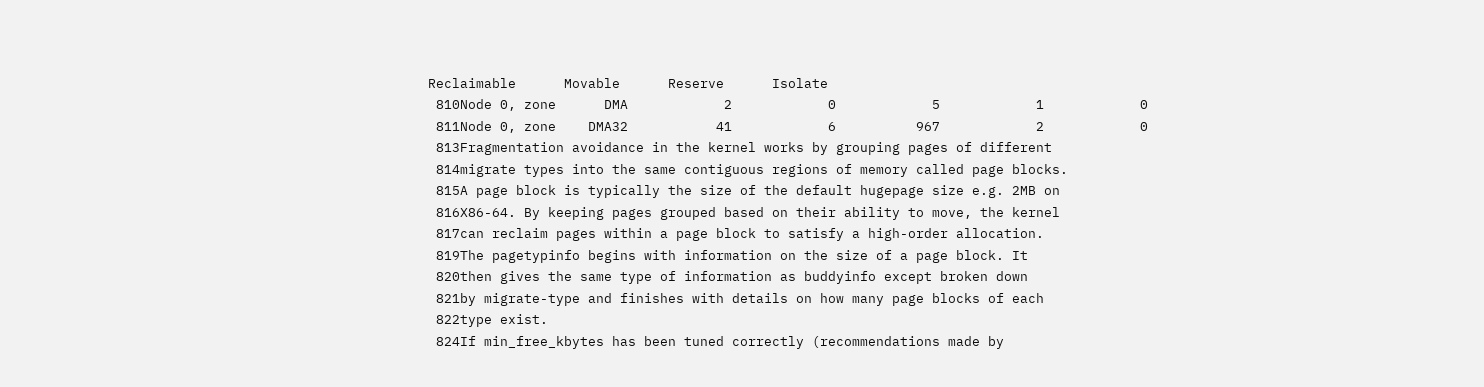Reclaimable      Movable      Reserve      Isolate
 810Node 0, zone      DMA            2            0            5            1            0
 811Node 0, zone    DMA32           41            6          967            2            0
 813Fragmentation avoidance in the kernel works by grouping pages of different
 814migrate types into the same contiguous regions of memory called page blocks.
 815A page block is typically the size of the default hugepage size e.g. 2MB on
 816X86-64. By keeping pages grouped based on their ability to move, the kernel
 817can reclaim pages within a page block to satisfy a high-order allocation.
 819The pagetypinfo begins with information on the size of a page block. It
 820then gives the same type of information as buddyinfo except broken down
 821by migrate-type and finishes with details on how many page blocks of each
 822type exist.
 824If min_free_kbytes has been tuned correctly (recommendations made by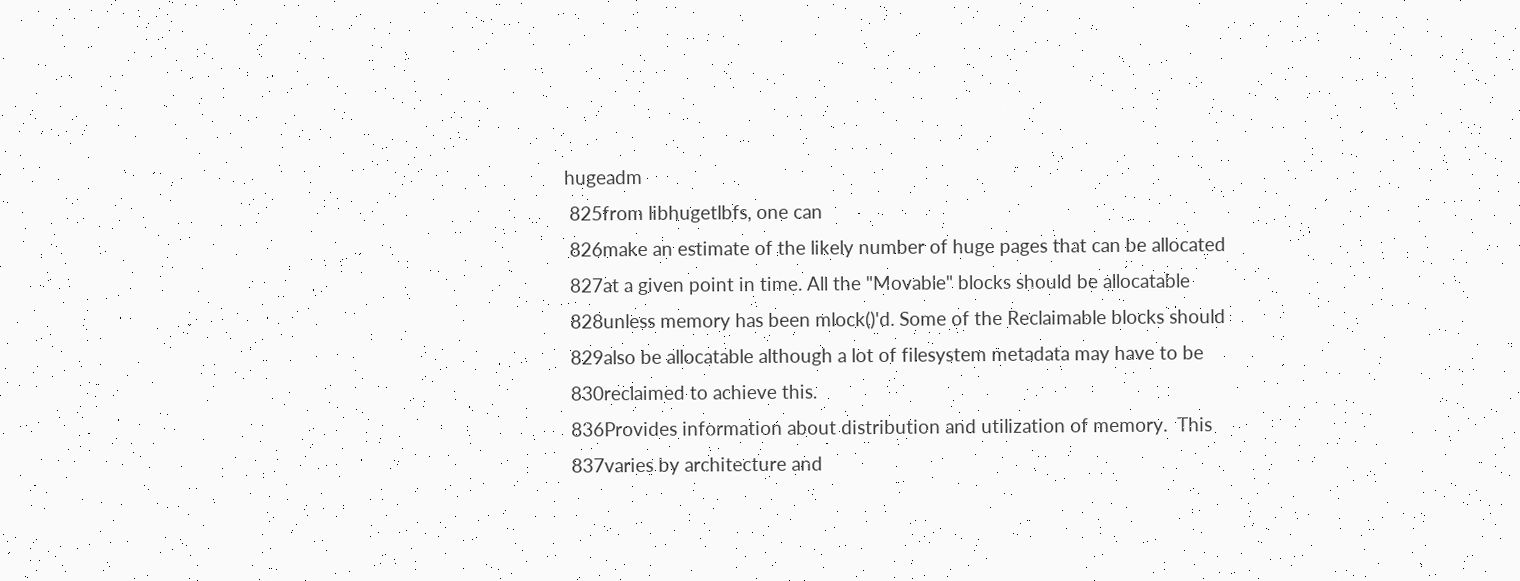hugeadm
 825from libhugetlbfs, one can
 826make an estimate of the likely number of huge pages that can be allocated
 827at a given point in time. All the "Movable" blocks should be allocatable
 828unless memory has been mlock()'d. Some of the Reclaimable blocks should
 829also be allocatable although a lot of filesystem metadata may have to be
 830reclaimed to achieve this.
 836Provides information about distribution and utilization of memory.  This
 837varies by architecture and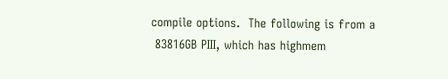compile options.  The following is from a
 83816GB PIII, which has highmem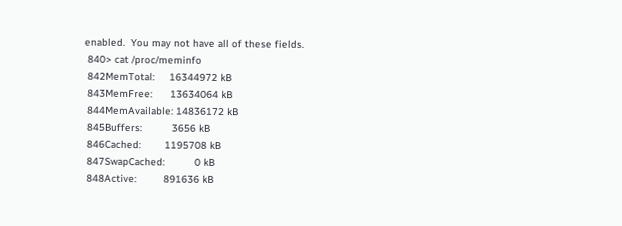enabled.  You may not have all of these fields.
 840> cat /proc/meminfo
 842MemTotal:     16344972 kB
 843MemFree:      13634064 kB
 844MemAvailable: 14836172 kB
 845Buffers:          3656 kB
 846Cached:        1195708 kB
 847SwapCached:          0 kB
 848Active:         891636 kB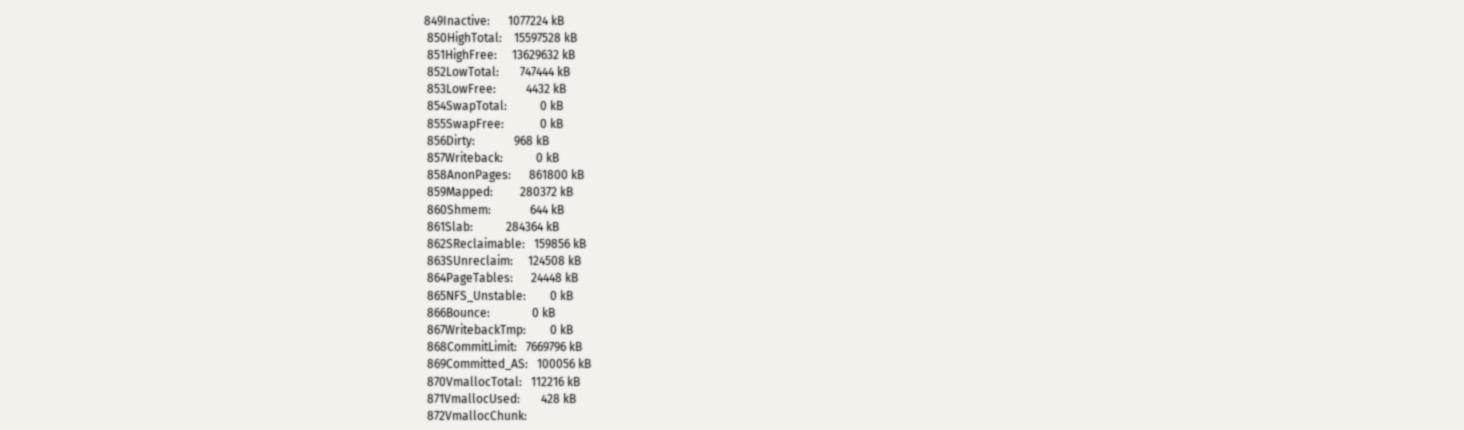849Inactive:      1077224 kB
 850HighTotal:    15597528 kB
 851HighFree:     13629632 kB
 852LowTotal:       747444 kB
 853LowFree:          4432 kB
 854SwapTotal:           0 kB
 855SwapFree:            0 kB
 856Dirty:             968 kB
 857Writeback:           0 kB
 858AnonPages:      861800 kB
 859Mapped:         280372 kB
 860Shmem:             644 kB
 861Slab:           284364 kB
 862SReclaimable:   159856 kB
 863SUnreclaim:     124508 kB
 864PageTables:      24448 kB
 865NFS_Unstable:        0 kB
 866Bounce:              0 kB
 867WritebackTmp:        0 kB
 868CommitLimit:   7669796 kB
 869Committed_AS:   100056 kB
 870VmallocTotal:   112216 kB
 871VmallocUsed:       428 kB
 872VmallocChunk: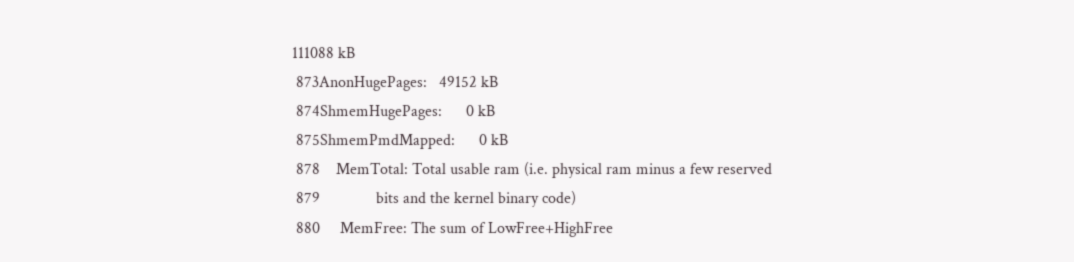111088 kB
 873AnonHugePages:   49152 kB
 874ShmemHugePages:      0 kB
 875ShmemPmdMapped:      0 kB
 878    MemTotal: Total usable ram (i.e. physical ram minus a few reserved
 879              bits and the kernel binary code)
 880     MemFree: The sum of LowFree+HighFree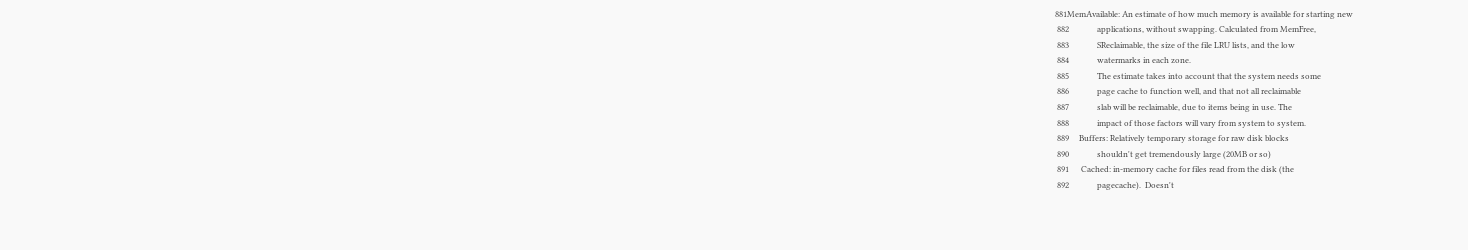881MemAvailable: An estimate of how much memory is available for starting new
 882              applications, without swapping. Calculated from MemFree,
 883              SReclaimable, the size of the file LRU lists, and the low
 884              watermarks in each zone.
 885              The estimate takes into account that the system needs some
 886              page cache to function well, and that not all reclaimable
 887              slab will be reclaimable, due to items being in use. The
 888              impact of those factors will vary from system to system.
 889     Buffers: Relatively temporary storage for raw disk blocks
 890              shouldn't get tremendously large (20MB or so)
 891      Cached: in-memory cache for files read from the disk (the
 892              pagecache).  Doesn't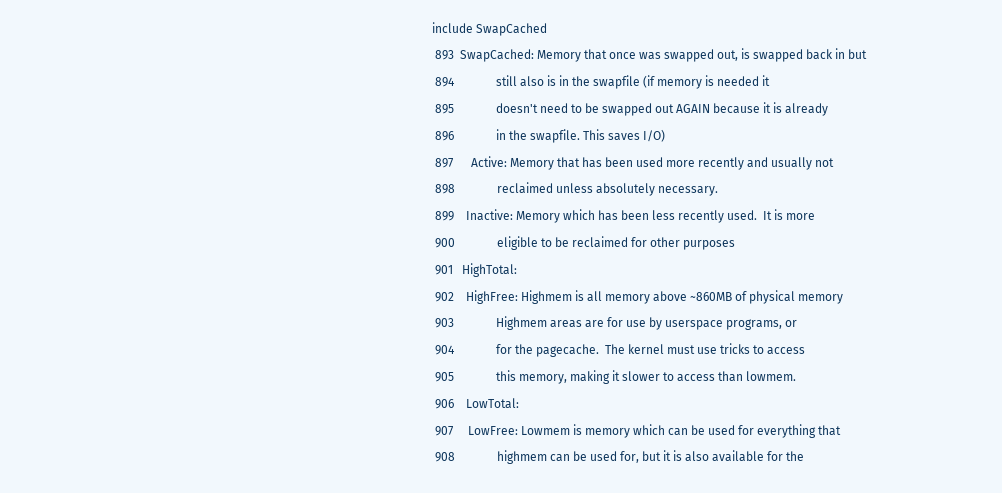include SwapCached
 893  SwapCached: Memory that once was swapped out, is swapped back in but
 894              still also is in the swapfile (if memory is needed it
 895              doesn't need to be swapped out AGAIN because it is already
 896              in the swapfile. This saves I/O)
 897      Active: Memory that has been used more recently and usually not
 898              reclaimed unless absolutely necessary.
 899    Inactive: Memory which has been less recently used.  It is more
 900              eligible to be reclaimed for other purposes
 901   HighTotal:
 902    HighFree: Highmem is all memory above ~860MB of physical memory
 903              Highmem areas are for use by userspace programs, or
 904              for the pagecache.  The kernel must use tricks to access
 905              this memory, making it slower to access than lowmem.
 906    LowTotal:
 907     LowFree: Lowmem is memory which can be used for everything that
 908              highmem can be used for, but it is also available for the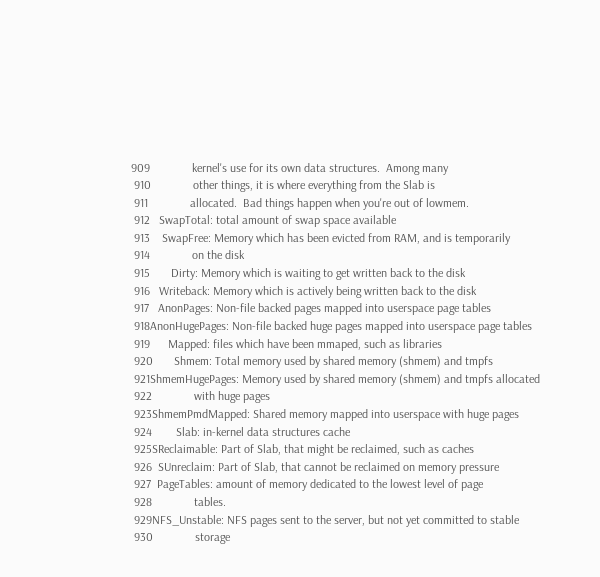909              kernel's use for its own data structures.  Among many
 910              other things, it is where everything from the Slab is
 911              allocated.  Bad things happen when you're out of lowmem.
 912   SwapTotal: total amount of swap space available
 913    SwapFree: Memory which has been evicted from RAM, and is temporarily
 914              on the disk
 915       Dirty: Memory which is waiting to get written back to the disk
 916   Writeback: Memory which is actively being written back to the disk
 917   AnonPages: Non-file backed pages mapped into userspace page tables
 918AnonHugePages: Non-file backed huge pages mapped into userspace page tables
 919      Mapped: files which have been mmaped, such as libraries
 920       Shmem: Total memory used by shared memory (shmem) and tmpfs
 921ShmemHugePages: Memory used by shared memory (shmem) and tmpfs allocated
 922              with huge pages
 923ShmemPmdMapped: Shared memory mapped into userspace with huge pages
 924        Slab: in-kernel data structures cache
 925SReclaimable: Part of Slab, that might be reclaimed, such as caches
 926  SUnreclaim: Part of Slab, that cannot be reclaimed on memory pressure
 927  PageTables: amount of memory dedicated to the lowest level of page
 928              tables.
 929NFS_Unstable: NFS pages sent to the server, but not yet committed to stable
 930              storage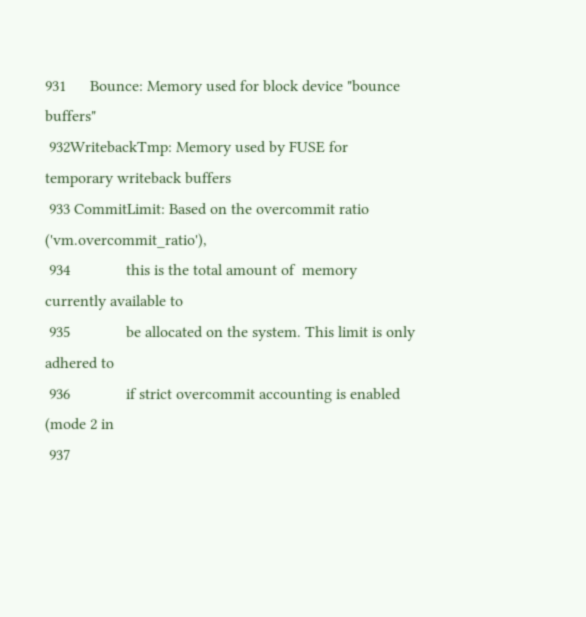931      Bounce: Memory used for block device "bounce buffers"
 932WritebackTmp: Memory used by FUSE for temporary writeback buffers
 933 CommitLimit: Based on the overcommit ratio ('vm.overcommit_ratio'),
 934              this is the total amount of  memory currently available to
 935              be allocated on the system. This limit is only adhered to
 936              if strict overcommit accounting is enabled (mode 2 in
 937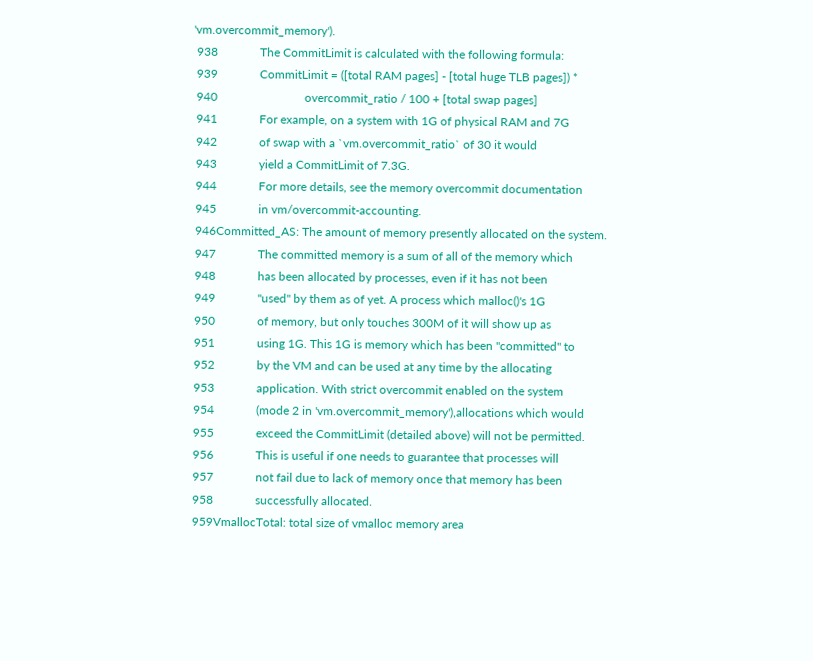'vm.overcommit_memory').
 938              The CommitLimit is calculated with the following formula:
 939              CommitLimit = ([total RAM pages] - [total huge TLB pages]) *
 940                             overcommit_ratio / 100 + [total swap pages]
 941              For example, on a system with 1G of physical RAM and 7G
 942              of swap with a `vm.overcommit_ratio` of 30 it would
 943              yield a CommitLimit of 7.3G.
 944              For more details, see the memory overcommit documentation
 945              in vm/overcommit-accounting.
 946Committed_AS: The amount of memory presently allocated on the system.
 947              The committed memory is a sum of all of the memory which
 948              has been allocated by processes, even if it has not been
 949              "used" by them as of yet. A process which malloc()'s 1G
 950              of memory, but only touches 300M of it will show up as
 951              using 1G. This 1G is memory which has been "committed" to
 952              by the VM and can be used at any time by the allocating
 953              application. With strict overcommit enabled on the system
 954              (mode 2 in 'vm.overcommit_memory'),allocations which would
 955              exceed the CommitLimit (detailed above) will not be permitted.
 956              This is useful if one needs to guarantee that processes will
 957              not fail due to lack of memory once that memory has been
 958              successfully allocated.
 959VmallocTotal: total size of vmalloc memory area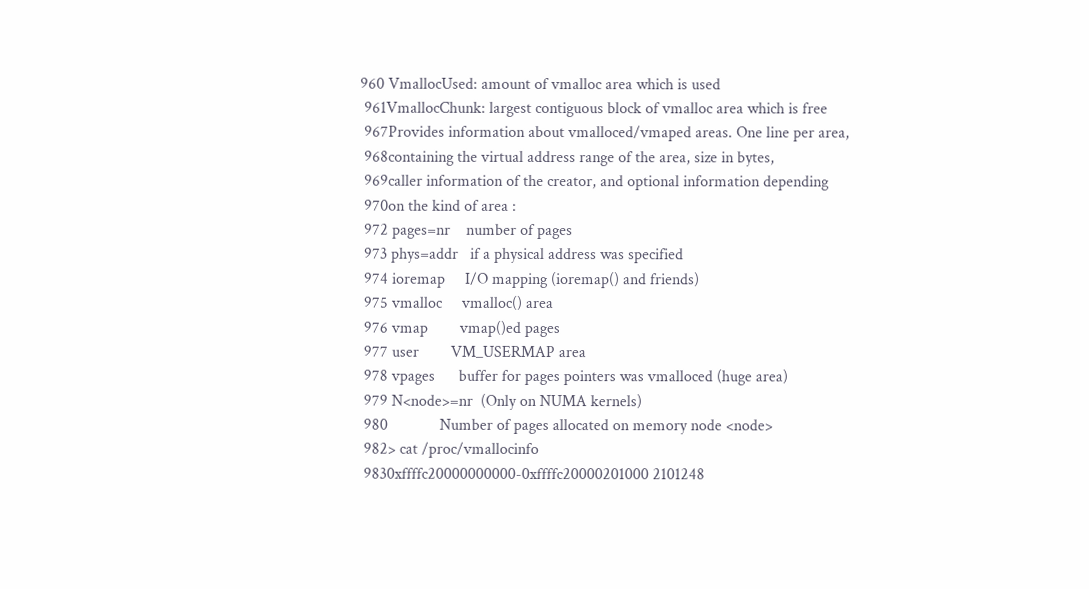960 VmallocUsed: amount of vmalloc area which is used
 961VmallocChunk: largest contiguous block of vmalloc area which is free
 967Provides information about vmalloced/vmaped areas. One line per area,
 968containing the virtual address range of the area, size in bytes,
 969caller information of the creator, and optional information depending
 970on the kind of area :
 972 pages=nr    number of pages
 973 phys=addr   if a physical address was specified
 974 ioremap     I/O mapping (ioremap() and friends)
 975 vmalloc     vmalloc() area
 976 vmap        vmap()ed pages
 977 user        VM_USERMAP area
 978 vpages      buffer for pages pointers was vmalloced (huge area)
 979 N<node>=nr  (Only on NUMA kernels)
 980             Number of pages allocated on memory node <node>
 982> cat /proc/vmallocinfo
 9830xffffc20000000000-0xffffc20000201000 2101248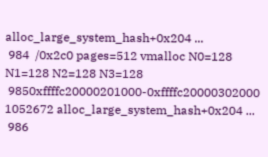alloc_large_system_hash+0x204 ...
 984  /0x2c0 pages=512 vmalloc N0=128 N1=128 N2=128 N3=128
 9850xffffc20000201000-0xffffc20000302000 1052672 alloc_large_system_hash+0x204 ...
 986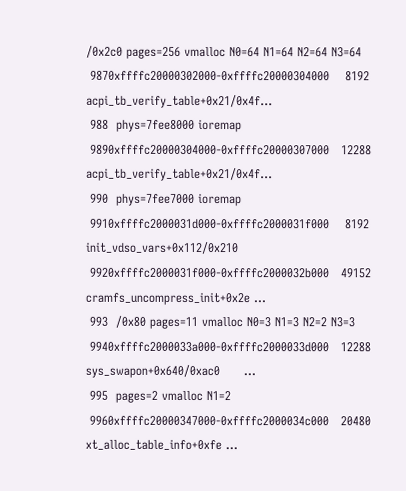/0x2c0 pages=256 vmalloc N0=64 N1=64 N2=64 N3=64
 9870xffffc20000302000-0xffffc20000304000    8192 acpi_tb_verify_table+0x21/0x4f...
 988  phys=7fee8000 ioremap
 9890xffffc20000304000-0xffffc20000307000   12288 acpi_tb_verify_table+0x21/0x4f...
 990  phys=7fee7000 ioremap
 9910xffffc2000031d000-0xffffc2000031f000    8192 init_vdso_vars+0x112/0x210
 9920xffffc2000031f000-0xffffc2000032b000   49152 cramfs_uncompress_init+0x2e ...
 993  /0x80 pages=11 vmalloc N0=3 N1=3 N2=2 N3=3
 9940xffffc2000033a000-0xffffc2000033d000   12288 sys_swapon+0x640/0xac0      ...
 995  pages=2 vmalloc N1=2
 9960xffffc20000347000-0xffffc2000034c000   20480 xt_alloc_table_info+0xfe ...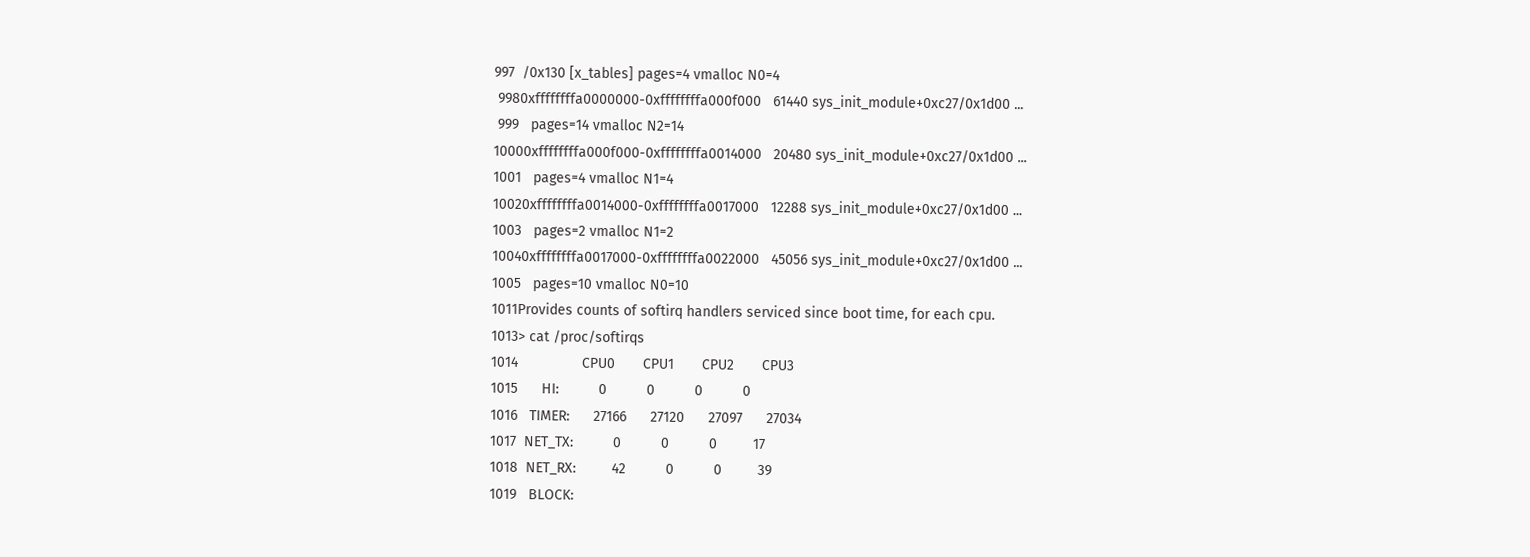997  /0x130 [x_tables] pages=4 vmalloc N0=4
 9980xffffffffa0000000-0xffffffffa000f000   61440 sys_init_module+0xc27/0x1d00 ...
 999   pages=14 vmalloc N2=14
10000xffffffffa000f000-0xffffffffa0014000   20480 sys_init_module+0xc27/0x1d00 ...
1001   pages=4 vmalloc N1=4
10020xffffffffa0014000-0xffffffffa0017000   12288 sys_init_module+0xc27/0x1d00 ...
1003   pages=2 vmalloc N1=2
10040xffffffffa0017000-0xffffffffa0022000   45056 sys_init_module+0xc27/0x1d00 ...
1005   pages=10 vmalloc N0=10
1011Provides counts of softirq handlers serviced since boot time, for each cpu.
1013> cat /proc/softirqs
1014                CPU0       CPU1       CPU2       CPU3
1015      HI:          0          0          0          0
1016   TIMER:      27166      27120      27097      27034
1017  NET_TX:          0          0          0         17
1018  NET_RX:         42          0          0         39
1019   BLOCK: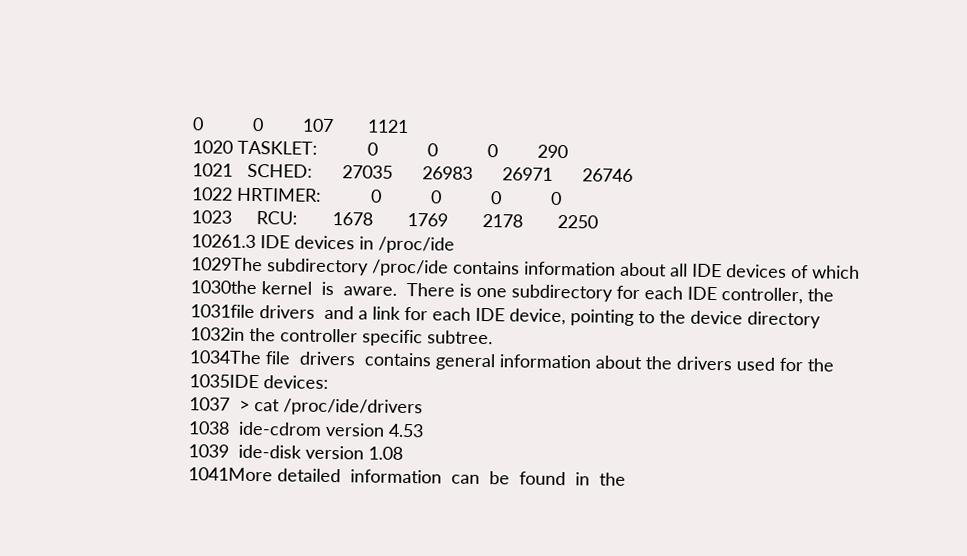0          0        107       1121
1020 TASKLET:          0          0          0        290
1021   SCHED:      27035      26983      26971      26746
1022 HRTIMER:          0          0          0          0
1023     RCU:       1678       1769       2178       2250
10261.3 IDE devices in /proc/ide
1029The subdirectory /proc/ide contains information about all IDE devices of which
1030the kernel  is  aware.  There is one subdirectory for each IDE controller, the
1031file drivers  and a link for each IDE device, pointing to the device directory
1032in the controller specific subtree.
1034The file  drivers  contains general information about the drivers used for the
1035IDE devices:
1037  > cat /proc/ide/drivers
1038  ide-cdrom version 4.53
1039  ide-disk version 1.08
1041More detailed  information  can  be  found  in  the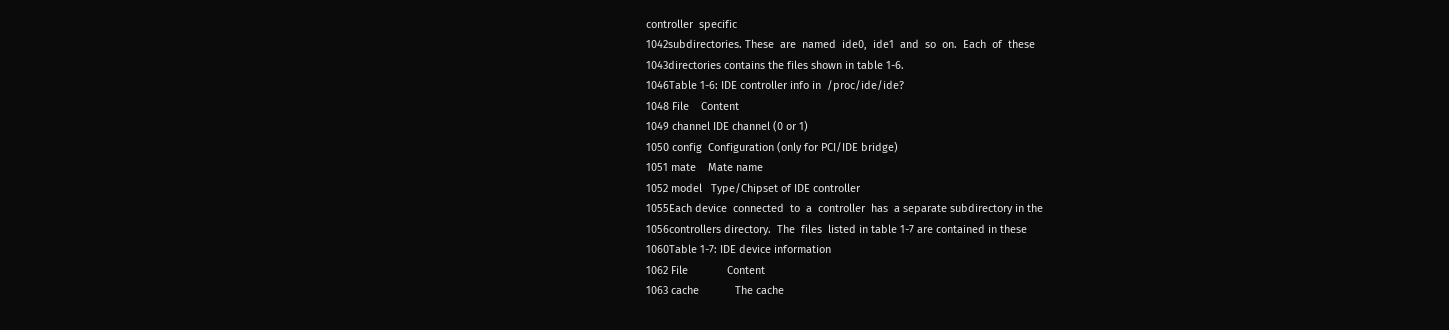controller  specific
1042subdirectories. These  are  named  ide0,  ide1  and  so  on.  Each  of  these
1043directories contains the files shown in table 1-6.
1046Table 1-6: IDE controller info in  /proc/ide/ide?
1048 File    Content
1049 channel IDE channel (0 or 1)
1050 config  Configuration (only for PCI/IDE bridge)
1051 mate    Mate name
1052 model   Type/Chipset of IDE controller
1055Each device  connected  to  a  controller  has  a separate subdirectory in the
1056controllers directory.  The  files  listed in table 1-7 are contained in these
1060Table 1-7: IDE device information
1062 File             Content
1063 cache            The cache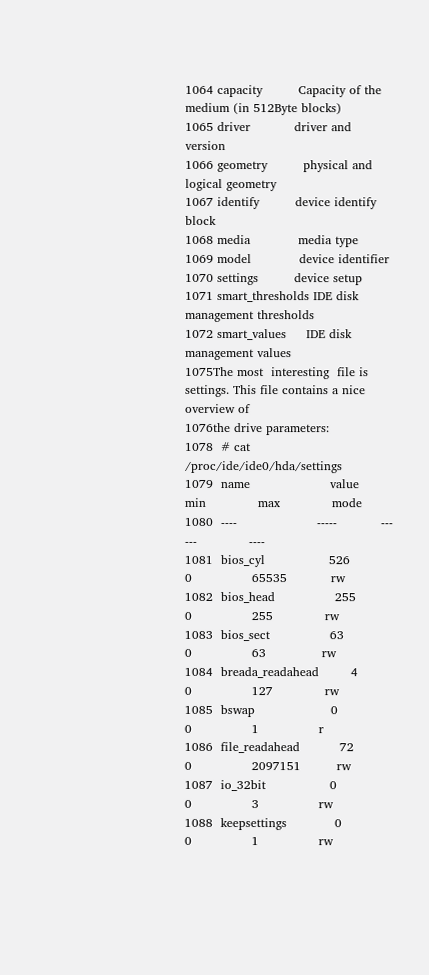1064 capacity         Capacity of the medium (in 512Byte blocks)
1065 driver           driver and version
1066 geometry         physical and logical geometry
1067 identify         device identify block
1068 media            media type
1069 model            device identifier
1070 settings         device setup
1071 smart_thresholds IDE disk management thresholds
1072 smart_values     IDE disk management values
1075The most  interesting  file is settings. This file contains a nice overview of
1076the drive parameters:
1078  # cat /proc/ide/ide0/hda/settings
1079  name                    value           min             max             mode
1080  ----                    -----           ---             ---             ----
1081  bios_cyl                526             0               65535           rw
1082  bios_head               255             0               255             rw
1083  bios_sect               63              0               63              rw
1084  breada_readahead        4               0               127             rw
1085  bswap                   0               0               1               r
1086  file_readahead          72              0               2097151         rw
1087  io_32bit                0               0               3               rw
1088  keepsettings            0               0               1               rw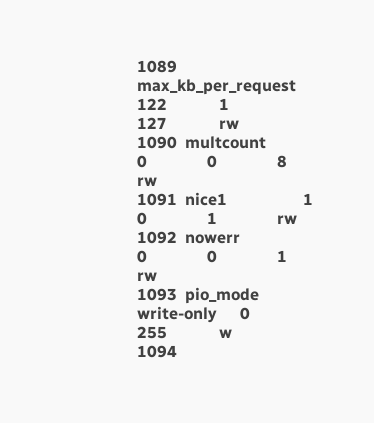1089  max_kb_per_request      122             1               127             rw
1090  multcount               0               0               8               rw
1091  nice1                   1               0               1               rw
1092  nowerr                  0               0               1               rw
1093  pio_mode                write-only      0               255             w
1094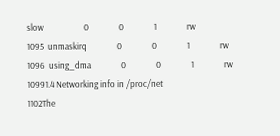slow                    0               0               1               rw
1095  unmaskirq               0               0               1               rw
1096  using_dma               0               0               1               rw
10991.4 Networking info in /proc/net
1102The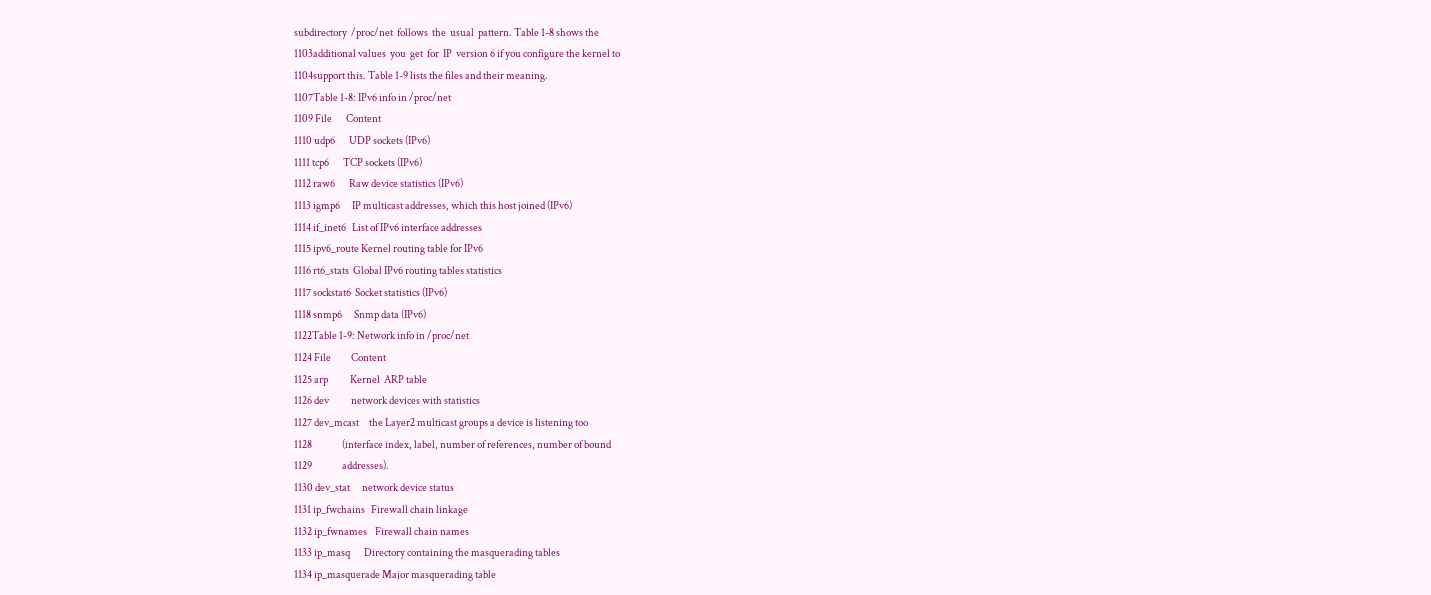subdirectory  /proc/net  follows  the  usual  pattern. Table 1-8 shows the
1103additional values  you  get  for  IP  version 6 if you configure the kernel to
1104support this. Table 1-9 lists the files and their meaning.
1107Table 1-8: IPv6 info in /proc/net
1109 File       Content
1110 udp6       UDP sockets (IPv6)
1111 tcp6       TCP sockets (IPv6)
1112 raw6       Raw device statistics (IPv6)
1113 igmp6      IP multicast addresses, which this host joined (IPv6)
1114 if_inet6   List of IPv6 interface addresses
1115 ipv6_route Kernel routing table for IPv6
1116 rt6_stats  Global IPv6 routing tables statistics
1117 sockstat6  Socket statistics (IPv6)
1118 snmp6      Snmp data (IPv6)
1122Table 1-9: Network info in /proc/net
1124 File          Content
1125 arp           Kernel  ARP table
1126 dev           network devices with statistics
1127 dev_mcast     the Layer2 multicast groups a device is listening too
1128               (interface index, label, number of references, number of bound
1129               addresses).
1130 dev_stat      network device status
1131 ip_fwchains   Firewall chain linkage
1132 ip_fwnames    Firewall chain names
1133 ip_masq       Directory containing the masquerading tables
1134 ip_masquerade Major masquerading table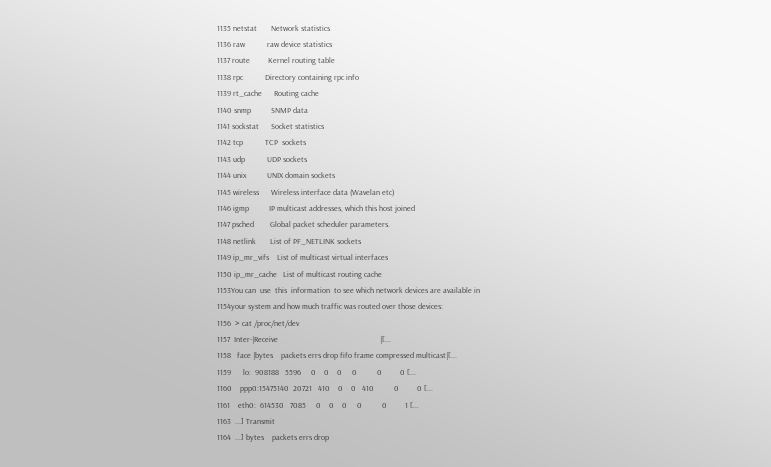1135 netstat       Network statistics
1136 raw           raw device statistics
1137 route         Kernel routing table
1138 rpc           Directory containing rpc info
1139 rt_cache      Routing cache
1140 snmp          SNMP data
1141 sockstat      Socket statistics
1142 tcp           TCP  sockets
1143 udp           UDP sockets
1144 unix          UNIX domain sockets
1145 wireless      Wireless interface data (Wavelan etc)
1146 igmp          IP multicast addresses, which this host joined
1147 psched        Global packet scheduler parameters.
1148 netlink       List of PF_NETLINK sockets
1149 ip_mr_vifs    List of multicast virtual interfaces
1150 ip_mr_cache   List of multicast routing cache
1153You can  use  this  information  to see which network devices are available in
1154your system and how much traffic was routed over those devices:
1156  > cat /proc/net/dev
1157  Inter-|Receive                                                   |[...
1158   face |bytes    packets errs drop fifo frame compressed multicast|[...
1159      lo:  908188   5596     0    0    0     0          0         0 [...
1160    ppp0:15475140  20721   410    0    0   410          0         0 [...
1161    eth0:  614530   7085     0    0    0     0          0         1 [...
1163  ...] Transmit
1164  ...] bytes    packets errs drop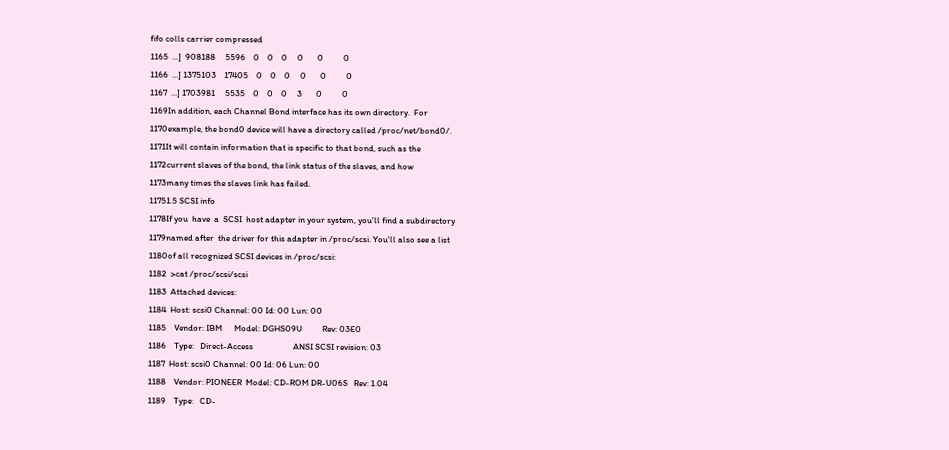fifo colls carrier compressed
1165  ...]  908188     5596    0    0    0     0       0          0
1166  ...] 1375103    17405    0    0    0     0       0          0
1167  ...] 1703981     5535    0    0    0     3       0          0
1169In addition, each Channel Bond interface has its own directory.  For
1170example, the bond0 device will have a directory called /proc/net/bond0/.
1171It will contain information that is specific to that bond, such as the
1172current slaves of the bond, the link status of the slaves, and how
1173many times the slaves link has failed.
11751.5 SCSI info
1178If you  have  a  SCSI  host adapter in your system, you'll find a subdirectory
1179named after  the driver for this adapter in /proc/scsi. You'll also see a list
1180of all recognized SCSI devices in /proc/scsi:
1182  >cat /proc/scsi/scsi
1183  Attached devices:
1184  Host: scsi0 Channel: 00 Id: 00 Lun: 00
1185    Vendor: IBM      Model: DGHS09U          Rev: 03E0
1186    Type:   Direct-Access                    ANSI SCSI revision: 03
1187  Host: scsi0 Channel: 00 Id: 06 Lun: 00
1188    Vendor: PIONEER  Model: CD-ROM DR-U06S   Rev: 1.04
1189    Type:   CD-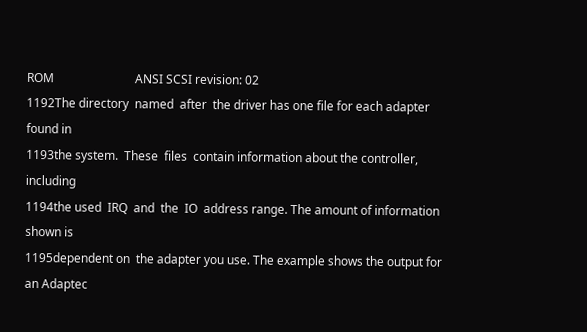ROM                           ANSI SCSI revision: 02
1192The directory  named  after  the driver has one file for each adapter found in
1193the system.  These  files  contain information about the controller, including
1194the used  IRQ  and  the  IO  address range. The amount of information shown is
1195dependent on  the adapter you use. The example shows the output for an Adaptec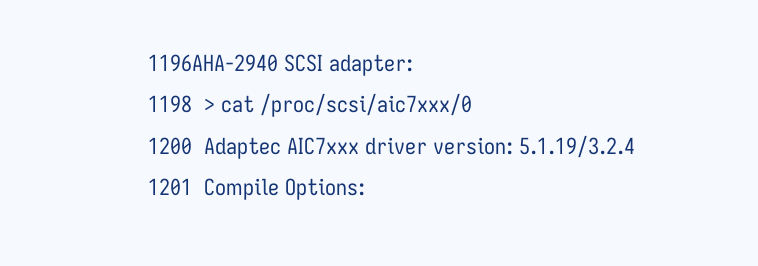1196AHA-2940 SCSI adapter:
1198  > cat /proc/scsi/aic7xxx/0
1200  Adaptec AIC7xxx driver version: 5.1.19/3.2.4
1201  Compile Options: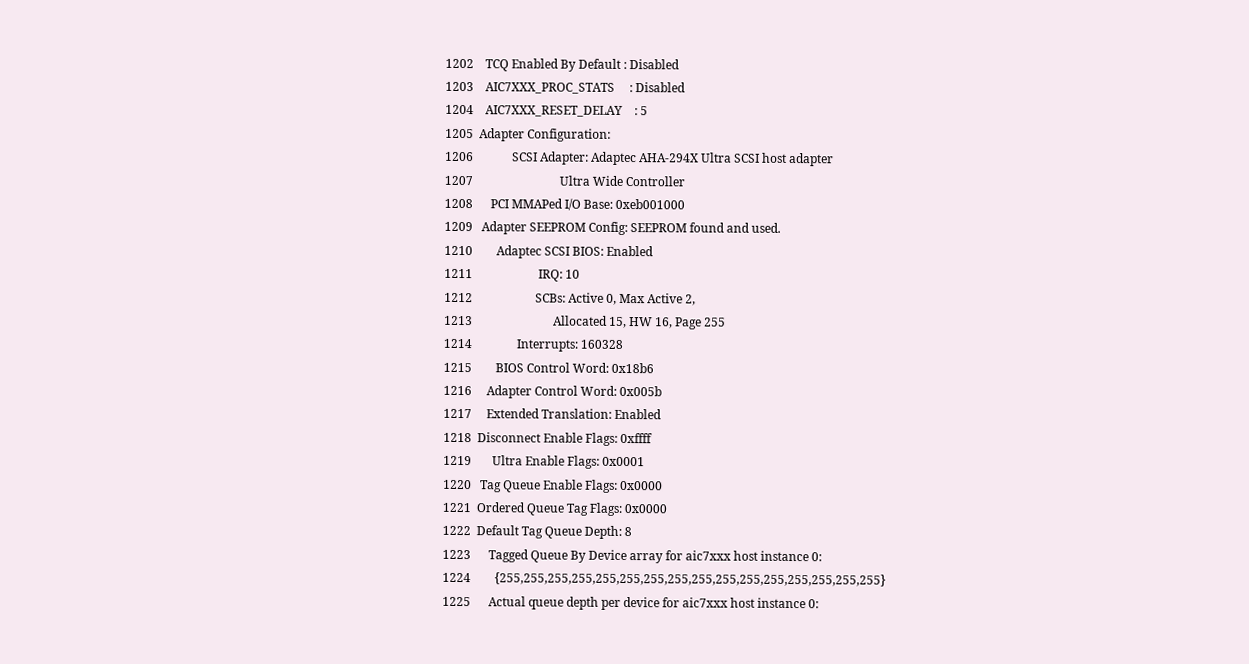1202    TCQ Enabled By Default : Disabled
1203    AIC7XXX_PROC_STATS     : Disabled
1204    AIC7XXX_RESET_DELAY    : 5
1205  Adapter Configuration:
1206             SCSI Adapter: Adaptec AHA-294X Ultra SCSI host adapter
1207                             Ultra Wide Controller
1208      PCI MMAPed I/O Base: 0xeb001000
1209   Adapter SEEPROM Config: SEEPROM found and used.
1210        Adaptec SCSI BIOS: Enabled
1211                      IRQ: 10
1212                     SCBs: Active 0, Max Active 2,
1213                           Allocated 15, HW 16, Page 255
1214               Interrupts: 160328
1215        BIOS Control Word: 0x18b6
1216     Adapter Control Word: 0x005b
1217     Extended Translation: Enabled
1218  Disconnect Enable Flags: 0xffff
1219       Ultra Enable Flags: 0x0001
1220   Tag Queue Enable Flags: 0x0000
1221  Ordered Queue Tag Flags: 0x0000
1222  Default Tag Queue Depth: 8
1223      Tagged Queue By Device array for aic7xxx host instance 0:
1224        {255,255,255,255,255,255,255,255,255,255,255,255,255,255,255,255}
1225      Actual queue depth per device for aic7xxx host instance 0: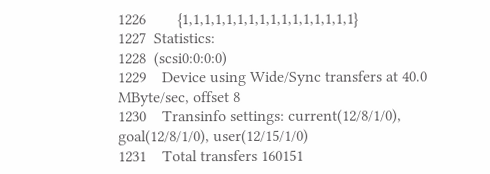1226        {1,1,1,1,1,1,1,1,1,1,1,1,1,1,1,1}
1227  Statistics:
1228  (scsi0:0:0:0)
1229    Device using Wide/Sync transfers at 40.0 MByte/sec, offset 8
1230    Transinfo settings: current(12/8/1/0), goal(12/8/1/0), user(12/15/1/0)
1231    Total transfers 160151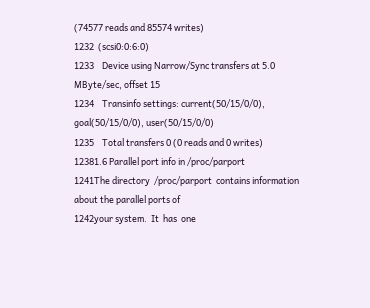(74577 reads and 85574 writes)
1232  (scsi0:0:6:0)
1233    Device using Narrow/Sync transfers at 5.0 MByte/sec, offset 15
1234    Transinfo settings: current(50/15/0/0), goal(50/15/0/0), user(50/15/0/0)
1235    Total transfers 0 (0 reads and 0 writes)
12381.6 Parallel port info in /proc/parport
1241The directory  /proc/parport  contains information about the parallel ports of
1242your system.  It  has  one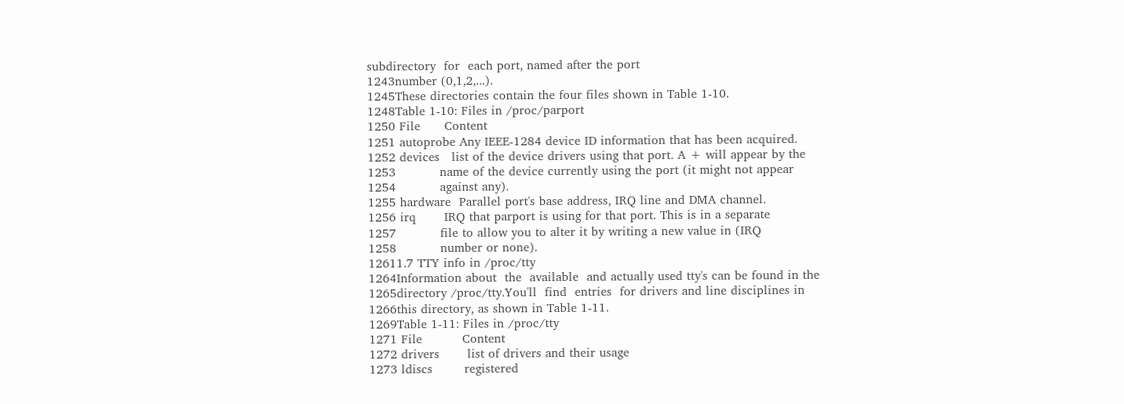subdirectory  for  each port, named after the port
1243number (0,1,2,...).
1245These directories contain the four files shown in Table 1-10.
1248Table 1-10: Files in /proc/parport
1250 File      Content
1251 autoprobe Any IEEE-1284 device ID information that has been acquired.
1252 devices   list of the device drivers using that port. A + will appear by the
1253           name of the device currently using the port (it might not appear
1254           against any).
1255 hardware  Parallel port's base address, IRQ line and DMA channel.
1256 irq       IRQ that parport is using for that port. This is in a separate
1257           file to allow you to alter it by writing a new value in (IRQ
1258           number or none).
12611.7 TTY info in /proc/tty
1264Information about  the  available  and actually used tty's can be found in the
1265directory /proc/tty.You'll  find  entries  for drivers and line disciplines in
1266this directory, as shown in Table 1-11.
1269Table 1-11: Files in /proc/tty
1271 File          Content
1272 drivers       list of drivers and their usage
1273 ldiscs        registered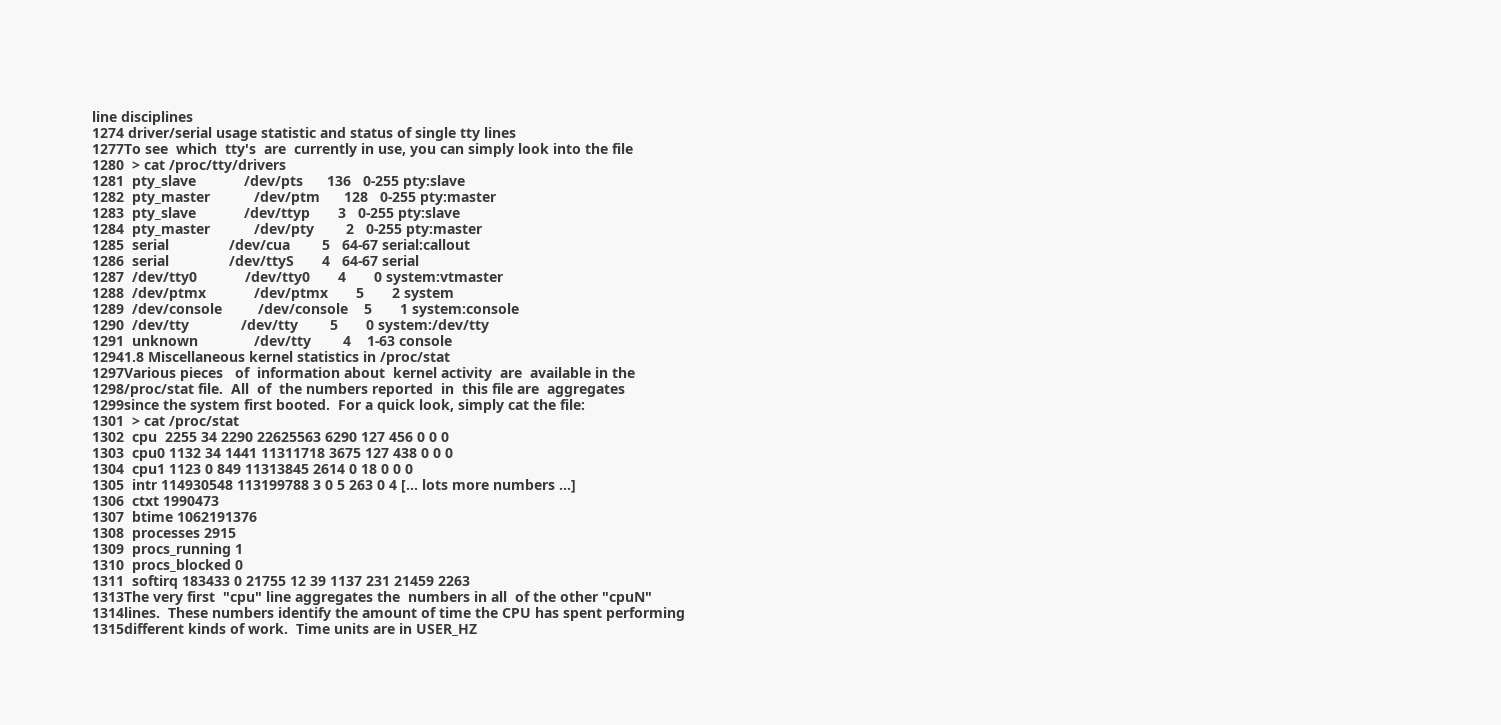line disciplines
1274 driver/serial usage statistic and status of single tty lines
1277To see  which  tty's  are  currently in use, you can simply look into the file
1280  > cat /proc/tty/drivers
1281  pty_slave            /dev/pts      136   0-255 pty:slave
1282  pty_master           /dev/ptm      128   0-255 pty:master
1283  pty_slave            /dev/ttyp       3   0-255 pty:slave
1284  pty_master           /dev/pty        2   0-255 pty:master
1285  serial               /dev/cua        5   64-67 serial:callout
1286  serial               /dev/ttyS       4   64-67 serial
1287  /dev/tty0            /dev/tty0       4       0 system:vtmaster
1288  /dev/ptmx            /dev/ptmx       5       2 system
1289  /dev/console         /dev/console    5       1 system:console
1290  /dev/tty             /dev/tty        5       0 system:/dev/tty
1291  unknown              /dev/tty        4    1-63 console
12941.8 Miscellaneous kernel statistics in /proc/stat
1297Various pieces   of  information about  kernel activity  are  available in the
1298/proc/stat file.  All  of  the numbers reported  in  this file are  aggregates
1299since the system first booted.  For a quick look, simply cat the file:
1301  > cat /proc/stat
1302  cpu  2255 34 2290 22625563 6290 127 456 0 0 0
1303  cpu0 1132 34 1441 11311718 3675 127 438 0 0 0
1304  cpu1 1123 0 849 11313845 2614 0 18 0 0 0
1305  intr 114930548 113199788 3 0 5 263 0 4 [... lots more numbers ...]
1306  ctxt 1990473
1307  btime 1062191376
1308  processes 2915
1309  procs_running 1
1310  procs_blocked 0
1311  softirq 183433 0 21755 12 39 1137 231 21459 2263
1313The very first  "cpu" line aggregates the  numbers in all  of the other "cpuN"
1314lines.  These numbers identify the amount of time the CPU has spent performing
1315different kinds of work.  Time units are in USER_HZ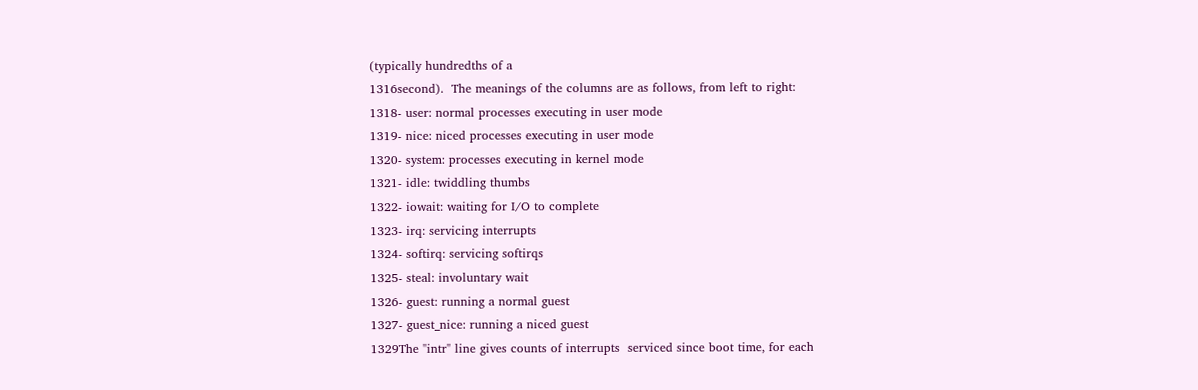(typically hundredths of a
1316second).  The meanings of the columns are as follows, from left to right:
1318- user: normal processes executing in user mode
1319- nice: niced processes executing in user mode
1320- system: processes executing in kernel mode
1321- idle: twiddling thumbs
1322- iowait: waiting for I/O to complete
1323- irq: servicing interrupts
1324- softirq: servicing softirqs
1325- steal: involuntary wait
1326- guest: running a normal guest
1327- guest_nice: running a niced guest
1329The "intr" line gives counts of interrupts  serviced since boot time, for each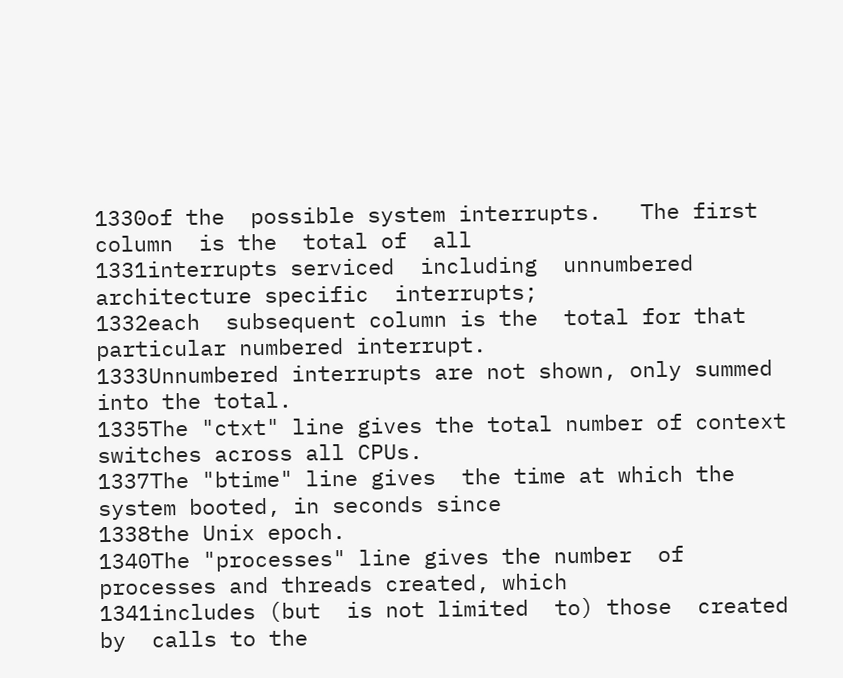1330of the  possible system interrupts.   The first  column  is the  total of  all
1331interrupts serviced  including  unnumbered  architecture specific  interrupts;
1332each  subsequent column is the  total for that particular numbered interrupt.
1333Unnumbered interrupts are not shown, only summed into the total.
1335The "ctxt" line gives the total number of context switches across all CPUs.
1337The "btime" line gives  the time at which the  system booted, in seconds since
1338the Unix epoch.
1340The "processes" line gives the number  of processes and threads created, which
1341includes (but  is not limited  to) those  created by  calls to the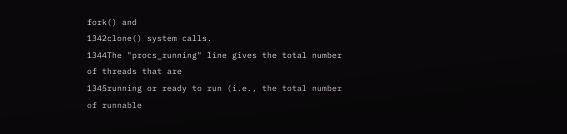fork() and
1342clone() system calls.
1344The "procs_running" line gives the total number of threads that are
1345running or ready to run (i.e., the total number of runnable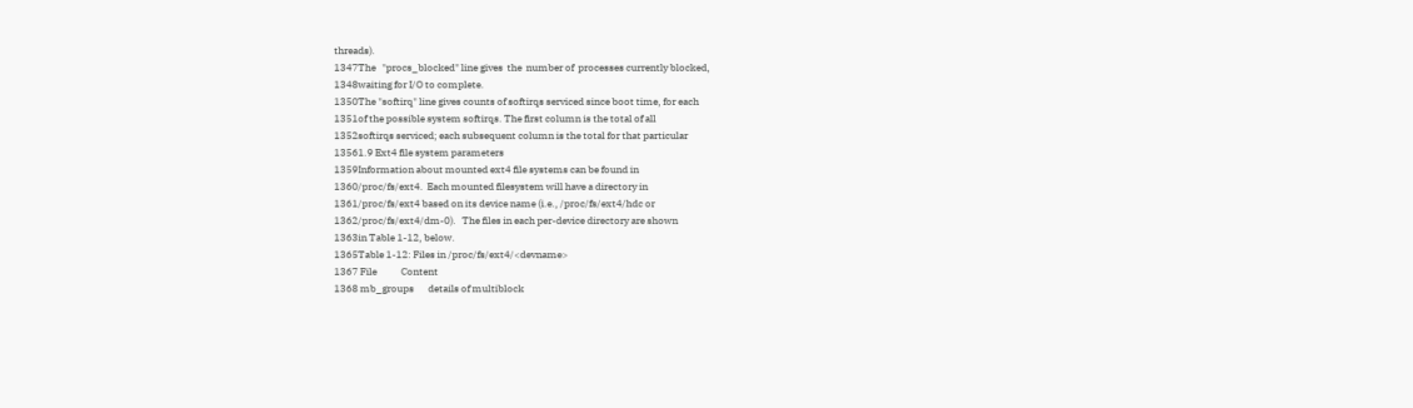threads).
1347The   "procs_blocked" line gives  the  number of  processes currently blocked,
1348waiting for I/O to complete.
1350The "softirq" line gives counts of softirqs serviced since boot time, for each
1351of the possible system softirqs. The first column is the total of all
1352softirqs serviced; each subsequent column is the total for that particular
13561.9 Ext4 file system parameters
1359Information about mounted ext4 file systems can be found in
1360/proc/fs/ext4.  Each mounted filesystem will have a directory in
1361/proc/fs/ext4 based on its device name (i.e., /proc/fs/ext4/hdc or
1362/proc/fs/ext4/dm-0).   The files in each per-device directory are shown
1363in Table 1-12, below.
1365Table 1-12: Files in /proc/fs/ext4/<devname>
1367 File            Content
1368 mb_groups       details of multiblock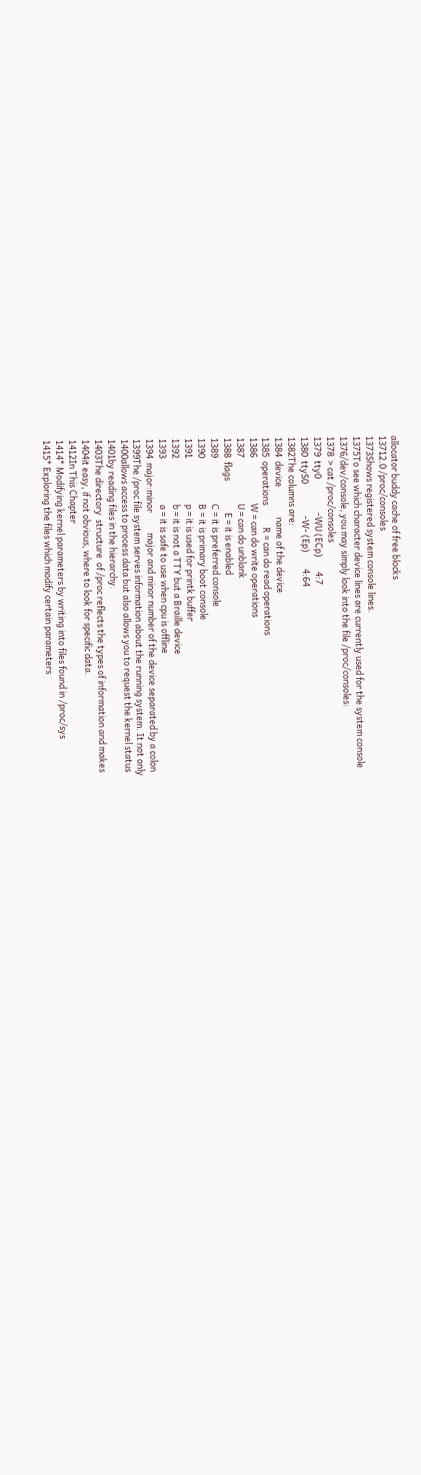allocator buddy cache of free blocks
13712.0 /proc/consoles
1373Shows registered system console lines.
1375To see which character device lines are currently used for the system console
1376/dev/console, you may simply look into the file /proc/consoles:
1378  > cat /proc/consoles
1379  tty0                 -WU (ECp)       4:7
1380  ttyS0                -W- (Ep)        4:64
1382The columns are:
1384  device               name of the device
1385  operations           R = can do read operations
1386                       W = can do write operations
1387                       U = can do unblank
1388  flags                E = it is enabled
1389                       C = it is preferred console
1390                       B = it is primary boot console
1391                       p = it is used for printk buffer
1392                       b = it is not a TTY but a Braille device
1393                       a = it is safe to use when cpu is offline
1394  major:minor          major and minor number of the device separated by a colon
1399The /proc file system serves information about the running system. It not only
1400allows access to process data but also allows you to request the kernel status
1401by reading files in the hierarchy.
1403The directory  structure  of /proc reflects the types of information and makes
1404it easy, if not obvious, where to look for specific data.
1412In This Chapter
1414* Modifying kernel parameters by writing into files found in /proc/sys
1415* Exploring the files which modify certain parameters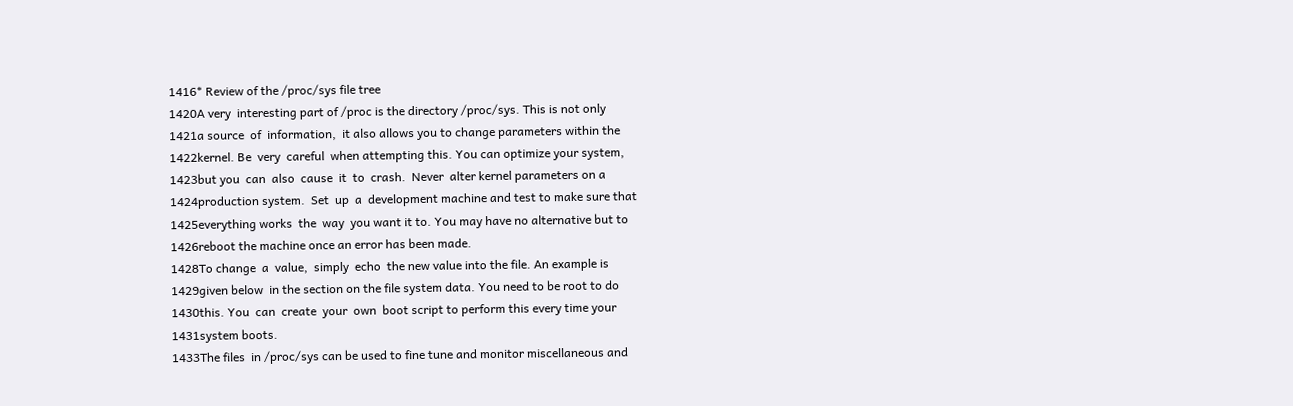1416* Review of the /proc/sys file tree
1420A very  interesting part of /proc is the directory /proc/sys. This is not only
1421a source  of  information,  it also allows you to change parameters within the
1422kernel. Be  very  careful  when attempting this. You can optimize your system,
1423but you  can  also  cause  it  to  crash.  Never  alter kernel parameters on a
1424production system.  Set  up  a  development machine and test to make sure that
1425everything works  the  way  you want it to. You may have no alternative but to
1426reboot the machine once an error has been made.
1428To change  a  value,  simply  echo  the new value into the file. An example is
1429given below  in the section on the file system data. You need to be root to do
1430this. You  can  create  your  own  boot script to perform this every time your
1431system boots.
1433The files  in /proc/sys can be used to fine tune and monitor miscellaneous and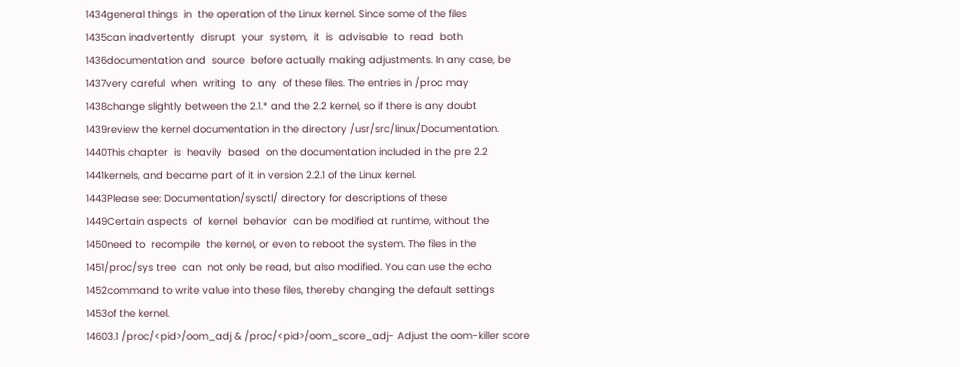1434general things  in  the operation of the Linux kernel. Since some of the files
1435can inadvertently  disrupt  your  system,  it  is  advisable  to  read  both
1436documentation and  source  before actually making adjustments. In any case, be
1437very careful  when  writing  to  any  of these files. The entries in /proc may
1438change slightly between the 2.1.* and the 2.2 kernel, so if there is any doubt
1439review the kernel documentation in the directory /usr/src/linux/Documentation.
1440This chapter  is  heavily  based  on the documentation included in the pre 2.2
1441kernels, and became part of it in version 2.2.1 of the Linux kernel.
1443Please see: Documentation/sysctl/ directory for descriptions of these
1449Certain aspects  of  kernel  behavior  can be modified at runtime, without the
1450need to  recompile  the kernel, or even to reboot the system. The files in the
1451/proc/sys tree  can  not only be read, but also modified. You can use the echo
1452command to write value into these files, thereby changing the default settings
1453of the kernel.
14603.1 /proc/<pid>/oom_adj & /proc/<pid>/oom_score_adj- Adjust the oom-killer score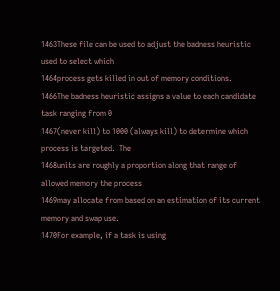1463These file can be used to adjust the badness heuristic used to select which
1464process gets killed in out of memory conditions.
1466The badness heuristic assigns a value to each candidate task ranging from 0
1467(never kill) to 1000 (always kill) to determine which process is targeted.  The
1468units are roughly a proportion along that range of allowed memory the process
1469may allocate from based on an estimation of its current memory and swap use.
1470For example, if a task is using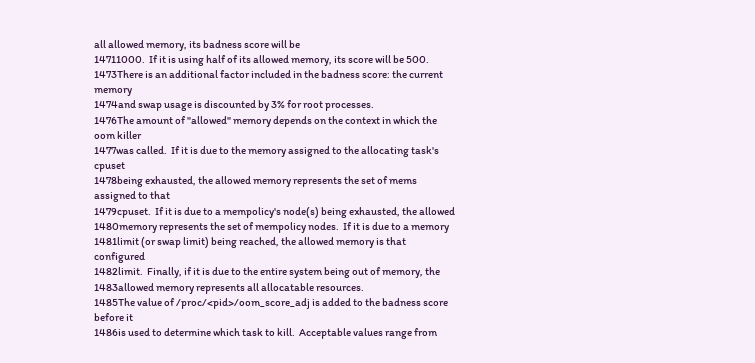all allowed memory, its badness score will be
14711000.  If it is using half of its allowed memory, its score will be 500.
1473There is an additional factor included in the badness score: the current memory
1474and swap usage is discounted by 3% for root processes.
1476The amount of "allowed" memory depends on the context in which the oom killer
1477was called.  If it is due to the memory assigned to the allocating task's cpuset
1478being exhausted, the allowed memory represents the set of mems assigned to that
1479cpuset.  If it is due to a mempolicy's node(s) being exhausted, the allowed
1480memory represents the set of mempolicy nodes.  If it is due to a memory
1481limit (or swap limit) being reached, the allowed memory is that configured
1482limit.  Finally, if it is due to the entire system being out of memory, the
1483allowed memory represents all allocatable resources.
1485The value of /proc/<pid>/oom_score_adj is added to the badness score before it
1486is used to determine which task to kill.  Acceptable values range from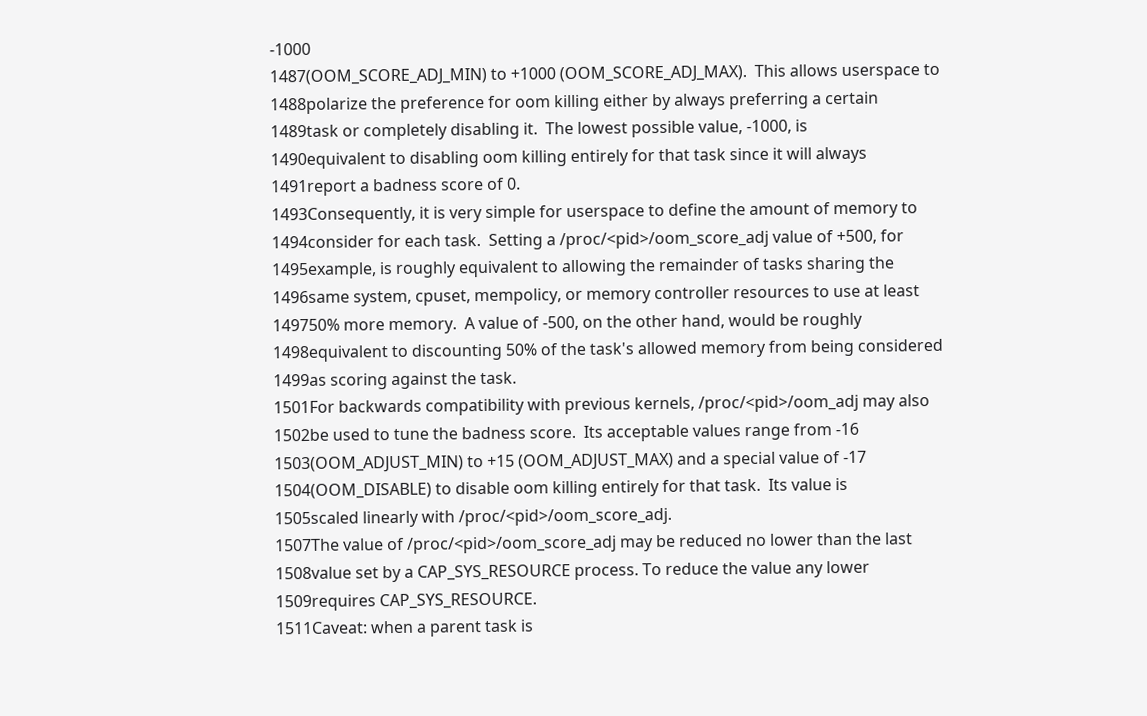-1000
1487(OOM_SCORE_ADJ_MIN) to +1000 (OOM_SCORE_ADJ_MAX).  This allows userspace to
1488polarize the preference for oom killing either by always preferring a certain
1489task or completely disabling it.  The lowest possible value, -1000, is
1490equivalent to disabling oom killing entirely for that task since it will always
1491report a badness score of 0.
1493Consequently, it is very simple for userspace to define the amount of memory to
1494consider for each task.  Setting a /proc/<pid>/oom_score_adj value of +500, for
1495example, is roughly equivalent to allowing the remainder of tasks sharing the
1496same system, cpuset, mempolicy, or memory controller resources to use at least
149750% more memory.  A value of -500, on the other hand, would be roughly
1498equivalent to discounting 50% of the task's allowed memory from being considered
1499as scoring against the task.
1501For backwards compatibility with previous kernels, /proc/<pid>/oom_adj may also
1502be used to tune the badness score.  Its acceptable values range from -16
1503(OOM_ADJUST_MIN) to +15 (OOM_ADJUST_MAX) and a special value of -17
1504(OOM_DISABLE) to disable oom killing entirely for that task.  Its value is
1505scaled linearly with /proc/<pid>/oom_score_adj.
1507The value of /proc/<pid>/oom_score_adj may be reduced no lower than the last
1508value set by a CAP_SYS_RESOURCE process. To reduce the value any lower
1509requires CAP_SYS_RESOURCE.
1511Caveat: when a parent task is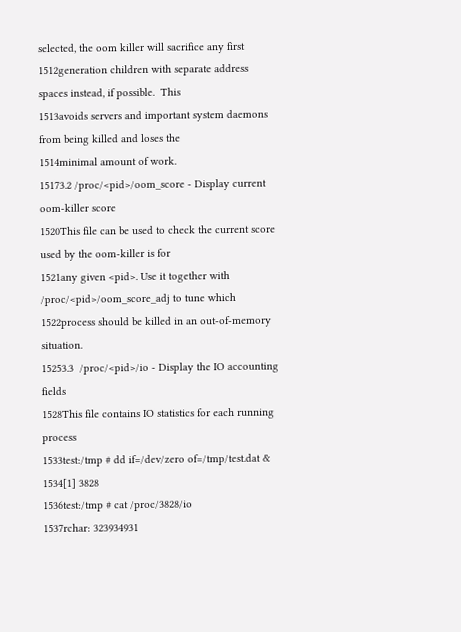selected, the oom killer will sacrifice any first
1512generation children with separate address spaces instead, if possible.  This
1513avoids servers and important system daemons from being killed and loses the
1514minimal amount of work.
15173.2 /proc/<pid>/oom_score - Display current oom-killer score
1520This file can be used to check the current score used by the oom-killer is for
1521any given <pid>. Use it together with /proc/<pid>/oom_score_adj to tune which
1522process should be killed in an out-of-memory situation.
15253.3  /proc/<pid>/io - Display the IO accounting fields
1528This file contains IO statistics for each running process
1533test:/tmp # dd if=/dev/zero of=/tmp/test.dat &
1534[1] 3828
1536test:/tmp # cat /proc/3828/io
1537rchar: 323934931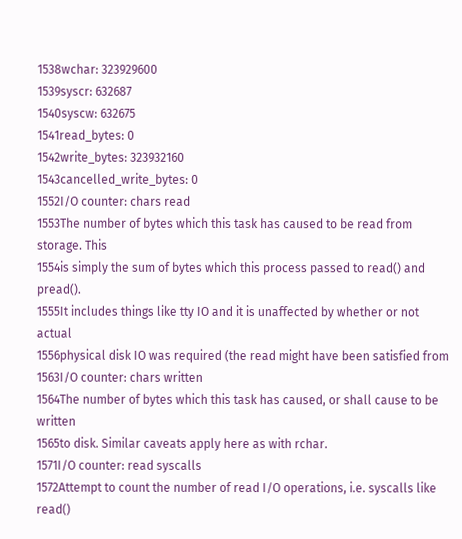1538wchar: 323929600
1539syscr: 632687
1540syscw: 632675
1541read_bytes: 0
1542write_bytes: 323932160
1543cancelled_write_bytes: 0
1552I/O counter: chars read
1553The number of bytes which this task has caused to be read from storage. This
1554is simply the sum of bytes which this process passed to read() and pread().
1555It includes things like tty IO and it is unaffected by whether or not actual
1556physical disk IO was required (the read might have been satisfied from
1563I/O counter: chars written
1564The number of bytes which this task has caused, or shall cause to be written
1565to disk. Similar caveats apply here as with rchar.
1571I/O counter: read syscalls
1572Attempt to count the number of read I/O operations, i.e. syscalls like read()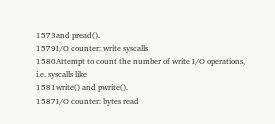1573and pread().
1579I/O counter: write syscalls
1580Attempt to count the number of write I/O operations, i.e. syscalls like
1581write() and pwrite().
1587I/O counter: bytes read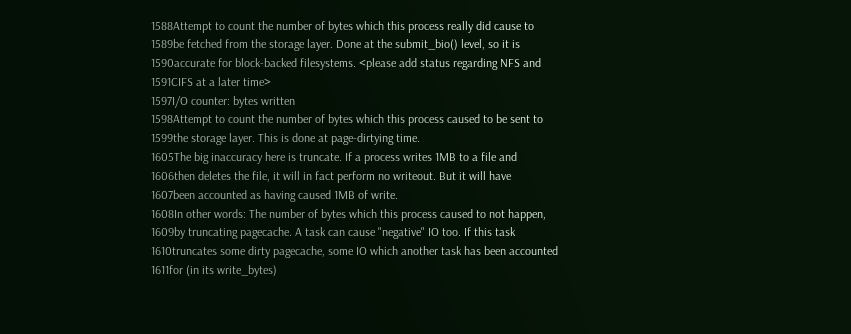1588Attempt to count the number of bytes which this process really did cause to
1589be fetched from the storage layer. Done at the submit_bio() level, so it is
1590accurate for block-backed filesystems. <please add status regarding NFS and
1591CIFS at a later time>
1597I/O counter: bytes written
1598Attempt to count the number of bytes which this process caused to be sent to
1599the storage layer. This is done at page-dirtying time.
1605The big inaccuracy here is truncate. If a process writes 1MB to a file and
1606then deletes the file, it will in fact perform no writeout. But it will have
1607been accounted as having caused 1MB of write.
1608In other words: The number of bytes which this process caused to not happen,
1609by truncating pagecache. A task can cause "negative" IO too. If this task
1610truncates some dirty pagecache, some IO which another task has been accounted
1611for (in its write_bytes)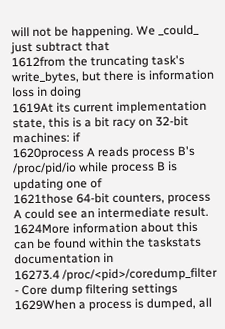will not be happening. We _could_ just subtract that
1612from the truncating task's write_bytes, but there is information loss in doing
1619At its current implementation state, this is a bit racy on 32-bit machines: if
1620process A reads process B's /proc/pid/io while process B is updating one of
1621those 64-bit counters, process A could see an intermediate result.
1624More information about this can be found within the taskstats documentation in
16273.4 /proc/<pid>/coredump_filter - Core dump filtering settings
1629When a process is dumped, all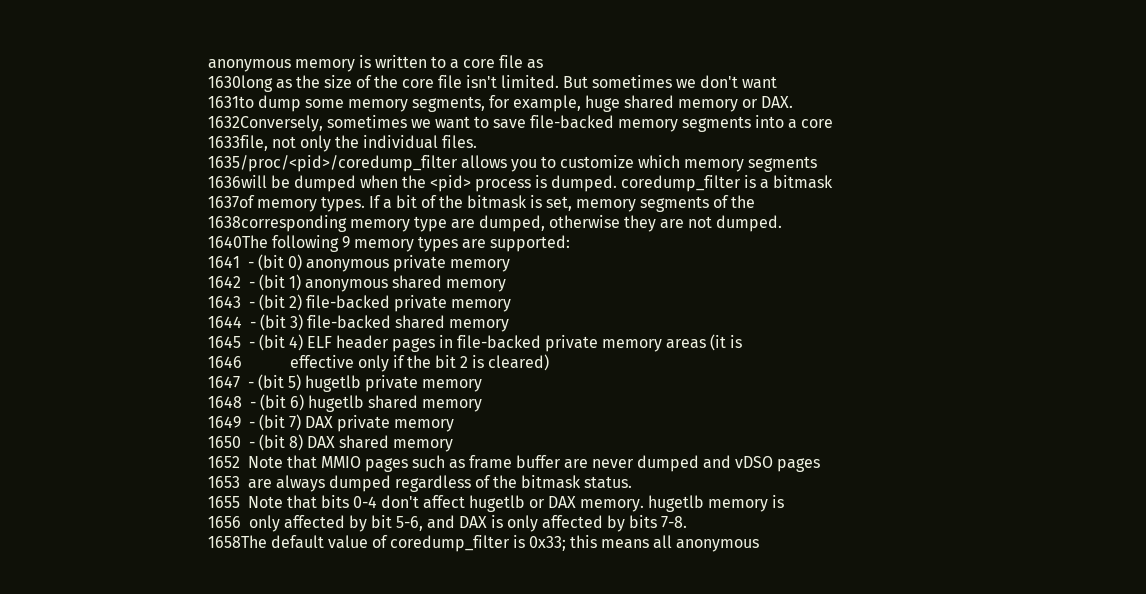anonymous memory is written to a core file as
1630long as the size of the core file isn't limited. But sometimes we don't want
1631to dump some memory segments, for example, huge shared memory or DAX.
1632Conversely, sometimes we want to save file-backed memory segments into a core
1633file, not only the individual files.
1635/proc/<pid>/coredump_filter allows you to customize which memory segments
1636will be dumped when the <pid> process is dumped. coredump_filter is a bitmask
1637of memory types. If a bit of the bitmask is set, memory segments of the
1638corresponding memory type are dumped, otherwise they are not dumped.
1640The following 9 memory types are supported:
1641  - (bit 0) anonymous private memory
1642  - (bit 1) anonymous shared memory
1643  - (bit 2) file-backed private memory
1644  - (bit 3) file-backed shared memory
1645  - (bit 4) ELF header pages in file-backed private memory areas (it is
1646            effective only if the bit 2 is cleared)
1647  - (bit 5) hugetlb private memory
1648  - (bit 6) hugetlb shared memory
1649  - (bit 7) DAX private memory
1650  - (bit 8) DAX shared memory
1652  Note that MMIO pages such as frame buffer are never dumped and vDSO pages
1653  are always dumped regardless of the bitmask status.
1655  Note that bits 0-4 don't affect hugetlb or DAX memory. hugetlb memory is
1656  only affected by bit 5-6, and DAX is only affected by bits 7-8.
1658The default value of coredump_filter is 0x33; this means all anonymous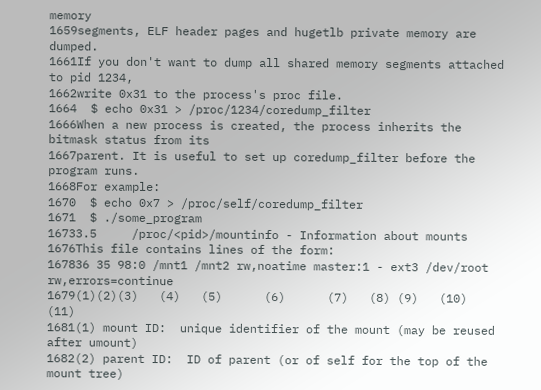memory
1659segments, ELF header pages and hugetlb private memory are dumped.
1661If you don't want to dump all shared memory segments attached to pid 1234,
1662write 0x31 to the process's proc file.
1664  $ echo 0x31 > /proc/1234/coredump_filter
1666When a new process is created, the process inherits the bitmask status from its
1667parent. It is useful to set up coredump_filter before the program runs.
1668For example:
1670  $ echo 0x7 > /proc/self/coredump_filter
1671  $ ./some_program
16733.5     /proc/<pid>/mountinfo - Information about mounts
1676This file contains lines of the form:
167836 35 98:0 /mnt1 /mnt2 rw,noatime master:1 - ext3 /dev/root rw,errors=continue
1679(1)(2)(3)   (4)   (5)      (6)      (7)   (8) (9)   (10)         (11)
1681(1) mount ID:  unique identifier of the mount (may be reused after umount)
1682(2) parent ID:  ID of parent (or of self for the top of the mount tree)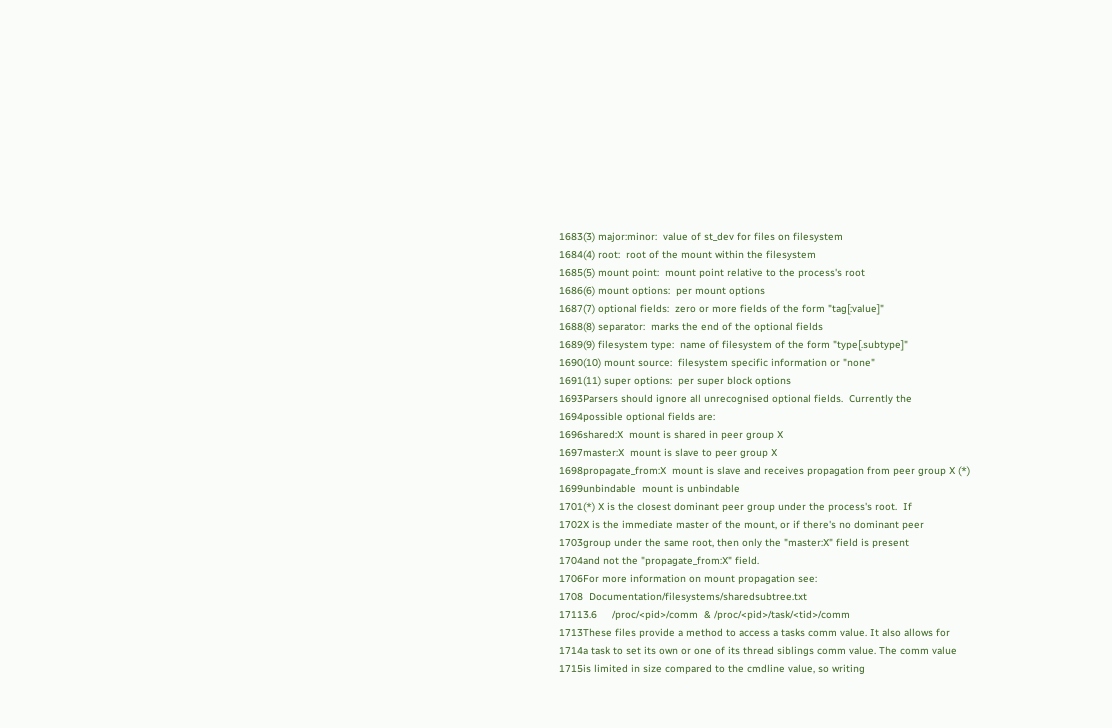1683(3) major:minor:  value of st_dev for files on filesystem
1684(4) root:  root of the mount within the filesystem
1685(5) mount point:  mount point relative to the process's root
1686(6) mount options:  per mount options
1687(7) optional fields:  zero or more fields of the form "tag[:value]"
1688(8) separator:  marks the end of the optional fields
1689(9) filesystem type:  name of filesystem of the form "type[.subtype]"
1690(10) mount source:  filesystem specific information or "none"
1691(11) super options:  per super block options
1693Parsers should ignore all unrecognised optional fields.  Currently the
1694possible optional fields are:
1696shared:X  mount is shared in peer group X
1697master:X  mount is slave to peer group X
1698propagate_from:X  mount is slave and receives propagation from peer group X (*)
1699unbindable  mount is unbindable
1701(*) X is the closest dominant peer group under the process's root.  If
1702X is the immediate master of the mount, or if there's no dominant peer
1703group under the same root, then only the "master:X" field is present
1704and not the "propagate_from:X" field.
1706For more information on mount propagation see:
1708  Documentation/filesystems/sharedsubtree.txt
17113.6     /proc/<pid>/comm  & /proc/<pid>/task/<tid>/comm
1713These files provide a method to access a tasks comm value. It also allows for
1714a task to set its own or one of its thread siblings comm value. The comm value
1715is limited in size compared to the cmdline value, so writing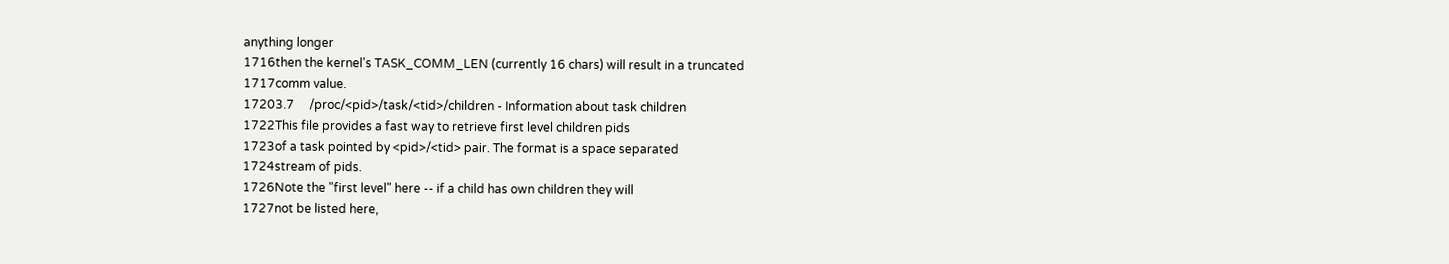anything longer
1716then the kernel's TASK_COMM_LEN (currently 16 chars) will result in a truncated
1717comm value.
17203.7     /proc/<pid>/task/<tid>/children - Information about task children
1722This file provides a fast way to retrieve first level children pids
1723of a task pointed by <pid>/<tid> pair. The format is a space separated
1724stream of pids.
1726Note the "first level" here -- if a child has own children they will
1727not be listed here,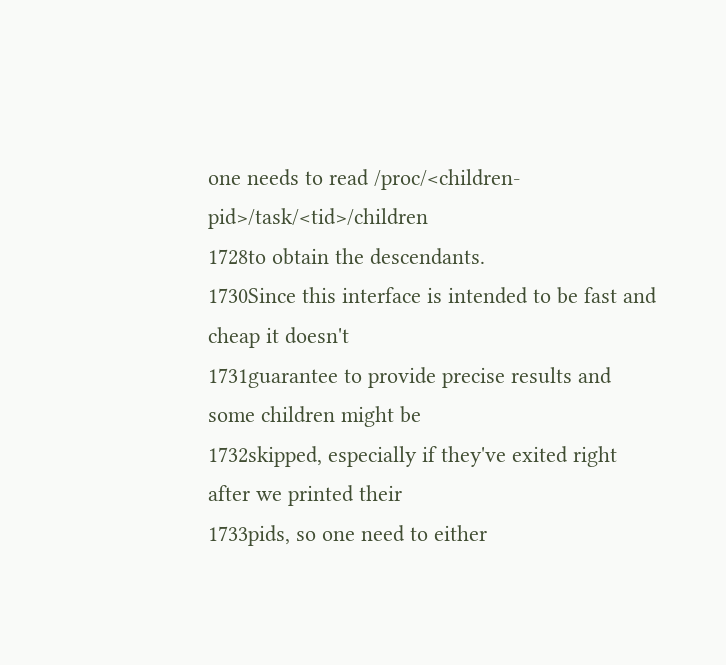one needs to read /proc/<children-pid>/task/<tid>/children
1728to obtain the descendants.
1730Since this interface is intended to be fast and cheap it doesn't
1731guarantee to provide precise results and some children might be
1732skipped, especially if they've exited right after we printed their
1733pids, so one need to either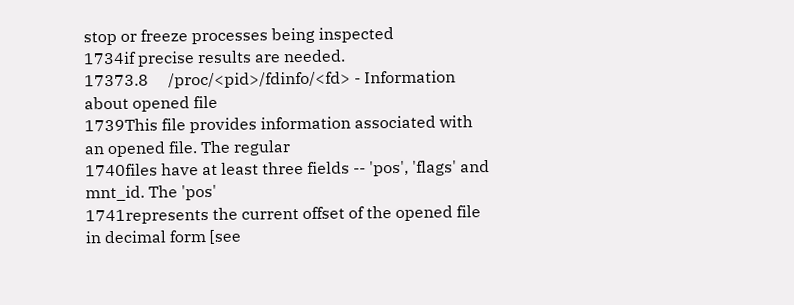stop or freeze processes being inspected
1734if precise results are needed.
17373.8     /proc/<pid>/fdinfo/<fd> - Information about opened file
1739This file provides information associated with an opened file. The regular
1740files have at least three fields -- 'pos', 'flags' and mnt_id. The 'pos'
1741represents the current offset of the opened file in decimal form [see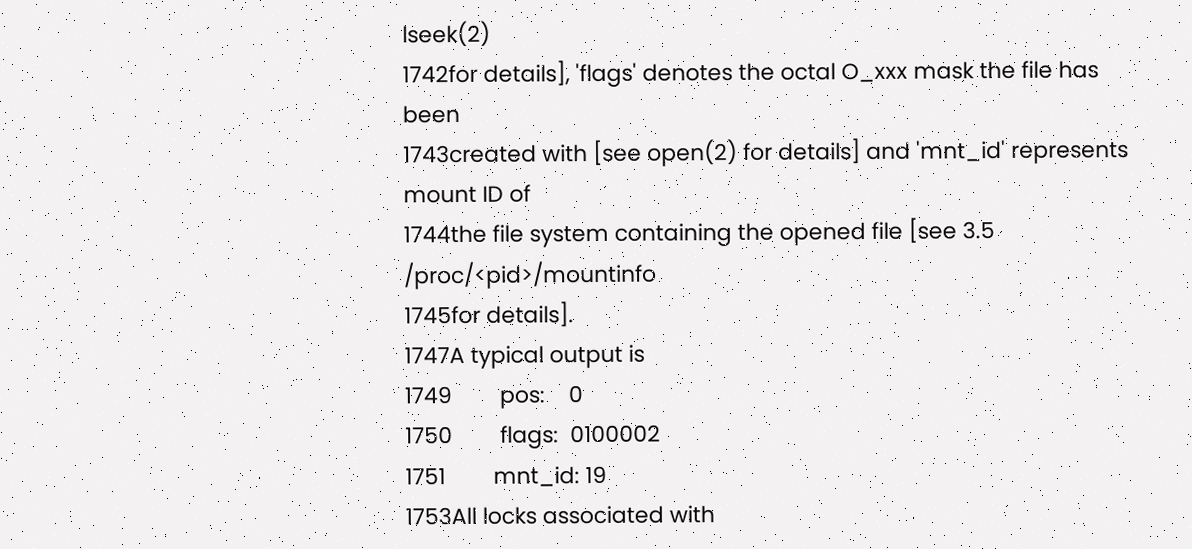lseek(2)
1742for details], 'flags' denotes the octal O_xxx mask the file has been
1743created with [see open(2) for details] and 'mnt_id' represents mount ID of
1744the file system containing the opened file [see 3.5 /proc/<pid>/mountinfo
1745for details].
1747A typical output is
1749        pos:    0
1750        flags:  0100002
1751        mnt_id: 19
1753All locks associated with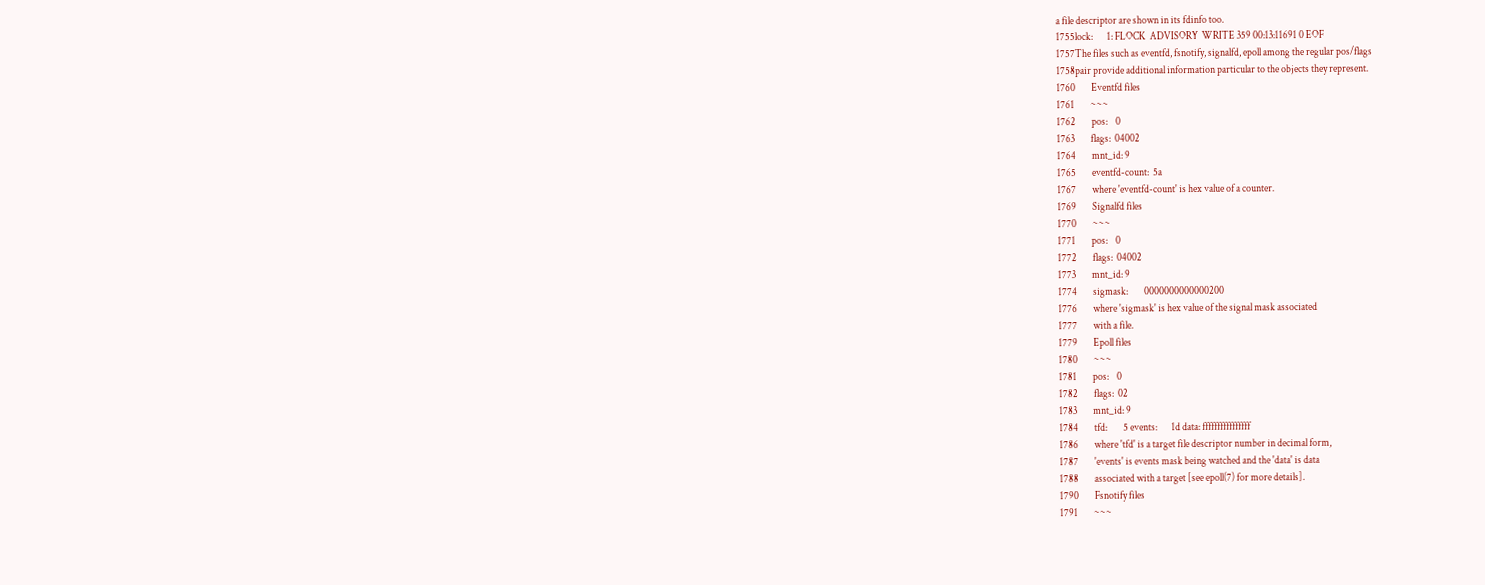a file descriptor are shown in its fdinfo too.
1755lock:       1: FLOCK  ADVISORY  WRITE 359 00:13:11691 0 EOF
1757The files such as eventfd, fsnotify, signalfd, epoll among the regular pos/flags
1758pair provide additional information particular to the objects they represent.
1760        Eventfd files
1761        ~~~
1762        pos:    0
1763        flags:  04002
1764        mnt_id: 9
1765        eventfd-count:  5a
1767        where 'eventfd-count' is hex value of a counter.
1769        Signalfd files
1770        ~~~
1771        pos:    0
1772        flags:  04002
1773        mnt_id: 9
1774        sigmask:        0000000000000200
1776        where 'sigmask' is hex value of the signal mask associated
1777        with a file.
1779        Epoll files
1780        ~~~
1781        pos:    0
1782        flags:  02
1783        mnt_id: 9
1784        tfd:        5 events:       1d data: ffffffffffffffff
1786        where 'tfd' is a target file descriptor number in decimal form,
1787        'events' is events mask being watched and the 'data' is data
1788        associated with a target [see epoll(7) for more details].
1790        Fsnotify files
1791        ~~~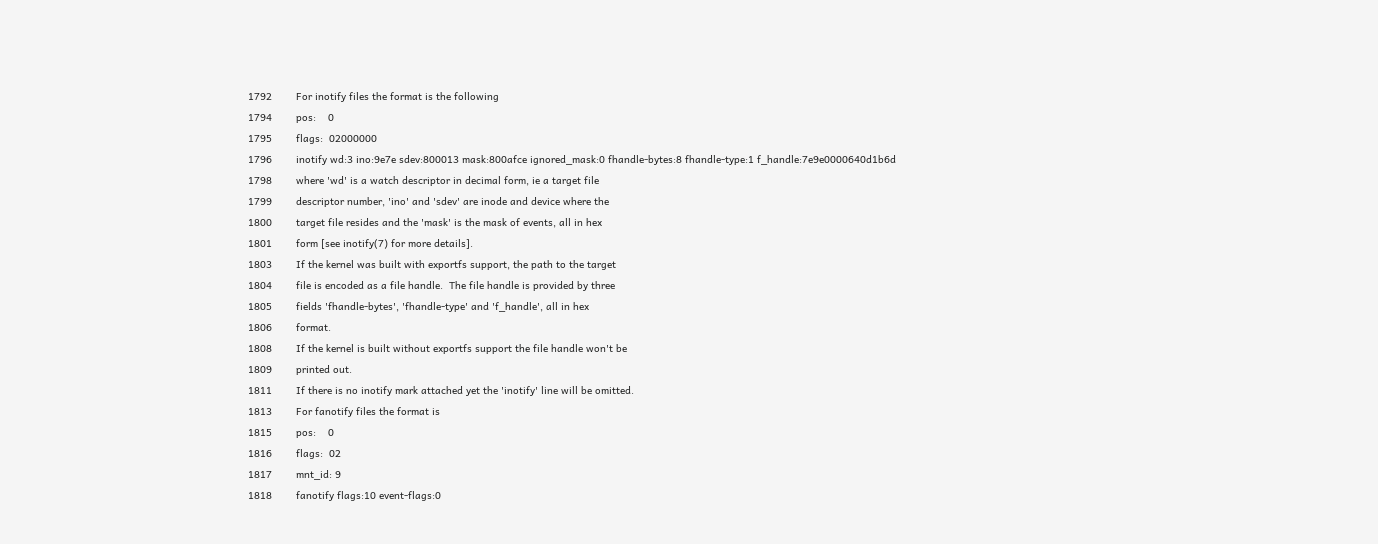1792        For inotify files the format is the following
1794        pos:    0
1795        flags:  02000000
1796        inotify wd:3 ino:9e7e sdev:800013 mask:800afce ignored_mask:0 fhandle-bytes:8 fhandle-type:1 f_handle:7e9e0000640d1b6d
1798        where 'wd' is a watch descriptor in decimal form, ie a target file
1799        descriptor number, 'ino' and 'sdev' are inode and device where the
1800        target file resides and the 'mask' is the mask of events, all in hex
1801        form [see inotify(7) for more details].
1803        If the kernel was built with exportfs support, the path to the target
1804        file is encoded as a file handle.  The file handle is provided by three
1805        fields 'fhandle-bytes', 'fhandle-type' and 'f_handle', all in hex
1806        format.
1808        If the kernel is built without exportfs support the file handle won't be
1809        printed out.
1811        If there is no inotify mark attached yet the 'inotify' line will be omitted.
1813        For fanotify files the format is
1815        pos:    0
1816        flags:  02
1817        mnt_id: 9
1818        fanotify flags:10 event-flags:0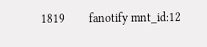1819        fanotify mnt_id:12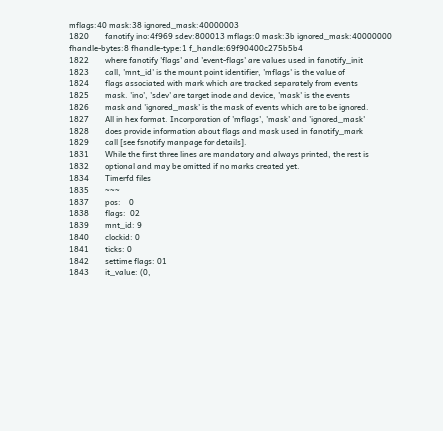mflags:40 mask:38 ignored_mask:40000003
1820        fanotify ino:4f969 sdev:800013 mflags:0 mask:3b ignored_mask:40000000 fhandle-bytes:8 fhandle-type:1 f_handle:69f90400c275b5b4
1822        where fanotify 'flags' and 'event-flags' are values used in fanotify_init
1823        call, 'mnt_id' is the mount point identifier, 'mflags' is the value of
1824        flags associated with mark which are tracked separately from events
1825        mask. 'ino', 'sdev' are target inode and device, 'mask' is the events
1826        mask and 'ignored_mask' is the mask of events which are to be ignored.
1827        All in hex format. Incorporation of 'mflags', 'mask' and 'ignored_mask'
1828        does provide information about flags and mask used in fanotify_mark
1829        call [see fsnotify manpage for details].
1831        While the first three lines are mandatory and always printed, the rest is
1832        optional and may be omitted if no marks created yet.
1834        Timerfd files
1835        ~~~
1837        pos:    0
1838        flags:  02
1839        mnt_id: 9
1840        clockid: 0
1841        ticks: 0
1842        settime flags: 01
1843        it_value: (0,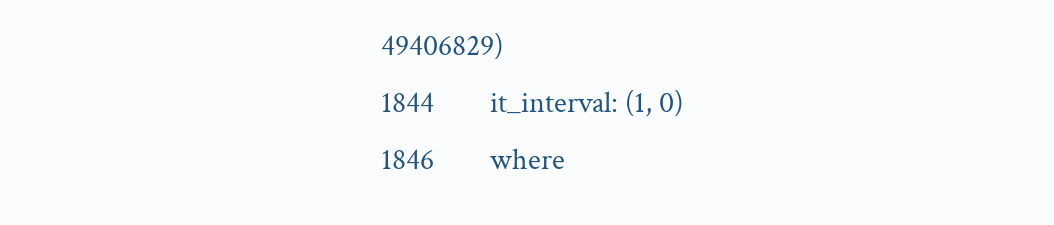49406829)
1844        it_interval: (1, 0)
1846        where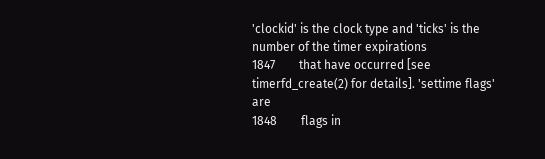'clockid' is the clock type and 'ticks' is the number of the timer expirations
1847        that have occurred [see timerfd_create(2) for details]. 'settime flags' are
1848        flags in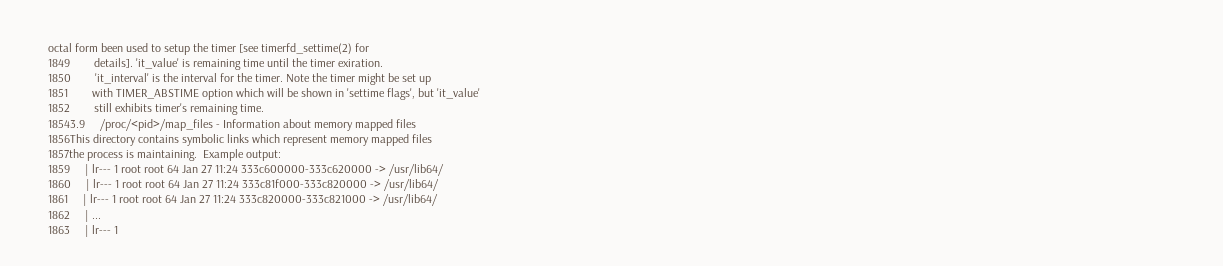octal form been used to setup the timer [see timerfd_settime(2) for
1849        details]. 'it_value' is remaining time until the timer exiration.
1850        'it_interval' is the interval for the timer. Note the timer might be set up
1851        with TIMER_ABSTIME option which will be shown in 'settime flags', but 'it_value'
1852        still exhibits timer's remaining time.
18543.9     /proc/<pid>/map_files - Information about memory mapped files
1856This directory contains symbolic links which represent memory mapped files
1857the process is maintaining.  Example output:
1859     | lr--- 1 root root 64 Jan 27 11:24 333c600000-333c620000 -> /usr/lib64/
1860     | lr--- 1 root root 64 Jan 27 11:24 333c81f000-333c820000 -> /usr/lib64/
1861     | lr--- 1 root root 64 Jan 27 11:24 333c820000-333c821000 -> /usr/lib64/
1862     | ...
1863     | lr--- 1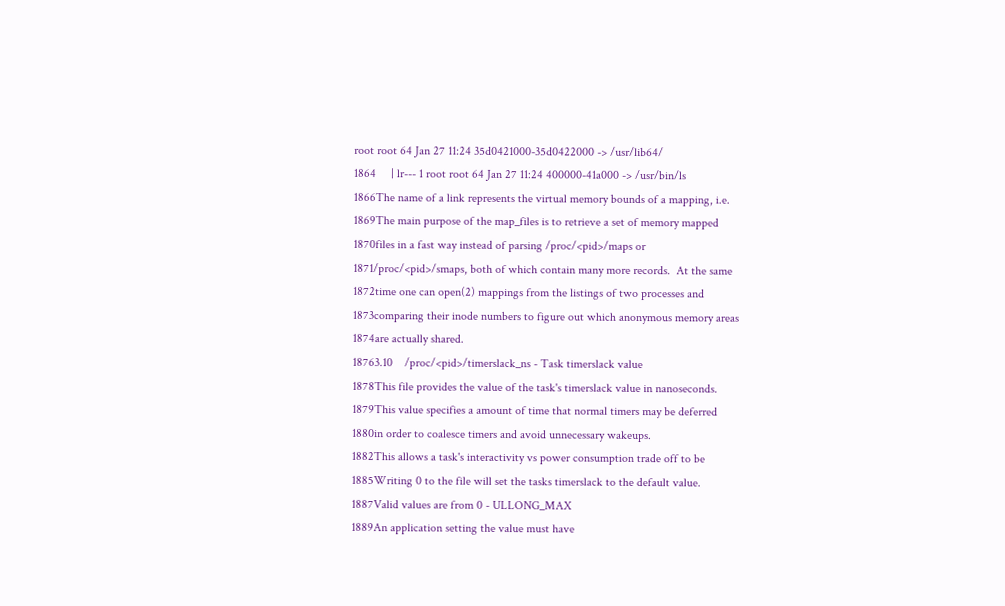root root 64 Jan 27 11:24 35d0421000-35d0422000 -> /usr/lib64/
1864     | lr--- 1 root root 64 Jan 27 11:24 400000-41a000 -> /usr/bin/ls
1866The name of a link represents the virtual memory bounds of a mapping, i.e.
1869The main purpose of the map_files is to retrieve a set of memory mapped
1870files in a fast way instead of parsing /proc/<pid>/maps or
1871/proc/<pid>/smaps, both of which contain many more records.  At the same
1872time one can open(2) mappings from the listings of two processes and
1873comparing their inode numbers to figure out which anonymous memory areas
1874are actually shared.
18763.10    /proc/<pid>/timerslack_ns - Task timerslack value
1878This file provides the value of the task's timerslack value in nanoseconds.
1879This value specifies a amount of time that normal timers may be deferred
1880in order to coalesce timers and avoid unnecessary wakeups.
1882This allows a task's interactivity vs power consumption trade off to be
1885Writing 0 to the file will set the tasks timerslack to the default value.
1887Valid values are from 0 - ULLONG_MAX
1889An application setting the value must have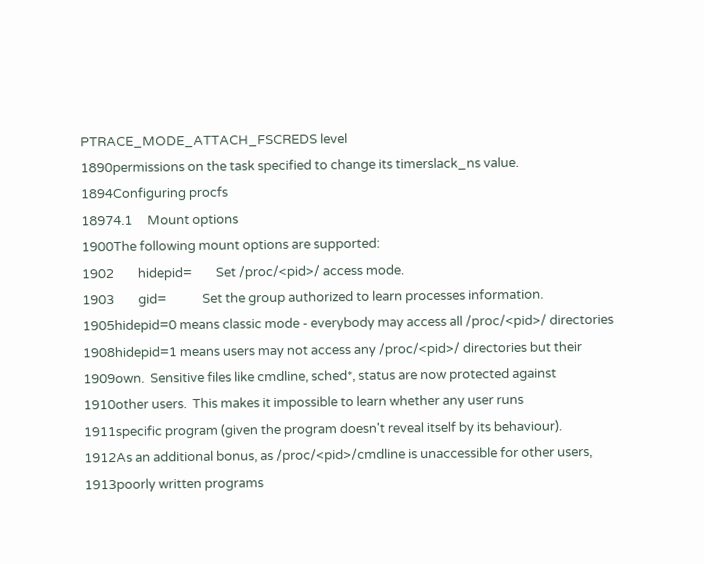PTRACE_MODE_ATTACH_FSCREDS level
1890permissions on the task specified to change its timerslack_ns value.
1894Configuring procfs
18974.1     Mount options
1900The following mount options are supported:
1902        hidepid=        Set /proc/<pid>/ access mode.
1903        gid=            Set the group authorized to learn processes information.
1905hidepid=0 means classic mode - everybody may access all /proc/<pid>/ directories
1908hidepid=1 means users may not access any /proc/<pid>/ directories but their
1909own.  Sensitive files like cmdline, sched*, status are now protected against
1910other users.  This makes it impossible to learn whether any user runs
1911specific program (given the program doesn't reveal itself by its behaviour).
1912As an additional bonus, as /proc/<pid>/cmdline is unaccessible for other users,
1913poorly written programs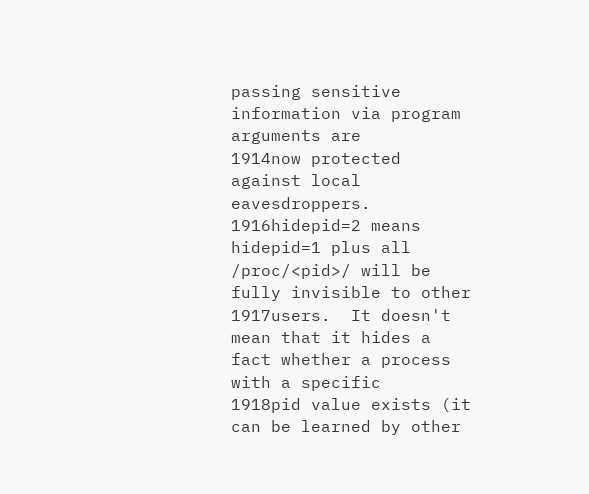passing sensitive information via program arguments are
1914now protected against local eavesdroppers.
1916hidepid=2 means hidepid=1 plus all /proc/<pid>/ will be fully invisible to other
1917users.  It doesn't mean that it hides a fact whether a process with a specific
1918pid value exists (it can be learned by other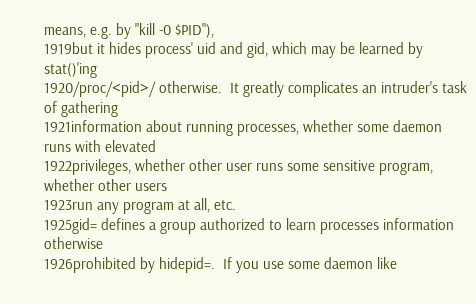means, e.g. by "kill -0 $PID"),
1919but it hides process' uid and gid, which may be learned by stat()'ing
1920/proc/<pid>/ otherwise.  It greatly complicates an intruder's task of gathering
1921information about running processes, whether some daemon runs with elevated
1922privileges, whether other user runs some sensitive program, whether other users
1923run any program at all, etc.
1925gid= defines a group authorized to learn processes information otherwise
1926prohibited by hidepid=.  If you use some daemon like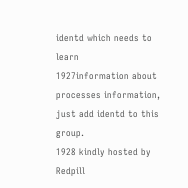identd which needs to learn
1927information about processes information, just add identd to this group.
1928 kindly hosted by Redpill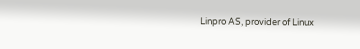Linpro AS, provider of Linux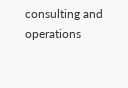consulting and operations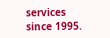services since 1995.